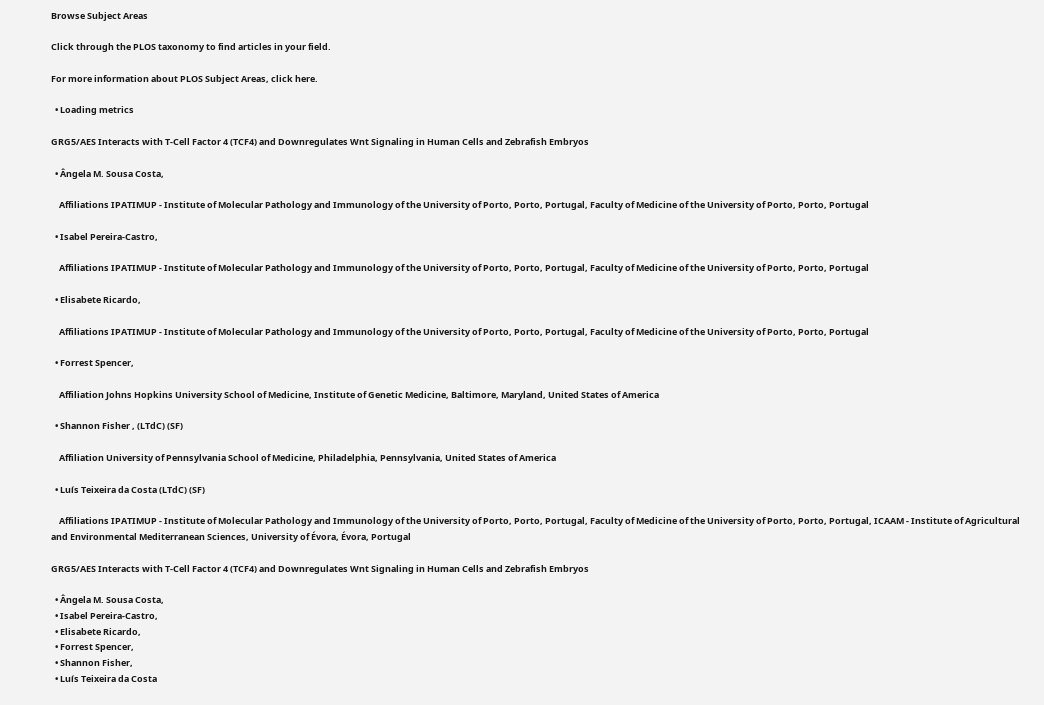Browse Subject Areas

Click through the PLOS taxonomy to find articles in your field.

For more information about PLOS Subject Areas, click here.

  • Loading metrics

GRG5/AES Interacts with T-Cell Factor 4 (TCF4) and Downregulates Wnt Signaling in Human Cells and Zebrafish Embryos

  • Ângela M. Sousa Costa,

    Affiliations IPATIMUP - Institute of Molecular Pathology and Immunology of the University of Porto, Porto, Portugal, Faculty of Medicine of the University of Porto, Porto, Portugal

  • Isabel Pereira-Castro,

    Affiliations IPATIMUP - Institute of Molecular Pathology and Immunology of the University of Porto, Porto, Portugal, Faculty of Medicine of the University of Porto, Porto, Portugal

  • Elisabete Ricardo,

    Affiliations IPATIMUP - Institute of Molecular Pathology and Immunology of the University of Porto, Porto, Portugal, Faculty of Medicine of the University of Porto, Porto, Portugal

  • Forrest Spencer,

    Affiliation Johns Hopkins University School of Medicine, Institute of Genetic Medicine, Baltimore, Maryland, United States of America

  • Shannon Fisher , (LTdC) (SF)

    Affiliation University of Pennsylvania School of Medicine, Philadelphia, Pennsylvania, United States of America

  • Luís Teixeira da Costa (LTdC) (SF)

    Affiliations IPATIMUP - Institute of Molecular Pathology and Immunology of the University of Porto, Porto, Portugal, Faculty of Medicine of the University of Porto, Porto, Portugal, ICAAM - Institute of Agricultural and Environmental Mediterranean Sciences, University of Évora, Évora, Portugal

GRG5/AES Interacts with T-Cell Factor 4 (TCF4) and Downregulates Wnt Signaling in Human Cells and Zebrafish Embryos

  • Ângela M. Sousa Costa,
  • Isabel Pereira-Castro,
  • Elisabete Ricardo,
  • Forrest Spencer,
  • Shannon Fisher,
  • Luís Teixeira da Costa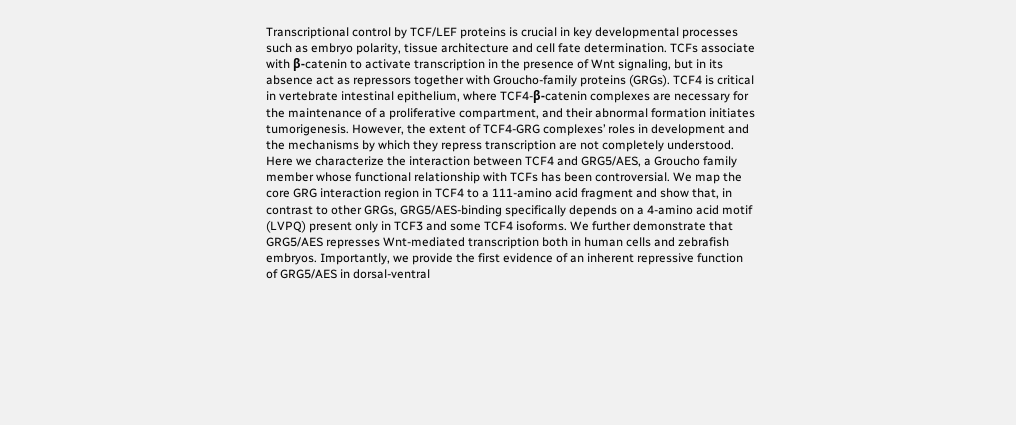Transcriptional control by TCF/LEF proteins is crucial in key developmental processes such as embryo polarity, tissue architecture and cell fate determination. TCFs associate with β-catenin to activate transcription in the presence of Wnt signaling, but in its absence act as repressors together with Groucho-family proteins (GRGs). TCF4 is critical in vertebrate intestinal epithelium, where TCF4-β-catenin complexes are necessary for the maintenance of a proliferative compartment, and their abnormal formation initiates tumorigenesis. However, the extent of TCF4-GRG complexes’ roles in development and the mechanisms by which they repress transcription are not completely understood. Here we characterize the interaction between TCF4 and GRG5/AES, a Groucho family member whose functional relationship with TCFs has been controversial. We map the core GRG interaction region in TCF4 to a 111-amino acid fragment and show that, in contrast to other GRGs, GRG5/AES-binding specifically depends on a 4-amino acid motif (LVPQ) present only in TCF3 and some TCF4 isoforms. We further demonstrate that GRG5/AES represses Wnt-mediated transcription both in human cells and zebrafish embryos. Importantly, we provide the first evidence of an inherent repressive function of GRG5/AES in dorsal-ventral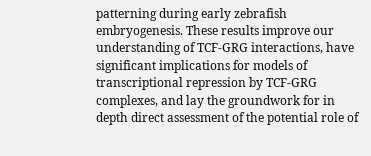patterning during early zebrafish embryogenesis. These results improve our understanding of TCF-GRG interactions, have significant implications for models of transcriptional repression by TCF-GRG complexes, and lay the groundwork for in depth direct assessment of the potential role of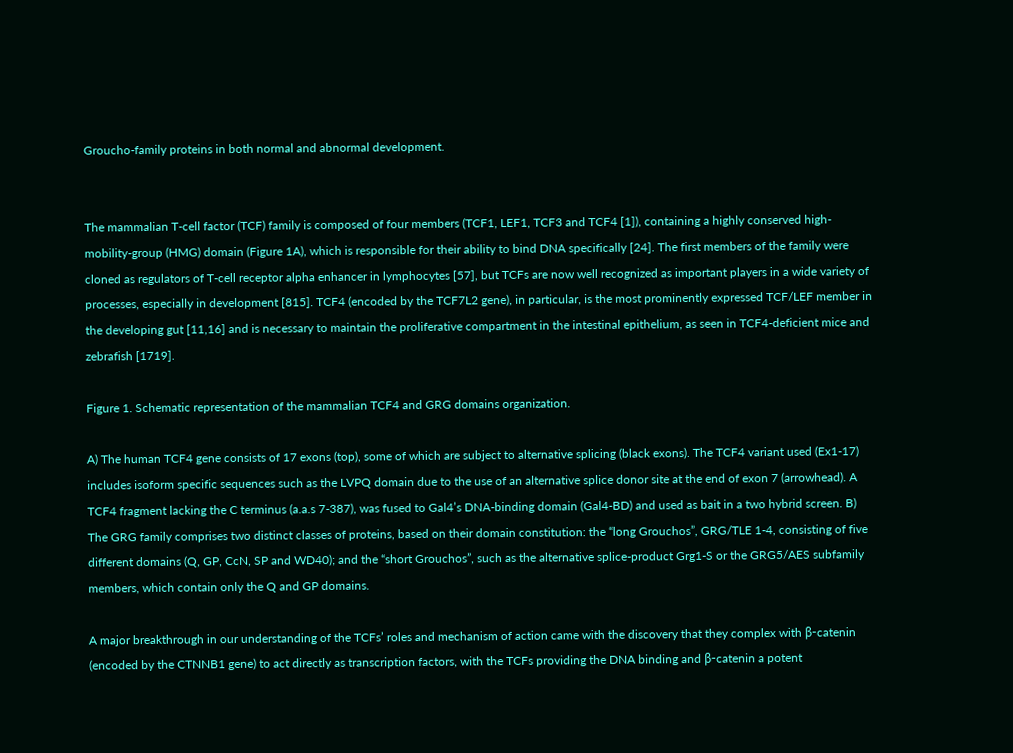Groucho-family proteins in both normal and abnormal development.


The mammalian T-cell factor (TCF) family is composed of four members (TCF1, LEF1, TCF3 and TCF4 [1]), containing a highly conserved high-mobility-group (HMG) domain (Figure 1A), which is responsible for their ability to bind DNA specifically [24]. The first members of the family were cloned as regulators of T-cell receptor alpha enhancer in lymphocytes [57], but TCFs are now well recognized as important players in a wide variety of processes, especially in development [815]. TCF4 (encoded by the TCF7L2 gene), in particular, is the most prominently expressed TCF/LEF member in the developing gut [11,16] and is necessary to maintain the proliferative compartment in the intestinal epithelium, as seen in TCF4-deficient mice and zebrafish [1719].

Figure 1. Schematic representation of the mammalian TCF4 and GRG domains organization.

A) The human TCF4 gene consists of 17 exons (top), some of which are subject to alternative splicing (black exons). The TCF4 variant used (Ex1-17) includes isoform specific sequences such as the LVPQ domain due to the use of an alternative splice donor site at the end of exon 7 (arrowhead). A TCF4 fragment lacking the C terminus (a.a.s 7-387), was fused to Gal4’s DNA-binding domain (Gal4-BD) and used as bait in a two hybrid screen. B) The GRG family comprises two distinct classes of proteins, based on their domain constitution: the “long Grouchos”, GRG/TLE 1-4, consisting of five different domains (Q, GP, CcN, SP and WD40); and the “short Grouchos”, such as the alternative splice-product Grg1-S or the GRG5/AES subfamily members, which contain only the Q and GP domains.

A major breakthrough in our understanding of the TCFs’ roles and mechanism of action came with the discovery that they complex with β-catenin (encoded by the CTNNB1 gene) to act directly as transcription factors, with the TCFs providing the DNA binding and β-catenin a potent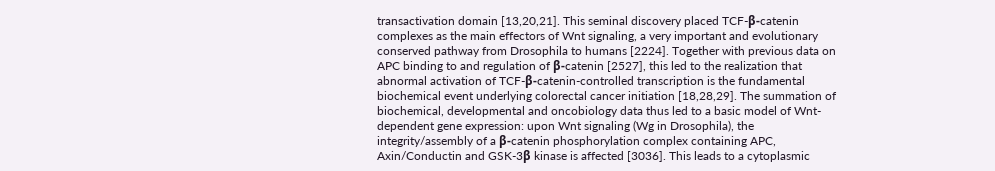transactivation domain [13,20,21]. This seminal discovery placed TCF-β-catenin complexes as the main effectors of Wnt signaling, a very important and evolutionary conserved pathway from Drosophila to humans [2224]. Together with previous data on APC binding to and regulation of β-catenin [2527], this led to the realization that abnormal activation of TCF-β-catenin-controlled transcription is the fundamental biochemical event underlying colorectal cancer initiation [18,28,29]. The summation of biochemical, developmental and oncobiology data thus led to a basic model of Wnt-dependent gene expression: upon Wnt signaling (Wg in Drosophila), the integrity/assembly of a β-catenin phosphorylation complex containing APC, Axin/Conductin and GSK-3β kinase is affected [3036]. This leads to a cytoplasmic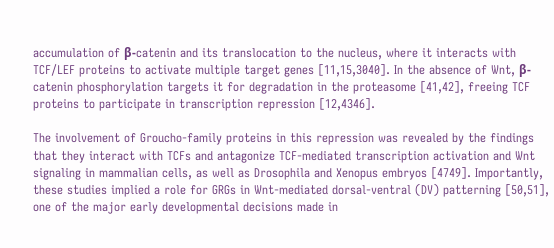accumulation of β-catenin and its translocation to the nucleus, where it interacts with TCF/LEF proteins to activate multiple target genes [11,15,3040]. In the absence of Wnt, β-catenin phosphorylation targets it for degradation in the proteasome [41,42], freeing TCF proteins to participate in transcription repression [12,4346].

The involvement of Groucho-family proteins in this repression was revealed by the findings that they interact with TCFs and antagonize TCF-mediated transcription activation and Wnt signaling in mammalian cells, as well as Drosophila and Xenopus embryos [4749]. Importantly, these studies implied a role for GRGs in Wnt-mediated dorsal-ventral (DV) patterning [50,51], one of the major early developmental decisions made in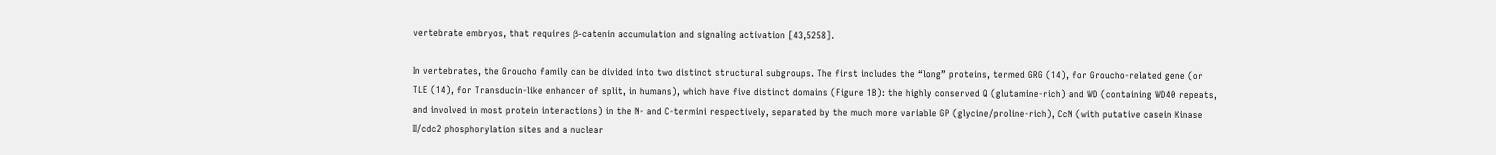vertebrate embryos, that requires β-catenin accumulation and signaling activation [43,5258].

In vertebrates, the Groucho family can be divided into two distinct structural subgroups. The first includes the “long” proteins, termed GRG (14), for Groucho-related gene (or TLE (14), for Transducin-like enhancer of split, in humans), which have five distinct domains (Figure 1B): the highly conserved Q (glutamine-rich) and WD (containing WD40 repeats, and involved in most protein interactions) in the N- and C-termini respectively, separated by the much more variable GP (glycine/proline-rich), CcN (with putative casein Kinase II/cdc2 phosphorylation sites and a nuclear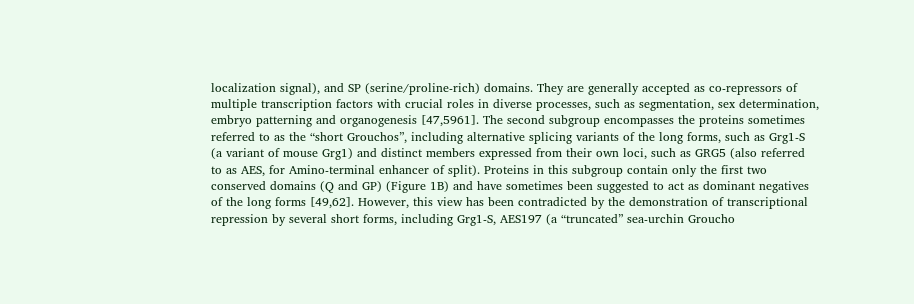localization signal), and SP (serine/proline-rich) domains. They are generally accepted as co-repressors of multiple transcription factors with crucial roles in diverse processes, such as segmentation, sex determination, embryo patterning and organogenesis [47,5961]. The second subgroup encompasses the proteins sometimes referred to as the “short Grouchos”, including alternative splicing variants of the long forms, such as Grg1-S (a variant of mouse Grg1) and distinct members expressed from their own loci, such as GRG5 (also referred to as AES, for Amino-terminal enhancer of split). Proteins in this subgroup contain only the first two conserved domains (Q and GP) (Figure 1B) and have sometimes been suggested to act as dominant negatives of the long forms [49,62]. However, this view has been contradicted by the demonstration of transcriptional repression by several short forms, including Grg1-S, AES197 (a “truncated” sea-urchin Groucho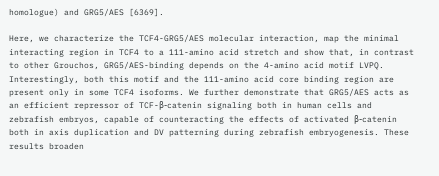homologue) and GRG5/AES [6369].

Here, we characterize the TCF4-GRG5/AES molecular interaction, map the minimal interacting region in TCF4 to a 111-amino acid stretch and show that, in contrast to other Grouchos, GRG5/AES-binding depends on the 4-amino acid motif LVPQ. Interestingly, both this motif and the 111-amino acid core binding region are present only in some TCF4 isoforms. We further demonstrate that GRG5/AES acts as an efficient repressor of TCF-β-catenin signaling both in human cells and zebrafish embryos, capable of counteracting the effects of activated β-catenin both in axis duplication and DV patterning during zebrafish embryogenesis. These results broaden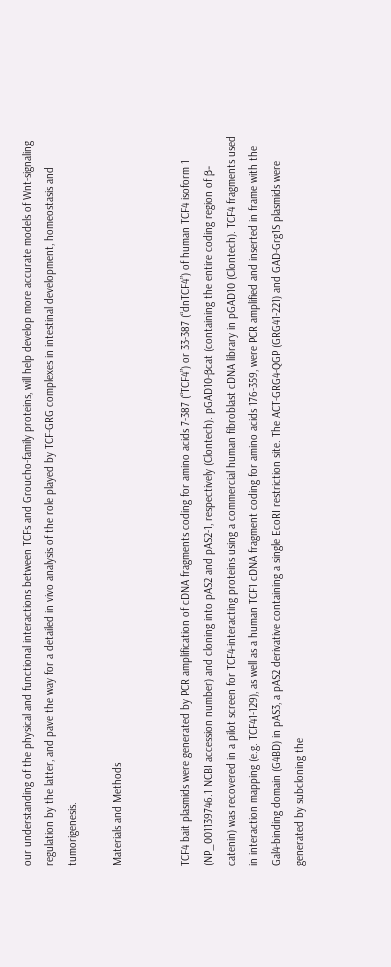our understanding of the physical and functional interactions between TCFs and Groucho-family proteins, will help develop more accurate models of Wnt-signaling regulation by the latter, and pave the way for a detailed in vivo analysis of the role played by TCF-GRG complexes in intestinal development, homeostasis and tumorigenesis.

Materials and Methods


TCF4 bait plasmids were generated by PCR amplification of cDNA fragments coding for amino acids 7-387 (“TCF4”) or 33-387 (“dnTCF4”) of human TCF4 isoform 1 (NP_001139746.1 NCBI accession number) and cloning into pAS2 and pAS2-1, respectively (Clontech). pGAD10-βcat (containing the entire coding region of β-catenin) was recovered in a pilot screen for TCF4-interacting proteins using a commercial human fibroblast cDNA library in pGAD10 (Clontech). TCF4 fragments used in interaction mapping (e.g. TCF41-129), as well as a human TCF1 cDNA fragment coding for amino acids 176-359, were PCR amplified and inserted in frame with the Gal4-binding domain (G4BD) in pAS3, a pAS2 derivative containing a single EcoRI restriction site. The ACT-GRG4-QGP (GRG41-221) and GAD-Grg1S plasmids were generated by subcloning the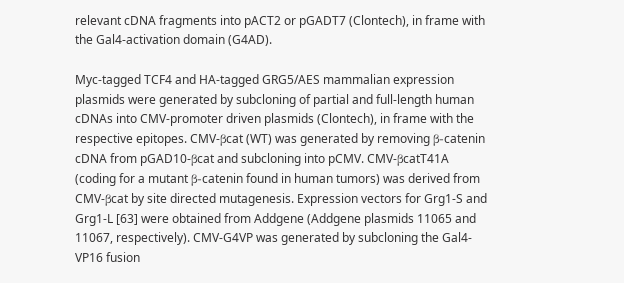relevant cDNA fragments into pACT2 or pGADT7 (Clontech), in frame with the Gal4-activation domain (G4AD).

Myc-tagged TCF4 and HA-tagged GRG5/AES mammalian expression plasmids were generated by subcloning of partial and full-length human cDNAs into CMV-promoter driven plasmids (Clontech), in frame with the respective epitopes. CMV-βcat (WT) was generated by removing β-catenin cDNA from pGAD10-βcat and subcloning into pCMV. CMV-βcatT41A (coding for a mutant β-catenin found in human tumors) was derived from CMV-βcat by site directed mutagenesis. Expression vectors for Grg1-S and Grg1-L [63] were obtained from Addgene (Addgene plasmids 11065 and 11067, respectively). CMV-G4VP was generated by subcloning the Gal4-VP16 fusion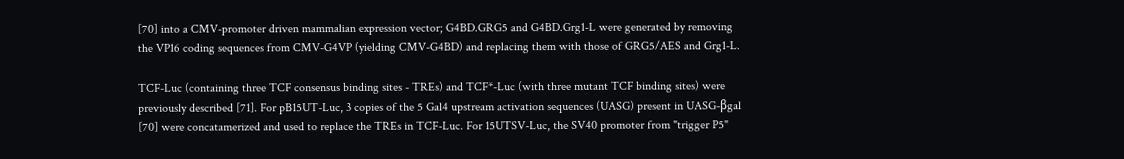[70] into a CMV-promoter driven mammalian expression vector; G4BD.GRG5 and G4BD.Grg1-L were generated by removing the VP16 coding sequences from CMV-G4VP (yielding CMV-G4BD) and replacing them with those of GRG5/AES and Grg1-L.

TCF-Luc (containing three TCF consensus binding sites - TREs) and TCF*-Luc (with three mutant TCF binding sites) were previously described [71]. For pB15UT-Luc, 3 copies of the 5 Gal4 upstream activation sequences (UASG) present in UASG-βgal [70] were concatamerized and used to replace the TREs in TCF-Luc. For 15UTSV-Luc, the SV40 promoter from "trigger P5"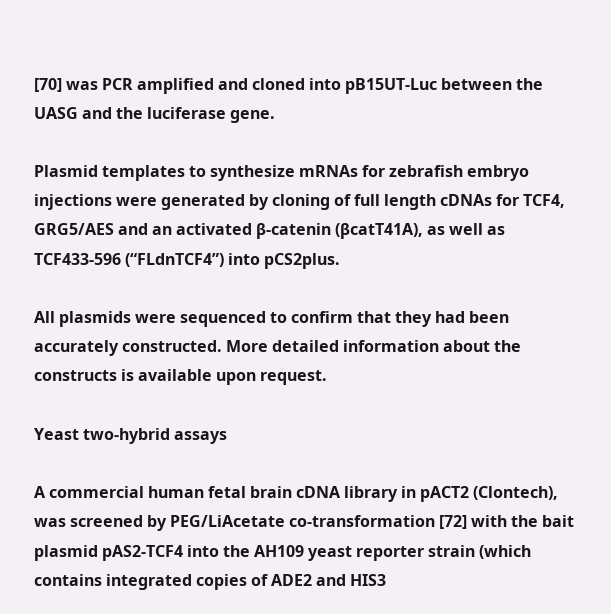[70] was PCR amplified and cloned into pB15UT-Luc between the UASG and the luciferase gene.

Plasmid templates to synthesize mRNAs for zebrafish embryo injections were generated by cloning of full length cDNAs for TCF4, GRG5/AES and an activated β-catenin (βcatT41A), as well as TCF433-596 (“FLdnTCF4”) into pCS2plus.

All plasmids were sequenced to confirm that they had been accurately constructed. More detailed information about the constructs is available upon request.

Yeast two-hybrid assays

A commercial human fetal brain cDNA library in pACT2 (Clontech), was screened by PEG/LiAcetate co-transformation [72] with the bait plasmid pAS2-TCF4 into the AH109 yeast reporter strain (which contains integrated copies of ADE2 and HIS3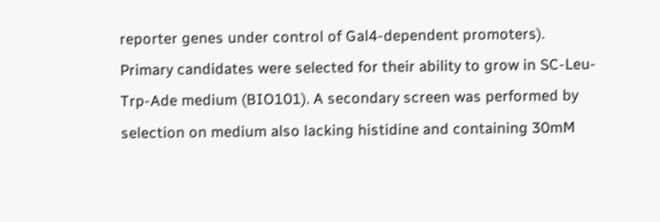reporter genes under control of Gal4-dependent promoters). Primary candidates were selected for their ability to grow in SC-Leu-Trp-Ade medium (BIO101). A secondary screen was performed by selection on medium also lacking histidine and containing 30mM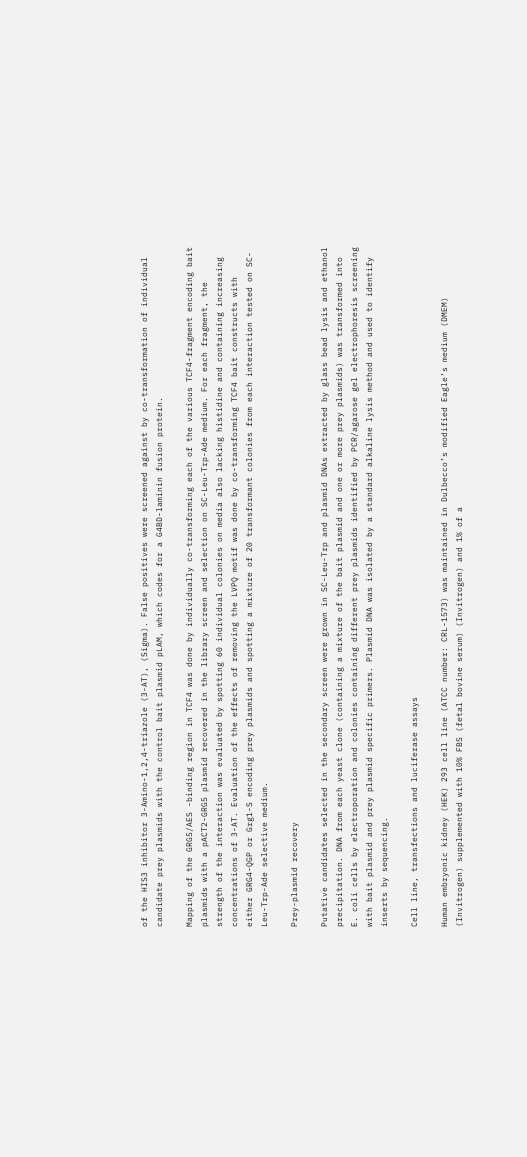of the HIS3 inhibitor 3-Amino-1,2,4-triazole (3-AT), (Sigma). False positives were screened against by co-transformation of individual candidate prey plasmids with the control bait plasmid pLAM, which codes for a G4BD-laminin fusion protein.

Mapping of the GRG5/AES -binding region in TCF4 was done by individually co-transforming each of the various TCF4-fragment encoding bait plasmids with a pACT2-GRG5 plasmid recovered in the library screen and selection on SC-Leu-Trp-Ade medium. For each fragment, the strength of the interaction was evaluated by spotting 60 individual colonies on media also lacking histidine and containing increasing concentrations of 3-AT. Evaluation of the effects of removing the LVPQ motif was done by co-transforming TCF4 bait constructs with either GRG4-QGP or Grg1-S encoding prey plasmids and spotting a mixture of 20 transformant colonies from each interaction tested on SC-Leu-Trp-Ade selective medium.

Prey-plasmid recovery

Putative candidates selected in the secondary screen were grown in SC-Leu-Trp and plasmid DNAs extracted by glass bead lysis and ethanol precipitation. DNA from each yeast clone (containing a mixture of the bait plasmid and one or more prey plasmids) was transformed into E. coli cells by electroporation and colonies containing different prey plasmids identified by PCR/agarose gel electrophoresis screening with bait plasmid and prey plasmid specific primers. Plasmid DNA was isolated by a standard alkaline lysis method and used to identify inserts by sequencing.

Cell line, transfections and luciferase assays

Human embryonic kidney (HEK) 293 cell line (ATCC number: CRL-1573) was maintained in Dulbecco’s modified Eagle’s medium (DMEM) (Invitrogen) supplemented with 10% FBS (fetal bovine serum) (Invitrogen) and 1% of a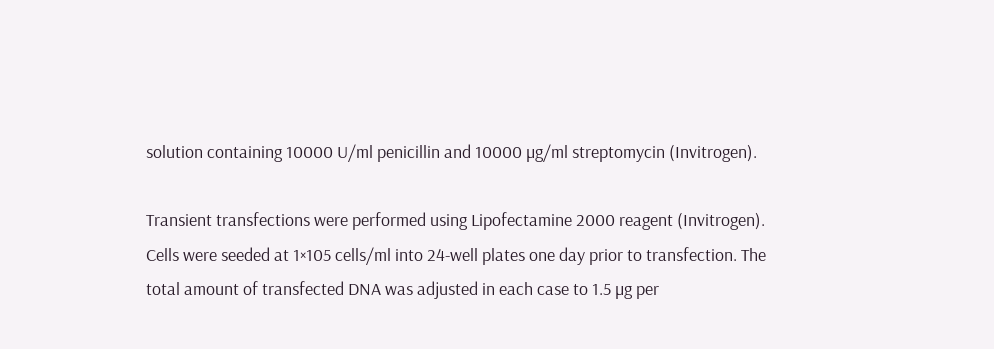solution containing 10000 U/ml penicillin and 10000 µg/ml streptomycin (Invitrogen).

Transient transfections were performed using Lipofectamine 2000 reagent (Invitrogen). Cells were seeded at 1×105 cells/ml into 24-well plates one day prior to transfection. The total amount of transfected DNA was adjusted in each case to 1.5 µg per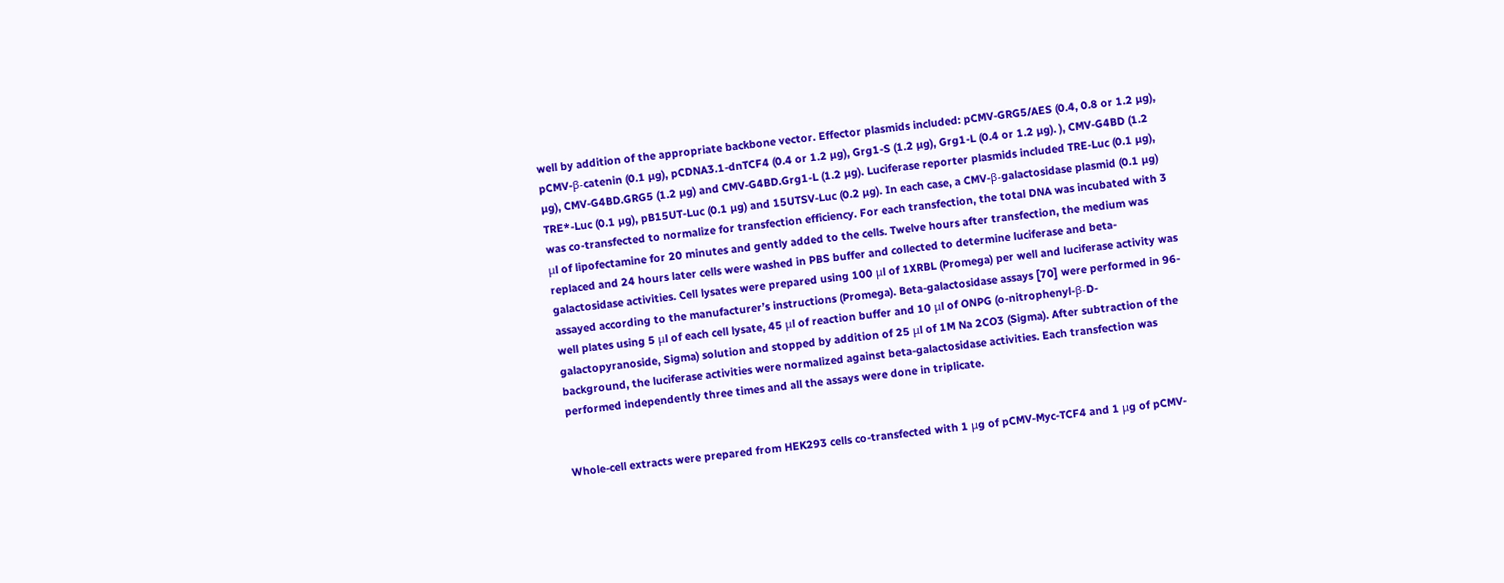well by addition of the appropriate backbone vector. Effector plasmids included: pCMV-GRG5/AES (0.4, 0.8 or 1.2 µg), pCMV-β-catenin (0.1 µg), pCDNA3.1-dnTCF4 (0.4 or 1.2 µg), Grg1-S (1.2 µg), Grg1-L (0.4 or 1.2 µg). ), CMV-G4BD (1.2 µg), CMV-G4BD.GRG5 (1.2 µg) and CMV-G4BD.Grg1-L (1.2 µg). Luciferase reporter plasmids included TRE-Luc (0.1 µg), TRE*-Luc (0.1 µg), pB15UT-Luc (0.1 µg) and 15UTSV-Luc (0.2 µg). In each case, a CMV-β-galactosidase plasmid (0.1 µg) was co-transfected to normalize for transfection efficiency. For each transfection, the total DNA was incubated with 3 μl of lipofectamine for 20 minutes and gently added to the cells. Twelve hours after transfection, the medium was replaced and 24 hours later cells were washed in PBS buffer and collected to determine luciferase and beta-galactosidase activities. Cell lysates were prepared using 100 μl of 1XRBL (Promega) per well and luciferase activity was assayed according to the manufacturer’s instructions (Promega). Beta-galactosidase assays [70] were performed in 96-well plates using 5 μl of each cell lysate, 45 μl of reaction buffer and 10 μl of ONPG (o-nitrophenyl-β-D-galactopyranoside, Sigma) solution and stopped by addition of 25 μl of 1M Na 2CO3 (Sigma). After subtraction of the background, the luciferase activities were normalized against beta-galactosidase activities. Each transfection was performed independently three times and all the assays were done in triplicate.


Whole-cell extracts were prepared from HEK293 cells co-transfected with 1 μg of pCMV-Myc-TCF4 and 1 μg of pCMV-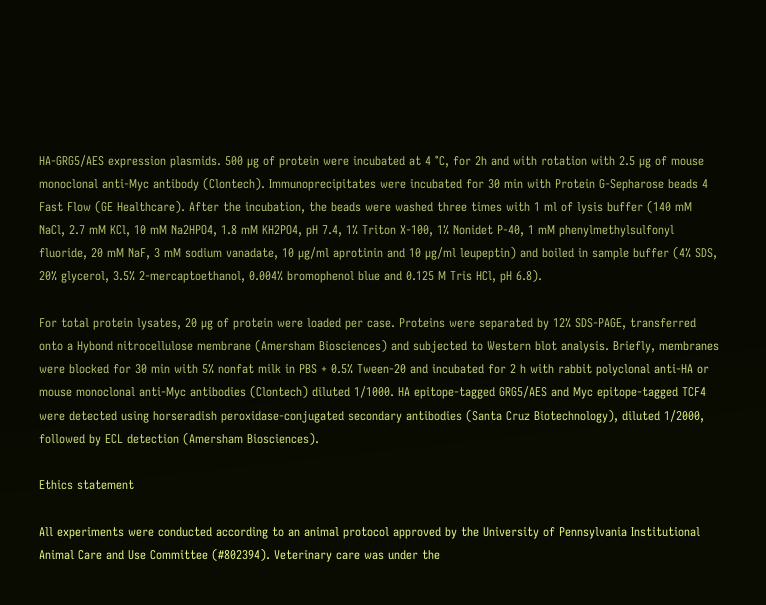HA-GRG5/AES expression plasmids. 500 µg of protein were incubated at 4 °C, for 2h and with rotation with 2.5 µg of mouse monoclonal anti-Myc antibody (Clontech). Immunoprecipitates were incubated for 30 min with Protein G-Sepharose beads 4 Fast Flow (GE Healthcare). After the incubation, the beads were washed three times with 1 ml of lysis buffer (140 mM NaCl, 2.7 mM KCl, 10 mM Na2HPO4, 1.8 mM KH2PO4, pH 7.4, 1% Triton X-100, 1% Nonidet P-40, 1 mM phenylmethylsulfonyl fluoride, 20 mM NaF, 3 mM sodium vanadate, 10 µg/ml aprotinin and 10 µg/ml leupeptin) and boiled in sample buffer (4% SDS, 20% glycerol, 3.5% 2-mercaptoethanol, 0.004% bromophenol blue and 0.125 M Tris HCl, pH 6.8).

For total protein lysates, 20 µg of protein were loaded per case. Proteins were separated by 12% SDS-PAGE, transferred onto a Hybond nitrocellulose membrane (Amersham Biosciences) and subjected to Western blot analysis. Briefly, membranes were blocked for 30 min with 5% nonfat milk in PBS + 0.5% Tween-20 and incubated for 2 h with rabbit polyclonal anti-HA or mouse monoclonal anti-Myc antibodies (Clontech) diluted 1/1000. HA epitope-tagged GRG5/AES and Myc epitope-tagged TCF4 were detected using horseradish peroxidase-conjugated secondary antibodies (Santa Cruz Biotechnology), diluted 1/2000, followed by ECL detection (Amersham Biosciences).

Ethics statement

All experiments were conducted according to an animal protocol approved by the University of Pennsylvania Institutional Animal Care and Use Committee (#802394). Veterinary care was under the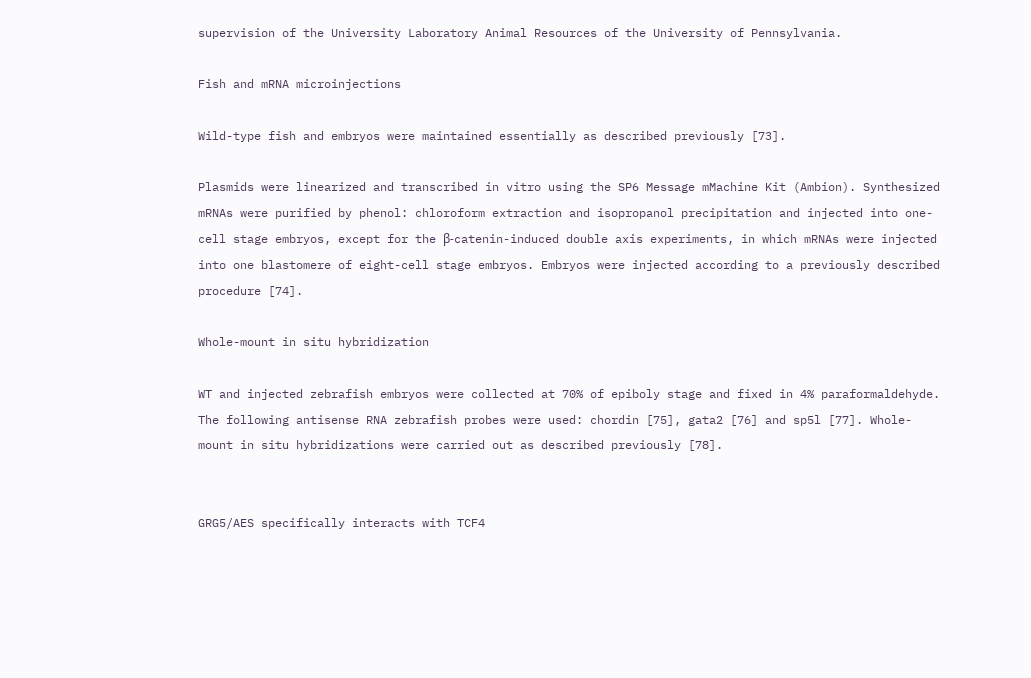supervision of the University Laboratory Animal Resources of the University of Pennsylvania.

Fish and mRNA microinjections

Wild-type fish and embryos were maintained essentially as described previously [73].

Plasmids were linearized and transcribed in vitro using the SP6 Message mMachine Kit (Ambion). Synthesized mRNAs were purified by phenol: chloroform extraction and isopropanol precipitation and injected into one-cell stage embryos, except for the β-catenin-induced double axis experiments, in which mRNAs were injected into one blastomere of eight-cell stage embryos. Embryos were injected according to a previously described procedure [74].

Whole-mount in situ hybridization

WT and injected zebrafish embryos were collected at 70% of epiboly stage and fixed in 4% paraformaldehyde. The following antisense RNA zebrafish probes were used: chordin [75], gata2 [76] and sp5l [77]. Whole-mount in situ hybridizations were carried out as described previously [78].


GRG5/AES specifically interacts with TCF4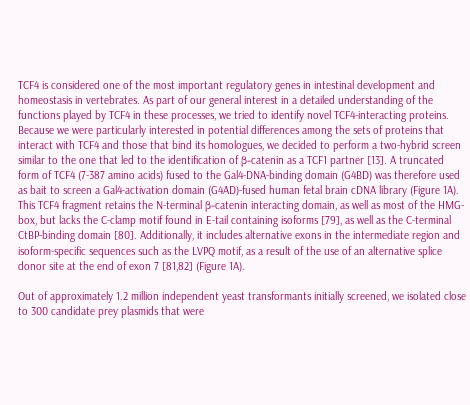TCF4 is considered one of the most important regulatory genes in intestinal development and homeostasis in vertebrates. As part of our general interest in a detailed understanding of the functions played by TCF4 in these processes, we tried to identify novel TCF4-interacting proteins. Because we were particularly interested in potential differences among the sets of proteins that interact with TCF4 and those that bind its homologues, we decided to perform a two-hybrid screen similar to the one that led to the identification of β-catenin as a TCF1 partner [13]. A truncated form of TCF4 (7-387 amino acids) fused to the Gal4-DNA-binding domain (G4BD) was therefore used as bait to screen a Gal4-activation domain (G4AD)-fused human fetal brain cDNA library (Figure 1A). This TCF4 fragment retains the N-terminal β-catenin interacting domain, as well as most of the HMG-box, but lacks the C-clamp motif found in E-tail containing isoforms [79], as well as the C-terminal CtBP-binding domain [80]. Additionally, it includes alternative exons in the intermediate region and isoform-specific sequences such as the LVPQ motif, as a result of the use of an alternative splice donor site at the end of exon 7 [81,82] (Figure 1A).

Out of approximately 1.2 million independent yeast transformants initially screened, we isolated close to 300 candidate prey plasmids that were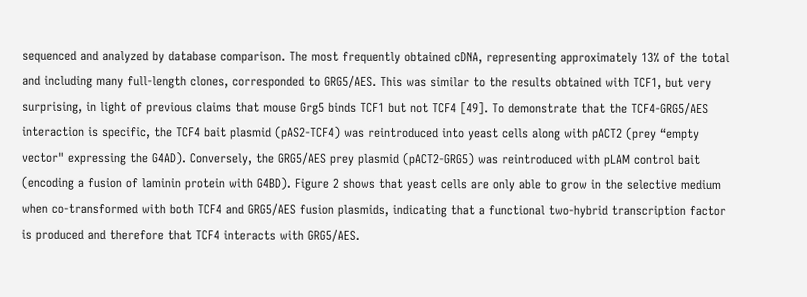sequenced and analyzed by database comparison. The most frequently obtained cDNA, representing approximately 13% of the total and including many full-length clones, corresponded to GRG5/AES. This was similar to the results obtained with TCF1, but very surprising, in light of previous claims that mouse Grg5 binds TCF1 but not TCF4 [49]. To demonstrate that the TCF4-GRG5/AES interaction is specific, the TCF4 bait plasmid (pAS2-TCF4) was reintroduced into yeast cells along with pACT2 (prey “empty vector" expressing the G4AD). Conversely, the GRG5/AES prey plasmid (pACT2-GRG5) was reintroduced with pLAM control bait (encoding a fusion of laminin protein with G4BD). Figure 2 shows that yeast cells are only able to grow in the selective medium when co-transformed with both TCF4 and GRG5/AES fusion plasmids, indicating that a functional two-hybrid transcription factor is produced and therefore that TCF4 interacts with GRG5/AES.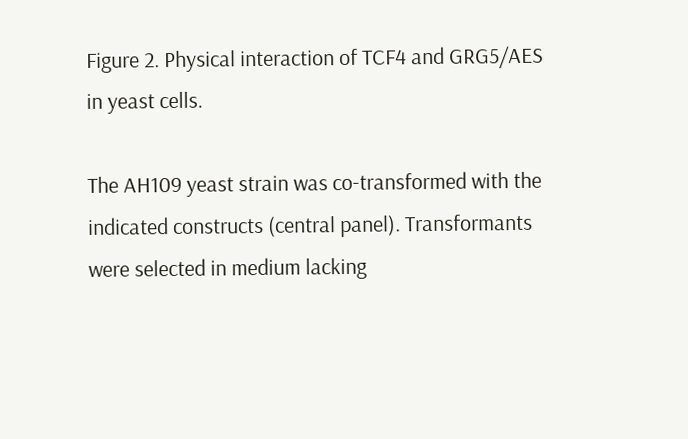Figure 2. Physical interaction of TCF4 and GRG5/AES in yeast cells.

The AH109 yeast strain was co-transformed with the indicated constructs (central panel). Transformants were selected in medium lacking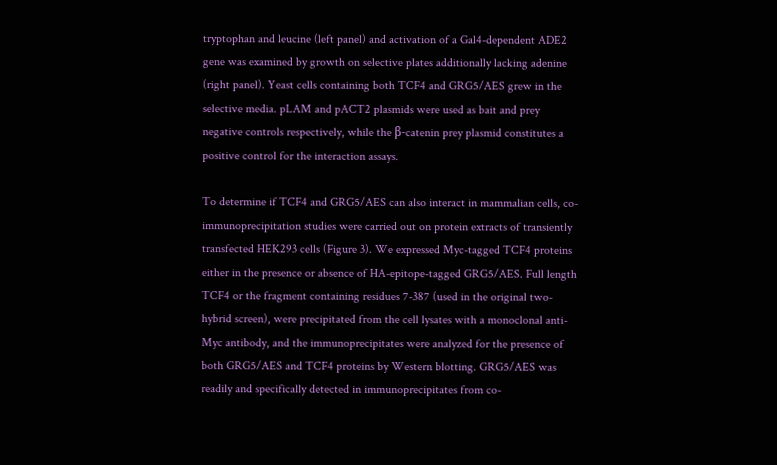tryptophan and leucine (left panel) and activation of a Gal4-dependent ADE2 gene was examined by growth on selective plates additionally lacking adenine (right panel). Yeast cells containing both TCF4 and GRG5/AES grew in the selective media. pLAM and pACT2 plasmids were used as bait and prey negative controls respectively, while the β-catenin prey plasmid constitutes a positive control for the interaction assays.

To determine if TCF4 and GRG5/AES can also interact in mammalian cells, co-immunoprecipitation studies were carried out on protein extracts of transiently transfected HEK293 cells (Figure 3). We expressed Myc-tagged TCF4 proteins either in the presence or absence of HA-epitope-tagged GRG5/AES. Full length TCF4 or the fragment containing residues 7-387 (used in the original two-hybrid screen), were precipitated from the cell lysates with a monoclonal anti-Myc antibody, and the immunoprecipitates were analyzed for the presence of both GRG5/AES and TCF4 proteins by Western blotting. GRG5/AES was readily and specifically detected in immunoprecipitates from co-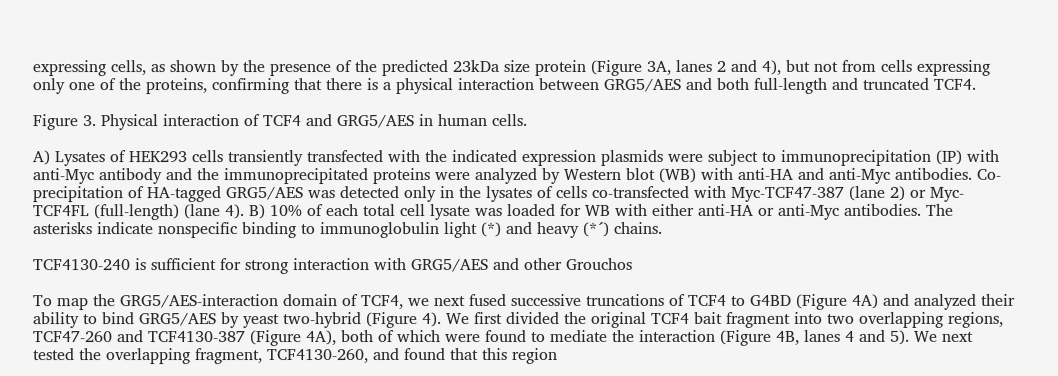expressing cells, as shown by the presence of the predicted 23kDa size protein (Figure 3A, lanes 2 and 4), but not from cells expressing only one of the proteins, confirming that there is a physical interaction between GRG5/AES and both full-length and truncated TCF4.

Figure 3. Physical interaction of TCF4 and GRG5/AES in human cells.

A) Lysates of HEK293 cells transiently transfected with the indicated expression plasmids were subject to immunoprecipitation (IP) with anti-Myc antibody and the immunoprecipitated proteins were analyzed by Western blot (WB) with anti-HA and anti-Myc antibodies. Co-precipitation of HA-tagged GRG5/AES was detected only in the lysates of cells co-transfected with Myc-TCF47-387 (lane 2) or Myc-TCF4FL (full-length) (lane 4). B) 10% of each total cell lysate was loaded for WB with either anti-HA or anti-Myc antibodies. The asterisks indicate nonspecific binding to immunoglobulin light (*) and heavy (*´) chains.

TCF4130-240 is sufficient for strong interaction with GRG5/AES and other Grouchos

To map the GRG5/AES-interaction domain of TCF4, we next fused successive truncations of TCF4 to G4BD (Figure 4A) and analyzed their ability to bind GRG5/AES by yeast two-hybrid (Figure 4). We first divided the original TCF4 bait fragment into two overlapping regions, TCF47-260 and TCF4130-387 (Figure 4A), both of which were found to mediate the interaction (Figure 4B, lanes 4 and 5). We next tested the overlapping fragment, TCF4130-260, and found that this region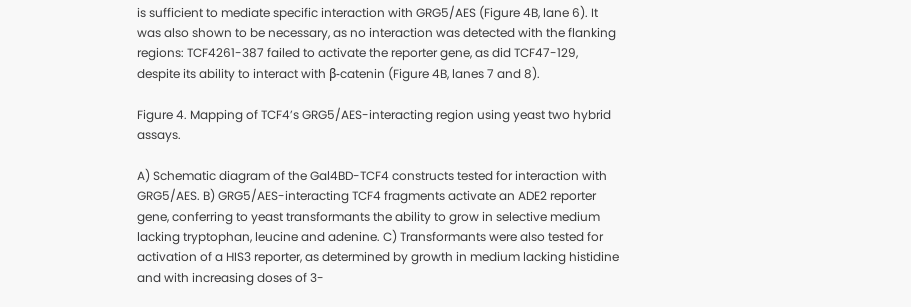is sufficient to mediate specific interaction with GRG5/AES (Figure 4B, lane 6). It was also shown to be necessary, as no interaction was detected with the flanking regions: TCF4261-387 failed to activate the reporter gene, as did TCF47-129, despite its ability to interact with β-catenin (Figure 4B, lanes 7 and 8).

Figure 4. Mapping of TCF4’s GRG5/AES-interacting region using yeast two hybrid assays.

A) Schematic diagram of the Gal4BD-TCF4 constructs tested for interaction with GRG5/AES. B) GRG5/AES-interacting TCF4 fragments activate an ADE2 reporter gene, conferring to yeast transformants the ability to grow in selective medium lacking tryptophan, leucine and adenine. C) Transformants were also tested for activation of a HIS3 reporter, as determined by growth in medium lacking histidine and with increasing doses of 3-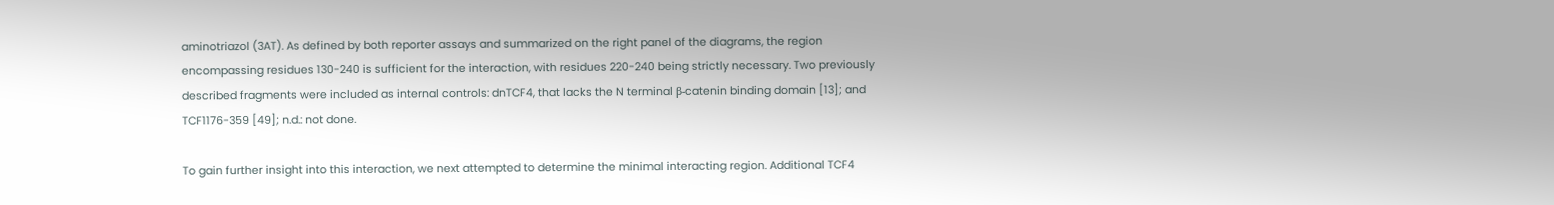aminotriazol (3AT). As defined by both reporter assays and summarized on the right panel of the diagrams, the region encompassing residues 130-240 is sufficient for the interaction, with residues 220-240 being strictly necessary. Two previously described fragments were included as internal controls: dnTCF4, that lacks the N terminal β-catenin binding domain [13]; and TCF1176-359 [49]; n.d.: not done.

To gain further insight into this interaction, we next attempted to determine the minimal interacting region. Additional TCF4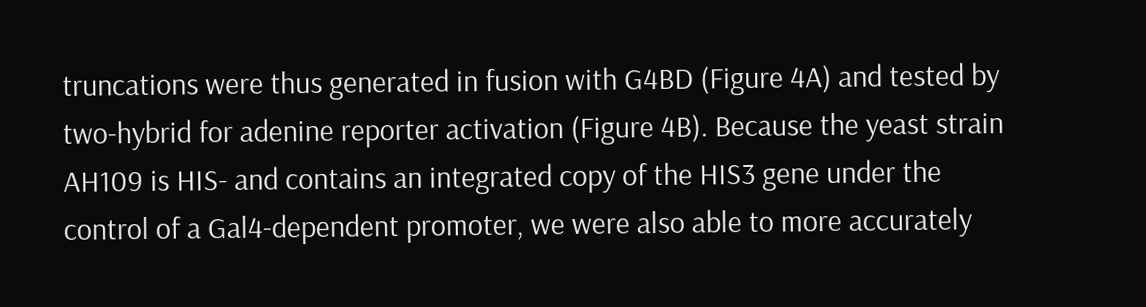truncations were thus generated in fusion with G4BD (Figure 4A) and tested by two-hybrid for adenine reporter activation (Figure 4B). Because the yeast strain AH109 is HIS- and contains an integrated copy of the HIS3 gene under the control of a Gal4-dependent promoter, we were also able to more accurately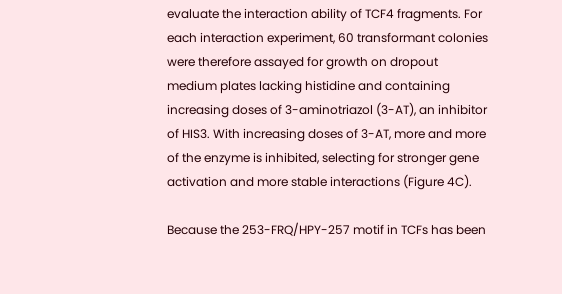evaluate the interaction ability of TCF4 fragments. For each interaction experiment, 60 transformant colonies were therefore assayed for growth on dropout medium plates lacking histidine and containing increasing doses of 3-aminotriazol (3-AT), an inhibitor of HIS3. With increasing doses of 3-AT, more and more of the enzyme is inhibited, selecting for stronger gene activation and more stable interactions (Figure 4C).

Because the 253-FRQ/HPY-257 motif in TCFs has been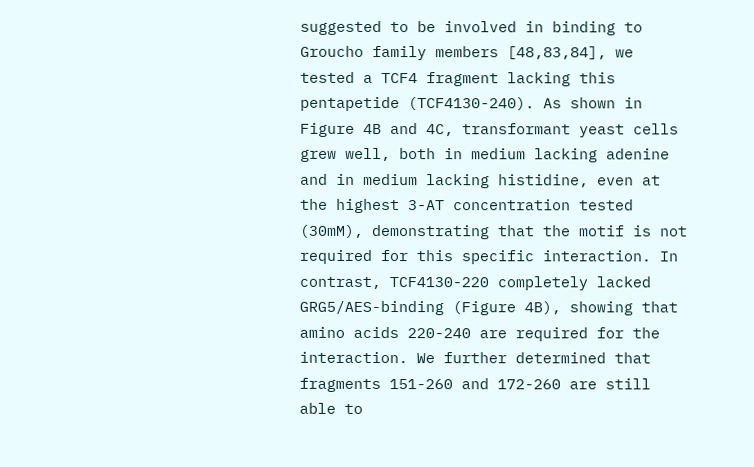suggested to be involved in binding to Groucho family members [48,83,84], we tested a TCF4 fragment lacking this pentapetide (TCF4130-240). As shown in Figure 4B and 4C, transformant yeast cells grew well, both in medium lacking adenine and in medium lacking histidine, even at the highest 3-AT concentration tested (30mM), demonstrating that the motif is not required for this specific interaction. In contrast, TCF4130-220 completely lacked GRG5/AES-binding (Figure 4B), showing that amino acids 220-240 are required for the interaction. We further determined that fragments 151-260 and 172-260 are still able to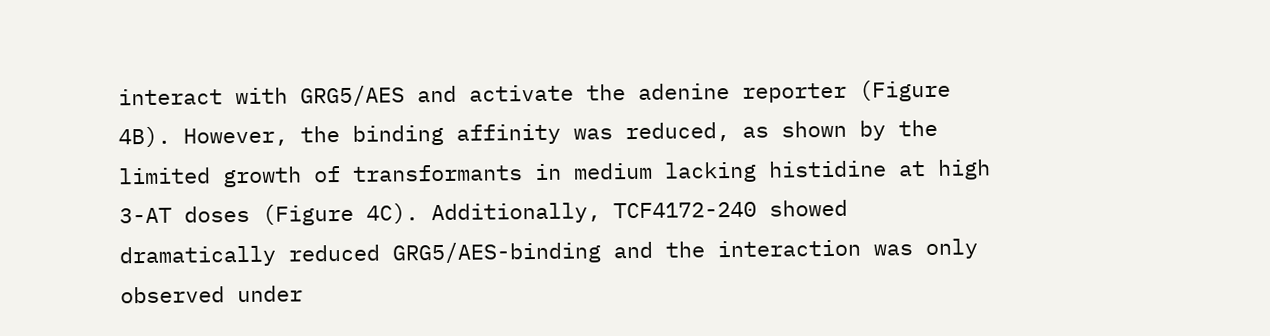interact with GRG5/AES and activate the adenine reporter (Figure 4B). However, the binding affinity was reduced, as shown by the limited growth of transformants in medium lacking histidine at high 3-AT doses (Figure 4C). Additionally, TCF4172-240 showed dramatically reduced GRG5/AES-binding and the interaction was only observed under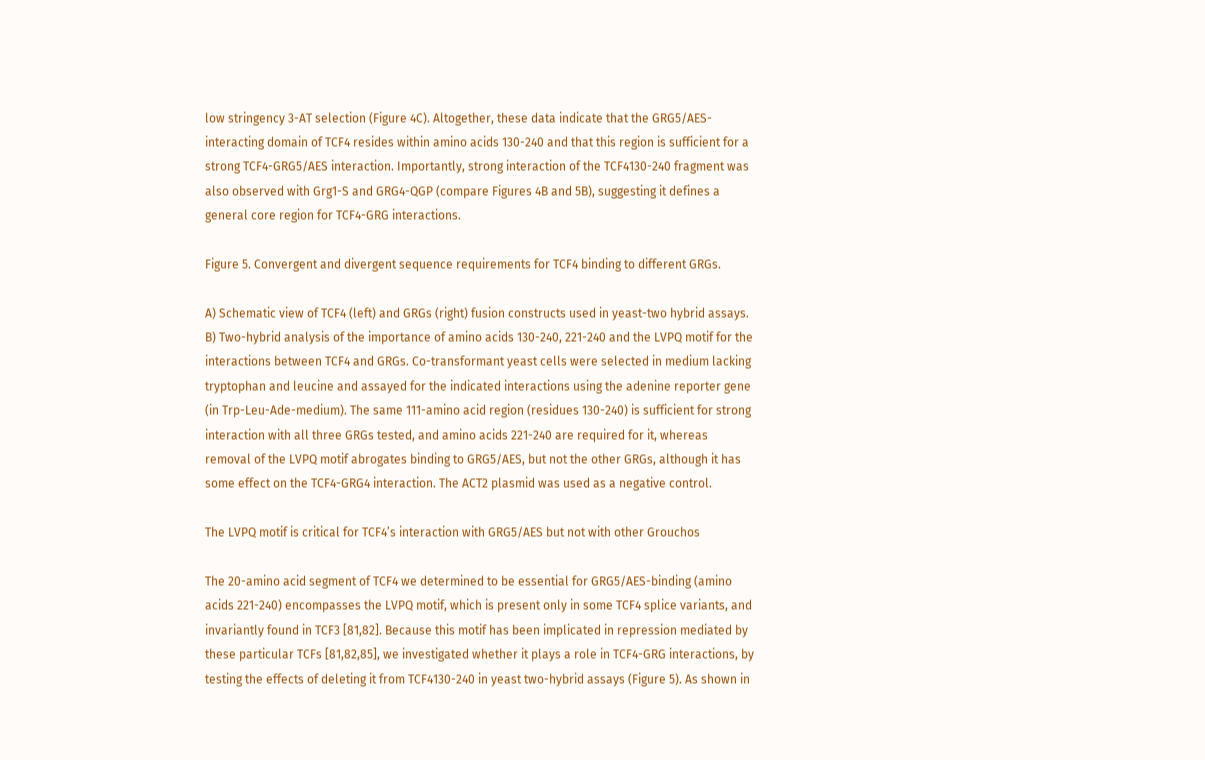low stringency 3-AT selection (Figure 4C). Altogether, these data indicate that the GRG5/AES-interacting domain of TCF4 resides within amino acids 130-240 and that this region is sufficient for a strong TCF4-GRG5/AES interaction. Importantly, strong interaction of the TCF4130-240 fragment was also observed with Grg1-S and GRG4-QGP (compare Figures 4B and 5B), suggesting it defines a general core region for TCF4-GRG interactions.

Figure 5. Convergent and divergent sequence requirements for TCF4 binding to different GRGs.

A) Schematic view of TCF4 (left) and GRGs (right) fusion constructs used in yeast-two hybrid assays. B) Two-hybrid analysis of the importance of amino acids 130-240, 221-240 and the LVPQ motif for the interactions between TCF4 and GRGs. Co-transformant yeast cells were selected in medium lacking tryptophan and leucine and assayed for the indicated interactions using the adenine reporter gene (in Trp-Leu-Ade-medium). The same 111-amino acid region (residues 130-240) is sufficient for strong interaction with all three GRGs tested, and amino acids 221-240 are required for it, whereas removal of the LVPQ motif abrogates binding to GRG5/AES, but not the other GRGs, although it has some effect on the TCF4-GRG4 interaction. The ACT2 plasmid was used as a negative control.

The LVPQ motif is critical for TCF4’s interaction with GRG5/AES but not with other Grouchos

The 20-amino acid segment of TCF4 we determined to be essential for GRG5/AES-binding (amino acids 221-240) encompasses the LVPQ motif, which is present only in some TCF4 splice variants, and invariantly found in TCF3 [81,82]. Because this motif has been implicated in repression mediated by these particular TCFs [81,82,85], we investigated whether it plays a role in TCF4-GRG interactions, by testing the effects of deleting it from TCF4130-240 in yeast two-hybrid assays (Figure 5). As shown in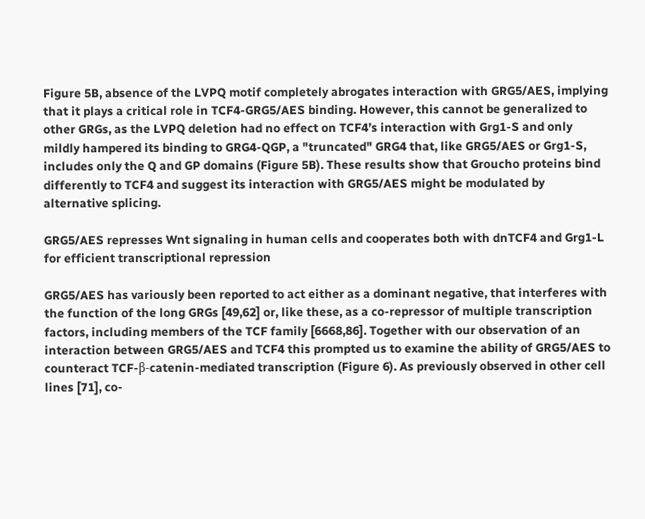Figure 5B, absence of the LVPQ motif completely abrogates interaction with GRG5/AES, implying that it plays a critical role in TCF4-GRG5/AES binding. However, this cannot be generalized to other GRGs, as the LVPQ deletion had no effect on TCF4’s interaction with Grg1-S and only mildly hampered its binding to GRG4-QGP, a "truncated" GRG4 that, like GRG5/AES or Grg1-S, includes only the Q and GP domains (Figure 5B). These results show that Groucho proteins bind differently to TCF4 and suggest its interaction with GRG5/AES might be modulated by alternative splicing.

GRG5/AES represses Wnt signaling in human cells and cooperates both with dnTCF4 and Grg1-L for efficient transcriptional repression

GRG5/AES has variously been reported to act either as a dominant negative, that interferes with the function of the long GRGs [49,62] or, like these, as a co-repressor of multiple transcription factors, including members of the TCF family [6668,86]. Together with our observation of an interaction between GRG5/AES and TCF4 this prompted us to examine the ability of GRG5/AES to counteract TCF-β-catenin-mediated transcription (Figure 6). As previously observed in other cell lines [71], co-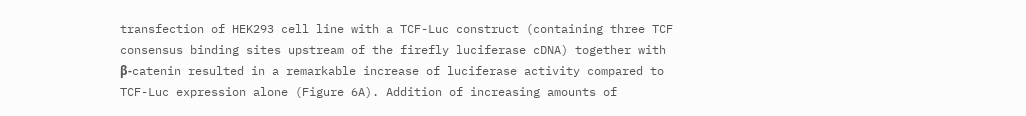transfection of HEK293 cell line with a TCF-Luc construct (containing three TCF consensus binding sites upstream of the firefly luciferase cDNA) together with β-catenin resulted in a remarkable increase of luciferase activity compared to TCF-Luc expression alone (Figure 6A). Addition of increasing amounts of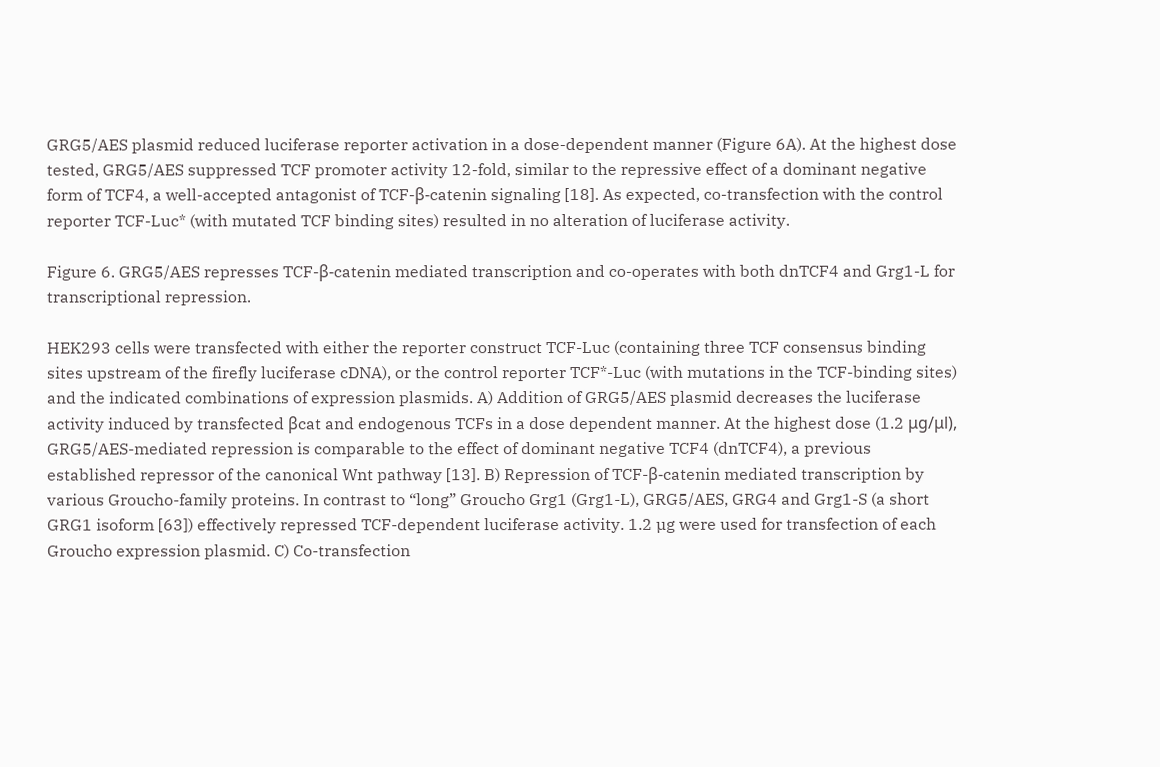GRG5/AES plasmid reduced luciferase reporter activation in a dose-dependent manner (Figure 6A). At the highest dose tested, GRG5/AES suppressed TCF promoter activity 12-fold, similar to the repressive effect of a dominant negative form of TCF4, a well-accepted antagonist of TCF-β-catenin signaling [18]. As expected, co-transfection with the control reporter TCF-Luc* (with mutated TCF binding sites) resulted in no alteration of luciferase activity.

Figure 6. GRG5/AES represses TCF-β-catenin mediated transcription and co-operates with both dnTCF4 and Grg1-L for transcriptional repression.

HEK293 cells were transfected with either the reporter construct TCF-Luc (containing three TCF consensus binding sites upstream of the firefly luciferase cDNA), or the control reporter TCF*-Luc (with mutations in the TCF-binding sites) and the indicated combinations of expression plasmids. A) Addition of GRG5/AES plasmid decreases the luciferase activity induced by transfected βcat and endogenous TCFs in a dose dependent manner. At the highest dose (1.2 μg/μl), GRG5/AES-mediated repression is comparable to the effect of dominant negative TCF4 (dnTCF4), a previous established repressor of the canonical Wnt pathway [13]. B) Repression of TCF-β-catenin mediated transcription by various Groucho-family proteins. In contrast to “long” Groucho Grg1 (Grg1-L), GRG5/AES, GRG4 and Grg1-S (a short GRG1 isoform [63]) effectively repressed TCF-dependent luciferase activity. 1.2 µg were used for transfection of each Groucho expression plasmid. C) Co-transfection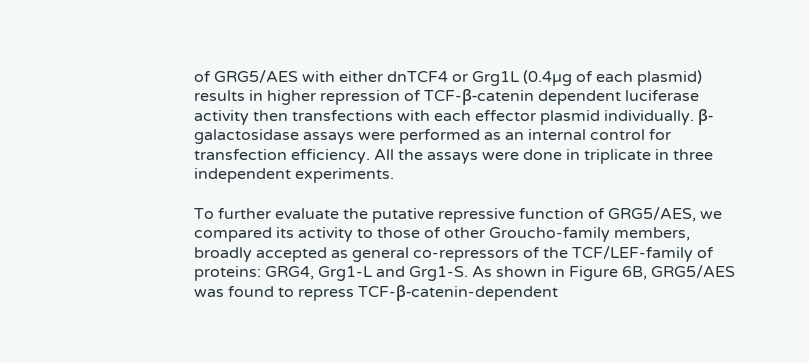of GRG5/AES with either dnTCF4 or Grg1L (0.4µg of each plasmid) results in higher repression of TCF-β-catenin dependent luciferase activity then transfections with each effector plasmid individually. β-galactosidase assays were performed as an internal control for transfection efficiency. All the assays were done in triplicate in three independent experiments.

To further evaluate the putative repressive function of GRG5/AES, we compared its activity to those of other Groucho-family members, broadly accepted as general co-repressors of the TCF/LEF-family of proteins: GRG4, Grg1-L and Grg1-S. As shown in Figure 6B, GRG5/AES was found to repress TCF-β-catenin-dependent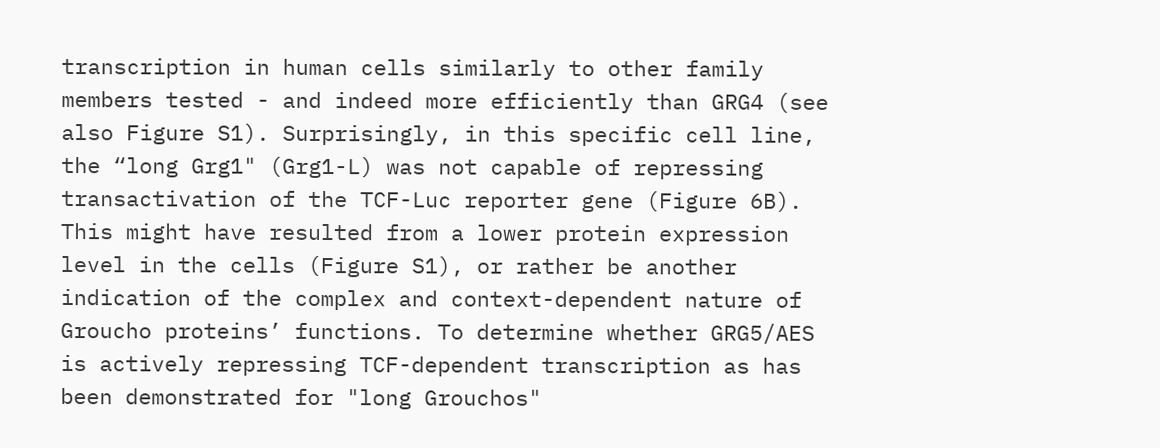transcription in human cells similarly to other family members tested - and indeed more efficiently than GRG4 (see also Figure S1). Surprisingly, in this specific cell line, the “long Grg1" (Grg1-L) was not capable of repressing transactivation of the TCF-Luc reporter gene (Figure 6B). This might have resulted from a lower protein expression level in the cells (Figure S1), or rather be another indication of the complex and context-dependent nature of Groucho proteins’ functions. To determine whether GRG5/AES is actively repressing TCF-dependent transcription as has been demonstrated for "long Grouchos"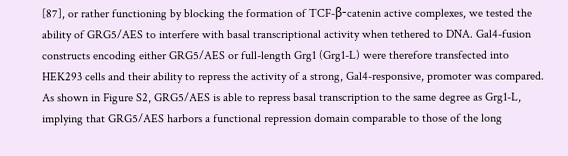[87], or rather functioning by blocking the formation of TCF-β-catenin active complexes, we tested the ability of GRG5/AES to interfere with basal transcriptional activity when tethered to DNA. Gal4-fusion constructs encoding either GRG5/AES or full-length Grg1 (Grg1-L) were therefore transfected into HEK293 cells and their ability to repress the activity of a strong, Gal4-responsive, promoter was compared. As shown in Figure S2, GRG5/AES is able to repress basal transcription to the same degree as Grg1-L, implying that GRG5/AES harbors a functional repression domain comparable to those of the long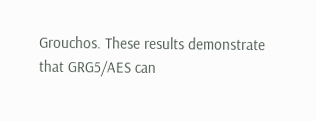Grouchos. These results demonstrate that GRG5/AES can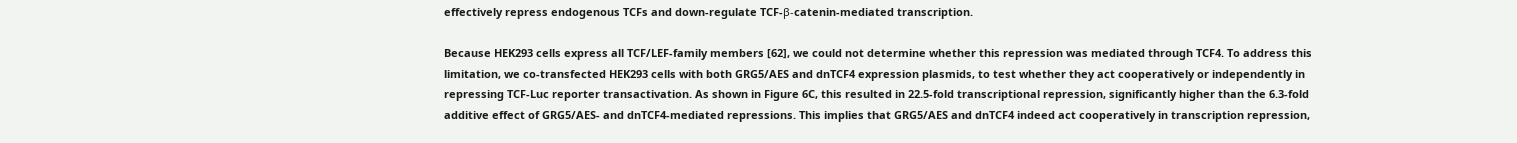effectively repress endogenous TCFs and down-regulate TCF-β-catenin-mediated transcription.

Because HEK293 cells express all TCF/LEF-family members [62], we could not determine whether this repression was mediated through TCF4. To address this limitation, we co-transfected HEK293 cells with both GRG5/AES and dnTCF4 expression plasmids, to test whether they act cooperatively or independently in repressing TCF-Luc reporter transactivation. As shown in Figure 6C, this resulted in 22.5-fold transcriptional repression, significantly higher than the 6.3-fold additive effect of GRG5/AES- and dnTCF4-mediated repressions. This implies that GRG5/AES and dnTCF4 indeed act cooperatively in transcription repression,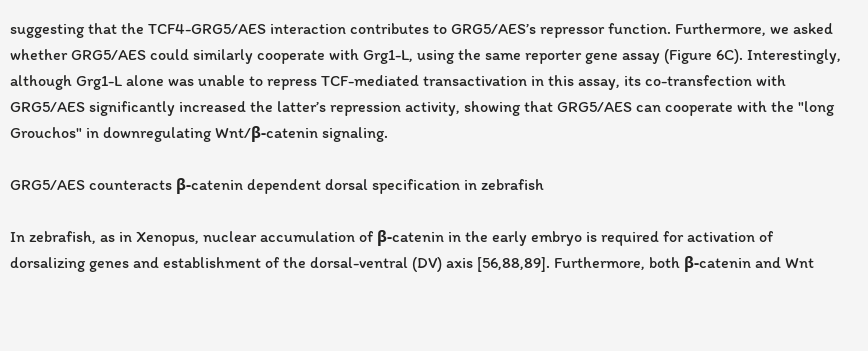suggesting that the TCF4-GRG5/AES interaction contributes to GRG5/AES’s repressor function. Furthermore, we asked whether GRG5/AES could similarly cooperate with Grg1-L, using the same reporter gene assay (Figure 6C). Interestingly, although Grg1-L alone was unable to repress TCF-mediated transactivation in this assay, its co-transfection with GRG5/AES significantly increased the latter’s repression activity, showing that GRG5/AES can cooperate with the "long Grouchos" in downregulating Wnt/β-catenin signaling.

GRG5/AES counteracts β-catenin dependent dorsal specification in zebrafish

In zebrafish, as in Xenopus, nuclear accumulation of β-catenin in the early embryo is required for activation of dorsalizing genes and establishment of the dorsal-ventral (DV) axis [56,88,89]. Furthermore, both β-catenin and Wnt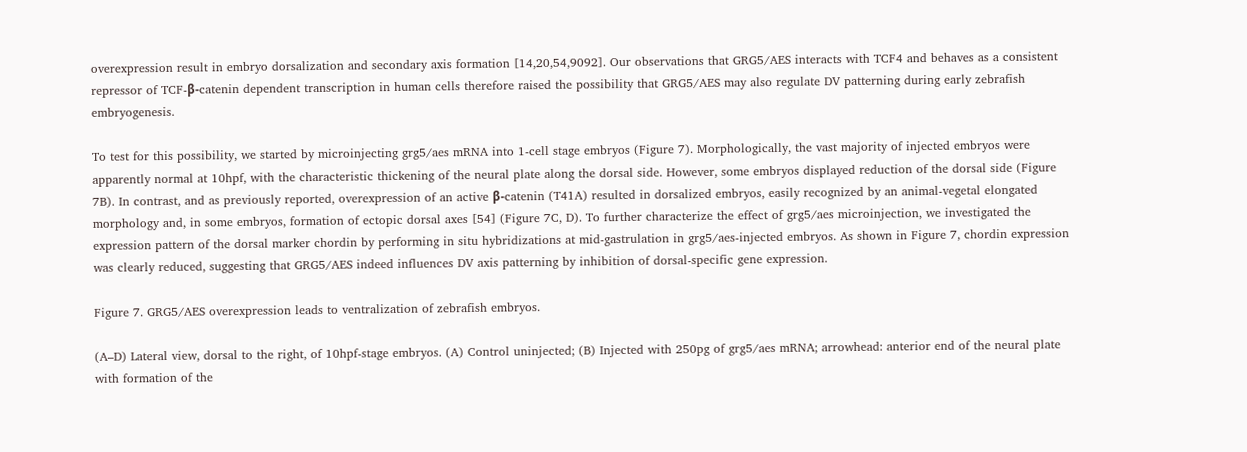overexpression result in embryo dorsalization and secondary axis formation [14,20,54,9092]. Our observations that GRG5/AES interacts with TCF4 and behaves as a consistent repressor of TCF-β-catenin dependent transcription in human cells therefore raised the possibility that GRG5/AES may also regulate DV patterning during early zebrafish embryogenesis.

To test for this possibility, we started by microinjecting grg5/aes mRNA into 1-cell stage embryos (Figure 7). Morphologically, the vast majority of injected embryos were apparently normal at 10hpf, with the characteristic thickening of the neural plate along the dorsal side. However, some embryos displayed reduction of the dorsal side (Figure 7B). In contrast, and as previously reported, overexpression of an active β-catenin (T41A) resulted in dorsalized embryos, easily recognized by an animal-vegetal elongated morphology and, in some embryos, formation of ectopic dorsal axes [54] (Figure 7C, D). To further characterize the effect of grg5/aes microinjection, we investigated the expression pattern of the dorsal marker chordin by performing in situ hybridizations at mid-gastrulation in grg5/aes-injected embryos. As shown in Figure 7, chordin expression was clearly reduced, suggesting that GRG5/AES indeed influences DV axis patterning by inhibition of dorsal-specific gene expression.

Figure 7. GRG5/AES overexpression leads to ventralization of zebrafish embryos.

(A–D) Lateral view, dorsal to the right, of 10hpf-stage embryos. (A) Control uninjected; (B) Injected with 250pg of grg5/aes mRNA; arrowhead: anterior end of the neural plate with formation of the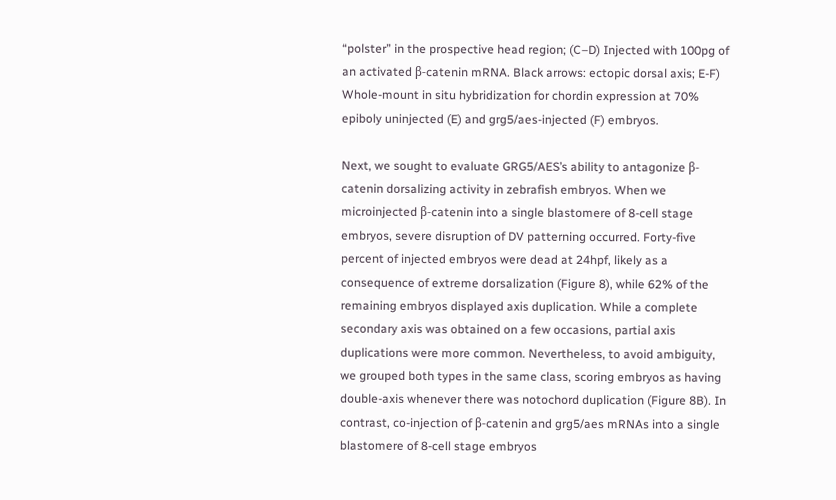“polster” in the prospective head region; (C–D) Injected with 100pg of an activated β-catenin mRNA. Black arrows: ectopic dorsal axis; E-F) Whole-mount in situ hybridization for chordin expression at 70% epiboly uninjected (E) and grg5/aes-injected (F) embryos.

Next, we sought to evaluate GRG5/AES’s ability to antagonize β-catenin dorsalizing activity in zebrafish embryos. When we microinjected β-catenin into a single blastomere of 8-cell stage embryos, severe disruption of DV patterning occurred. Forty-five percent of injected embryos were dead at 24hpf, likely as a consequence of extreme dorsalization (Figure 8), while 62% of the remaining embryos displayed axis duplication. While a complete secondary axis was obtained on a few occasions, partial axis duplications were more common. Nevertheless, to avoid ambiguity, we grouped both types in the same class, scoring embryos as having double-axis whenever there was notochord duplication (Figure 8B). In contrast, co-injection of β-catenin and grg5/aes mRNAs into a single blastomere of 8-cell stage embryos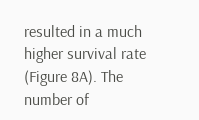resulted in a much higher survival rate (Figure 8A). The number of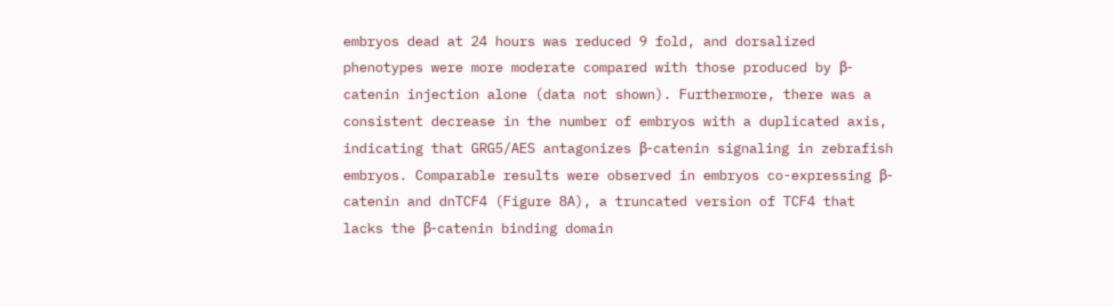embryos dead at 24 hours was reduced 9 fold, and dorsalized phenotypes were more moderate compared with those produced by β-catenin injection alone (data not shown). Furthermore, there was a consistent decrease in the number of embryos with a duplicated axis, indicating that GRG5/AES antagonizes β-catenin signaling in zebrafish embryos. Comparable results were observed in embryos co-expressing β-catenin and dnTCF4 (Figure 8A), a truncated version of TCF4 that lacks the β-catenin binding domain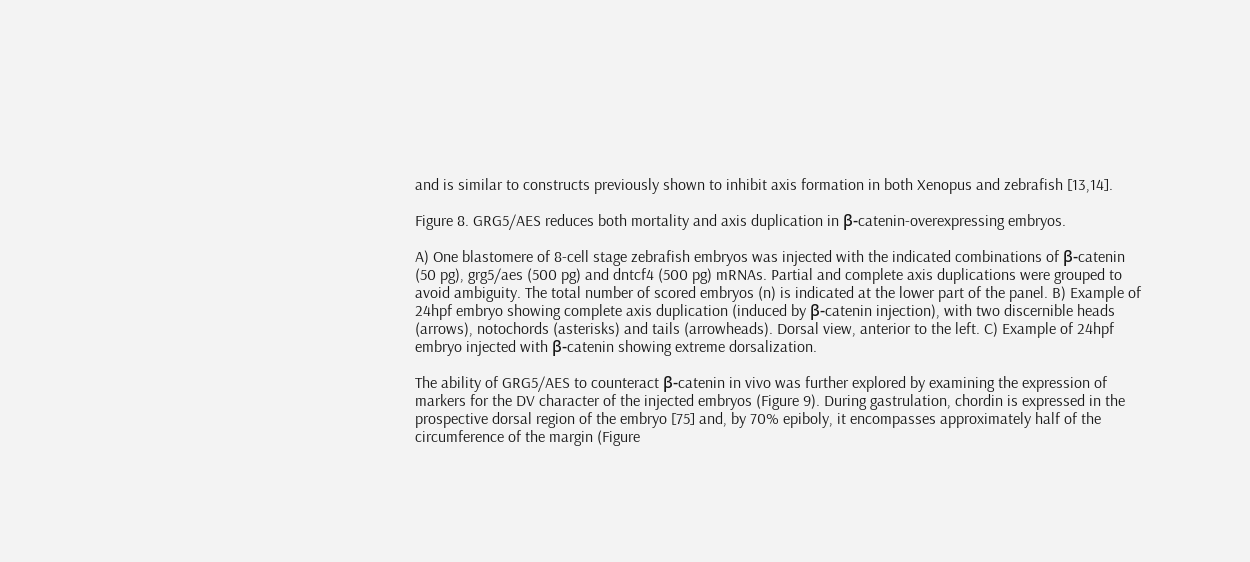and is similar to constructs previously shown to inhibit axis formation in both Xenopus and zebrafish [13,14].

Figure 8. GRG5/AES reduces both mortality and axis duplication in β-catenin-overexpressing embryos.

A) One blastomere of 8-cell stage zebrafish embryos was injected with the indicated combinations of β-catenin (50 pg), grg5/aes (500 pg) and dntcf4 (500 pg) mRNAs. Partial and complete axis duplications were grouped to avoid ambiguity. The total number of scored embryos (n) is indicated at the lower part of the panel. B) Example of 24hpf embryo showing complete axis duplication (induced by β-catenin injection), with two discernible heads (arrows), notochords (asterisks) and tails (arrowheads). Dorsal view, anterior to the left. C) Example of 24hpf embryo injected with β-catenin showing extreme dorsalization.

The ability of GRG5/AES to counteract β-catenin in vivo was further explored by examining the expression of markers for the DV character of the injected embryos (Figure 9). During gastrulation, chordin is expressed in the prospective dorsal region of the embryo [75] and, by 70% epiboly, it encompasses approximately half of the circumference of the margin (Figure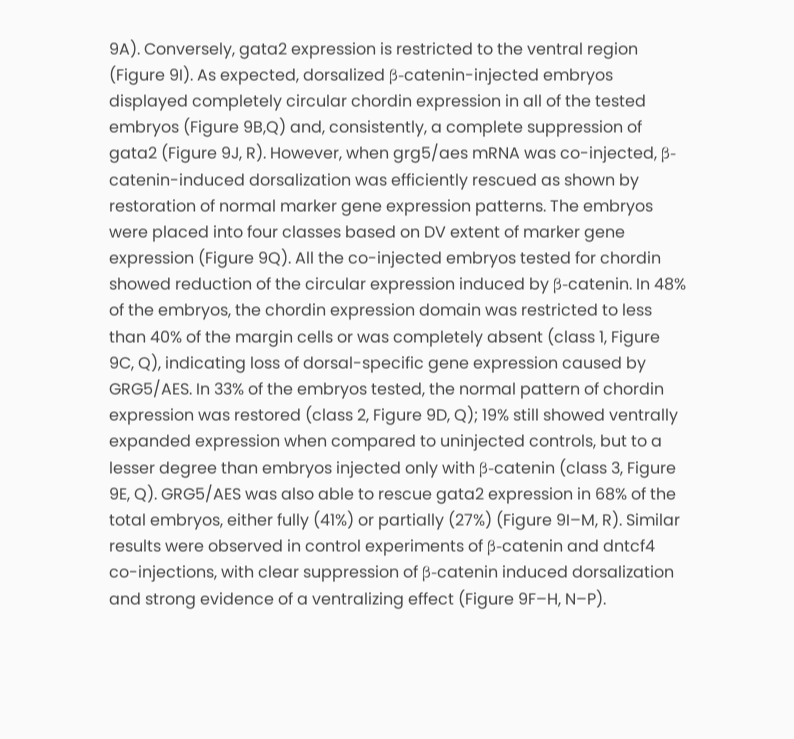9A). Conversely, gata2 expression is restricted to the ventral region (Figure 9I). As expected, dorsalized β-catenin-injected embryos displayed completely circular chordin expression in all of the tested embryos (Figure 9B,Q) and, consistently, a complete suppression of gata2 (Figure 9J, R). However, when grg5/aes mRNA was co-injected, β-catenin-induced dorsalization was efficiently rescued as shown by restoration of normal marker gene expression patterns. The embryos were placed into four classes based on DV extent of marker gene expression (Figure 9Q). All the co-injected embryos tested for chordin showed reduction of the circular expression induced by β-catenin. In 48% of the embryos, the chordin expression domain was restricted to less than 40% of the margin cells or was completely absent (class 1, Figure 9C, Q), indicating loss of dorsal-specific gene expression caused by GRG5/AES. In 33% of the embryos tested, the normal pattern of chordin expression was restored (class 2, Figure 9D, Q); 19% still showed ventrally expanded expression when compared to uninjected controls, but to a lesser degree than embryos injected only with β-catenin (class 3, Figure 9E, Q). GRG5/AES was also able to rescue gata2 expression in 68% of the total embryos, either fully (41%) or partially (27%) (Figure 9I–M, R). Similar results were observed in control experiments of β-catenin and dntcf4 co-injections, with clear suppression of β-catenin induced dorsalization and strong evidence of a ventralizing effect (Figure 9F–H, N–P).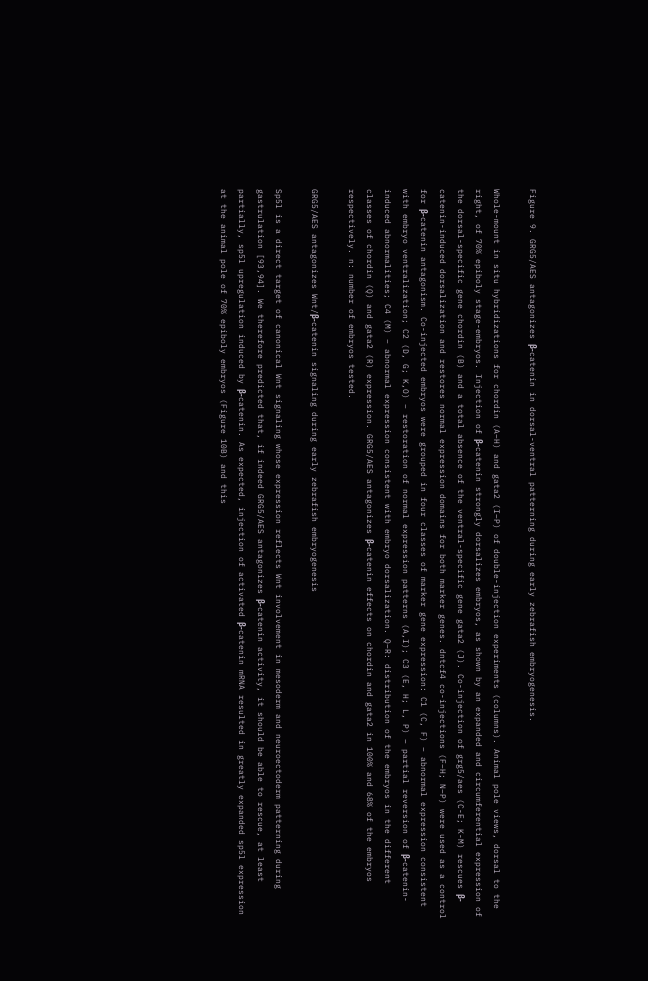Figure 9. GRG5/AES antagonizes β-catenin in dorsal-ventral patterning during early zebrafish embryogenesis.

Whole-mount in situ hybridizations for chordin (A–H) and gata2 (I–P) of double-injection experiments (columns). Animal pole views, dorsal to the right, of 70% epiboly stage-embryos. Injection of β-catenin strongly dorsalizes embryos, as shown by an expanded and circumferential expression of the dorsal-specific gene chordin (B) and a total absence of the ventral-specific gene gata2 (J). Co-injection of grg5/aes (C-E; K-M) rescues β-catenin-induced dorsalization and restores normal expression domains for both marker genes. dntcf4 co-injections (F–H; N–P) were used as a control for β-catenin antagonism. Co-injected embryos were grouped in four classes of marker gene expression: C1 (C, F) – abnormal expression consistent with embryo ventralization; C2 (D, G; K,O) − restoration of normal expression patterns (A,I); C3 (E, H; L, P) – partial reversion of β-catenin-induced abnormalities; C4 (M) − abnormal expression consistent with embryo dorsalization. Q–R: distribution of the embryos in the different classes of chordin (Q) and gata2 (R) expression. GRG5/AES antagonizes β-catenin effects on chordin and gata2 in 100% and 68% of the embryos respectively. n: number of embryos tested.

GRG5/AES antagonizes Wnt/β-catenin signaling during early zebrafish embryogenesis

Sp5l is a direct target of canonical Wnt signaling whose expression reflects Wnt involvement in mesoderm and neuroectoderm patterning during gastrulation [93,94]. We therefore predicted that, if indeed GRG5/AES antagonizes β-catenin activity, it should be able to rescue, at least partially, sp5l upregulation induced by β-catenin. As expected, injection of activated β-catenin mRNA resulted in greatly expanded sp5l expression at the animal pole of 70% epiboly embryos (Figure 10B) and this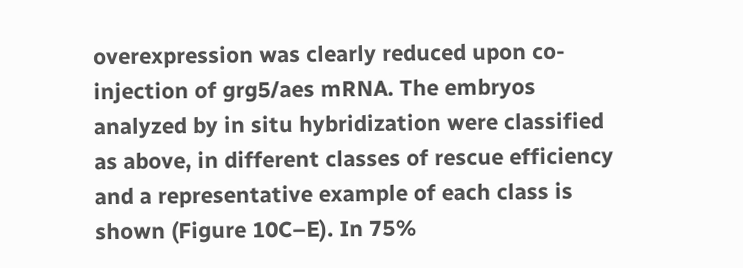overexpression was clearly reduced upon co-injection of grg5/aes mRNA. The embryos analyzed by in situ hybridization were classified as above, in different classes of rescue efficiency and a representative example of each class is shown (Figure 10C–E). In 75%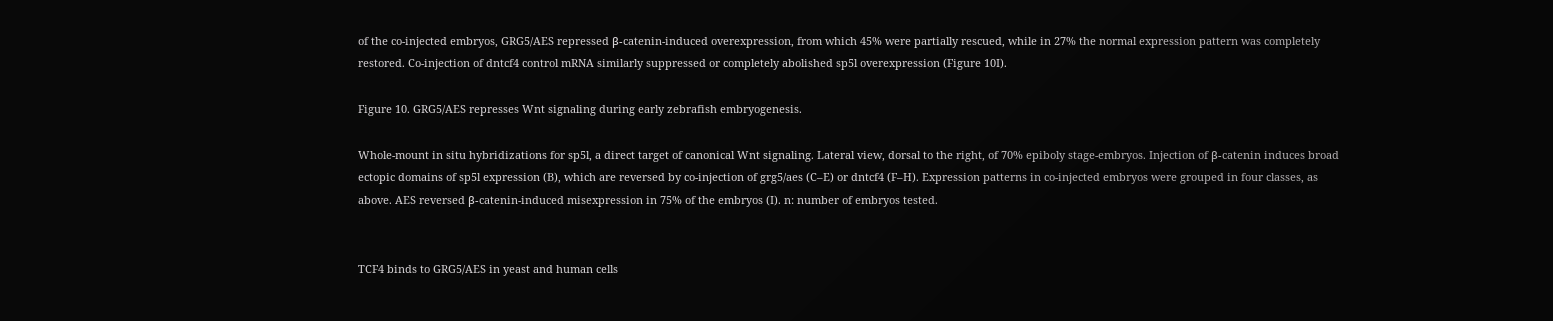of the co-injected embryos, GRG5/AES repressed β-catenin-induced overexpression, from which 45% were partially rescued, while in 27% the normal expression pattern was completely restored. Co-injection of dntcf4 control mRNA similarly suppressed or completely abolished sp5l overexpression (Figure 10I).

Figure 10. GRG5/AES represses Wnt signaling during early zebrafish embryogenesis.

Whole-mount in situ hybridizations for sp5l, a direct target of canonical Wnt signaling. Lateral view, dorsal to the right, of 70% epiboly stage-embryos. Injection of β-catenin induces broad ectopic domains of sp5l expression (B), which are reversed by co-injection of grg5/aes (C–E) or dntcf4 (F–H). Expression patterns in co-injected embryos were grouped in four classes, as above. AES reversed β-catenin-induced misexpression in 75% of the embryos (I). n: number of embryos tested.


TCF4 binds to GRG5/AES in yeast and human cells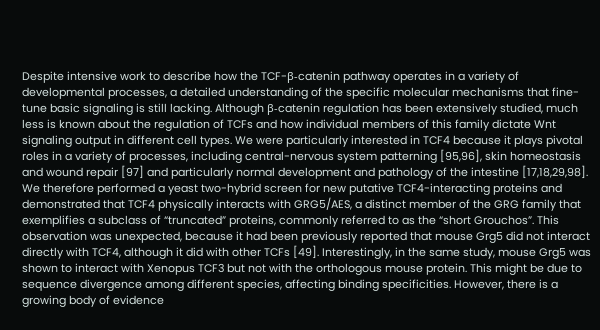Despite intensive work to describe how the TCF-β-catenin pathway operates in a variety of developmental processes, a detailed understanding of the specific molecular mechanisms that fine-tune basic signaling is still lacking. Although β-catenin regulation has been extensively studied, much less is known about the regulation of TCFs and how individual members of this family dictate Wnt signaling output in different cell types. We were particularly interested in TCF4 because it plays pivotal roles in a variety of processes, including central-nervous system patterning [95,96], skin homeostasis and wound repair [97] and particularly normal development and pathology of the intestine [17,18,29,98]. We therefore performed a yeast two-hybrid screen for new putative TCF4-interacting proteins and demonstrated that TCF4 physically interacts with GRG5/AES, a distinct member of the GRG family that exemplifies a subclass of “truncated” proteins, commonly referred to as the “short Grouchos”. This observation was unexpected, because it had been previously reported that mouse Grg5 did not interact directly with TCF4, although it did with other TCFs [49]. Interestingly, in the same study, mouse Grg5 was shown to interact with Xenopus TCF3 but not with the orthologous mouse protein. This might be due to sequence divergence among different species, affecting binding specificities. However, there is a growing body of evidence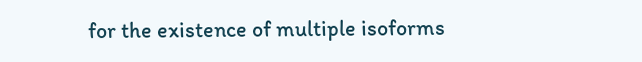for the existence of multiple isoforms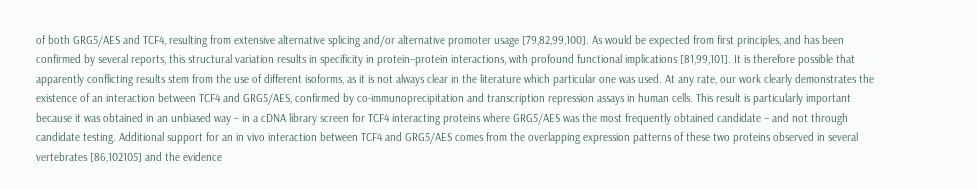of both GRG5/AES and TCF4, resulting from extensive alternative splicing and/or alternative promoter usage [79,82,99,100]. As would be expected from first principles, and has been confirmed by several reports, this structural variation results in specificity in protein–protein interactions, with profound functional implications [81,99,101]. It is therefore possible that apparently conflicting results stem from the use of different isoforms, as it is not always clear in the literature which particular one was used. At any rate, our work clearly demonstrates the existence of an interaction between TCF4 and GRG5/AES, confirmed by co-immunoprecipitation and transcription repression assays in human cells. This result is particularly important because it was obtained in an unbiased way – in a cDNA library screen for TCF4 interacting proteins where GRG5/AES was the most frequently obtained candidate – and not through candidate testing. Additional support for an in vivo interaction between TCF4 and GRG5/AES comes from the overlapping expression patterns of these two proteins observed in several vertebrates [86,102105] and the evidence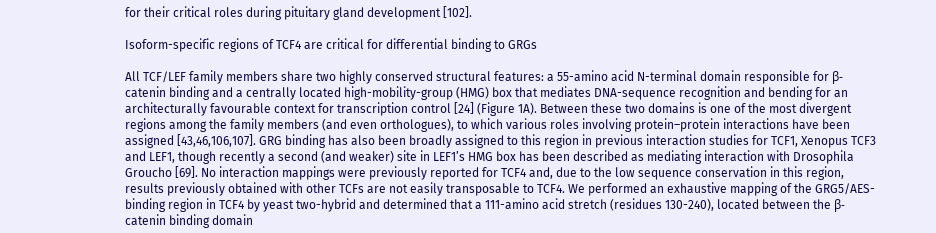for their critical roles during pituitary gland development [102].

Isoform-specific regions of TCF4 are critical for differential binding to GRGs

All TCF/LEF family members share two highly conserved structural features: a 55-amino acid N-terminal domain responsible for β-catenin binding and a centrally located high-mobility-group (HMG) box that mediates DNA-sequence recognition and bending for an architecturally favourable context for transcription control [24] (Figure 1A). Between these two domains is one of the most divergent regions among the family members (and even orthologues), to which various roles involving protein–protein interactions have been assigned [43,46,106,107]. GRG binding has also been broadly assigned to this region in previous interaction studies for TCF1, Xenopus TCF3 and LEF1, though recently a second (and weaker) site in LEF1’s HMG box has been described as mediating interaction with Drosophila Groucho [69]. No interaction mappings were previously reported for TCF4 and, due to the low sequence conservation in this region, results previously obtained with other TCFs are not easily transposable to TCF4. We performed an exhaustive mapping of the GRG5/AES-binding region in TCF4 by yeast two-hybrid and determined that a 111-amino acid stretch (residues 130-240), located between the β-catenin binding domain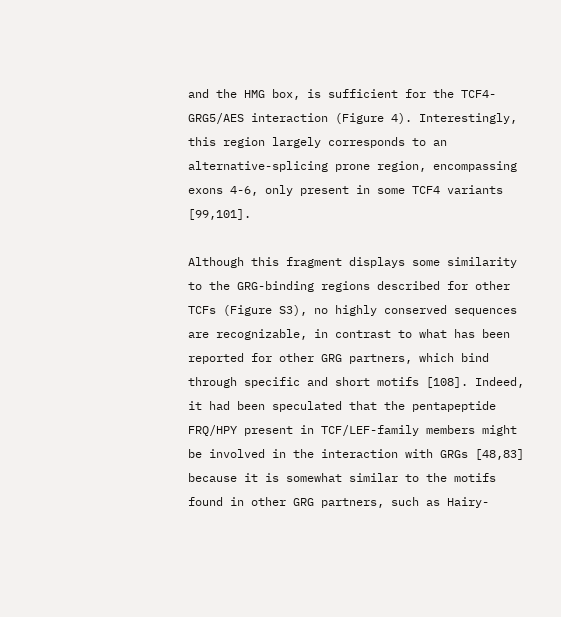and the HMG box, is sufficient for the TCF4-GRG5/AES interaction (Figure 4). Interestingly, this region largely corresponds to an alternative-splicing prone region, encompassing exons 4-6, only present in some TCF4 variants [99,101].

Although this fragment displays some similarity to the GRG-binding regions described for other TCFs (Figure S3), no highly conserved sequences are recognizable, in contrast to what has been reported for other GRG partners, which bind through specific and short motifs [108]. Indeed, it had been speculated that the pentapeptide FRQ/HPY present in TCF/LEF-family members might be involved in the interaction with GRGs [48,83] because it is somewhat similar to the motifs found in other GRG partners, such as Hairy-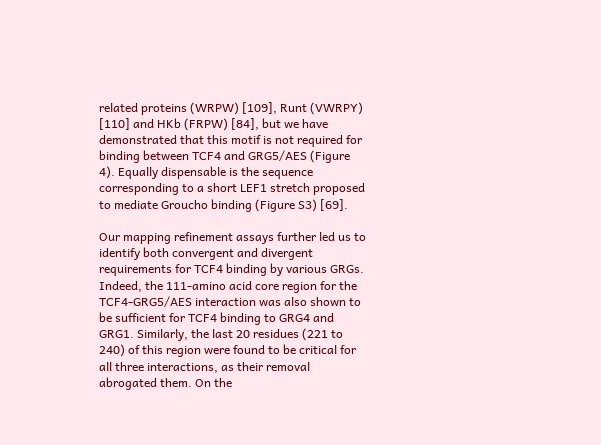related proteins (WRPW) [109], Runt (VWRPY) [110] and HKb (FRPW) [84], but we have demonstrated that this motif is not required for binding between TCF4 and GRG5/AES (Figure 4). Equally dispensable is the sequence corresponding to a short LEF1 stretch proposed to mediate Groucho binding (Figure S3) [69].

Our mapping refinement assays further led us to identify both convergent and divergent requirements for TCF4 binding by various GRGs. Indeed, the 111-amino acid core region for the TCF4-GRG5/AES interaction was also shown to be sufficient for TCF4 binding to GRG4 and GRG1. Similarly, the last 20 residues (221 to 240) of this region were found to be critical for all three interactions, as their removal abrogated them. On the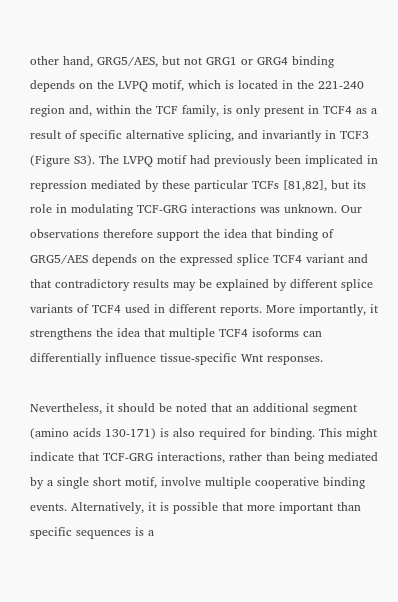other hand, GRG5/AES, but not GRG1 or GRG4 binding depends on the LVPQ motif, which is located in the 221-240 region and, within the TCF family, is only present in TCF4 as a result of specific alternative splicing, and invariantly in TCF3 (Figure S3). The LVPQ motif had previously been implicated in repression mediated by these particular TCFs [81,82], but its role in modulating TCF-GRG interactions was unknown. Our observations therefore support the idea that binding of GRG5/AES depends on the expressed splice TCF4 variant and that contradictory results may be explained by different splice variants of TCF4 used in different reports. More importantly, it strengthens the idea that multiple TCF4 isoforms can differentially influence tissue-specific Wnt responses.

Nevertheless, it should be noted that an additional segment (amino acids 130-171) is also required for binding. This might indicate that TCF-GRG interactions, rather than being mediated by a single short motif, involve multiple cooperative binding events. Alternatively, it is possible that more important than specific sequences is a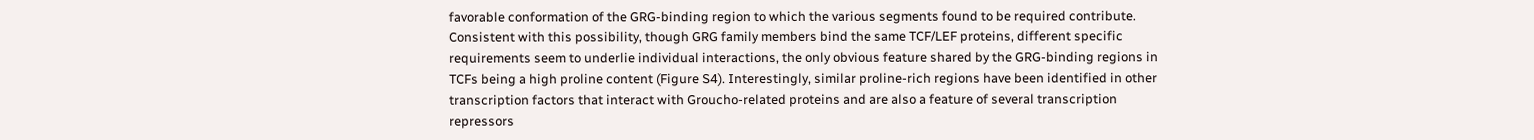favorable conformation of the GRG-binding region to which the various segments found to be required contribute. Consistent with this possibility, though GRG family members bind the same TCF/LEF proteins, different specific requirements seem to underlie individual interactions, the only obvious feature shared by the GRG-binding regions in TCFs being a high proline content (Figure S4). Interestingly, similar proline-rich regions have been identified in other transcription factors that interact with Groucho-related proteins and are also a feature of several transcription repressors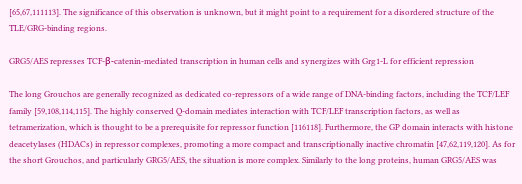[65,67,111113]. The significance of this observation is unknown, but it might point to a requirement for a disordered structure of the TLE/GRG-binding regions.

GRG5/AES represses TCF-β-catenin-mediated transcription in human cells and synergizes with Grg1-L for efficient repression

The long Grouchos are generally recognized as dedicated co-repressors of a wide range of DNA-binding factors, including the TCF/LEF family [59,108,114,115]. The highly conserved Q-domain mediates interaction with TCF/LEF transcription factors, as well as tetramerization, which is thought to be a prerequisite for repressor function [116118]. Furthermore, the GP domain interacts with histone deacetylases (HDACs) in repressor complexes, promoting a more compact and transcriptionally inactive chromatin [47,62,119,120]. As for the short Grouchos, and particularly GRG5/AES, the situation is more complex. Similarly to the long proteins, human GRG5/AES was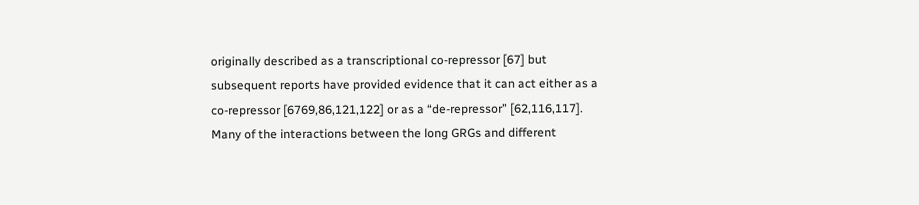originally described as a transcriptional co-repressor [67] but subsequent reports have provided evidence that it can act either as a co-repressor [6769,86,121,122] or as a “de-repressor” [62,116,117]. Many of the interactions between the long GRGs and different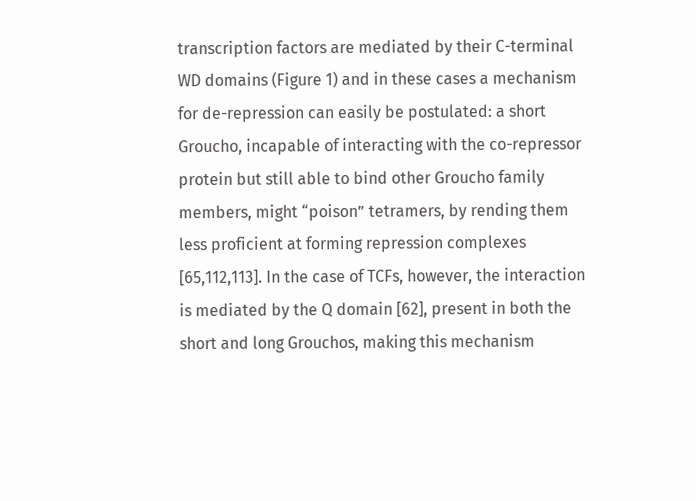transcription factors are mediated by their C-terminal WD domains (Figure 1) and in these cases a mechanism for de-repression can easily be postulated: a short Groucho, incapable of interacting with the co-repressor protein but still able to bind other Groucho family members, might “poison” tetramers, by rending them less proficient at forming repression complexes [65,112,113]. In the case of TCFs, however, the interaction is mediated by the Q domain [62], present in both the short and long Grouchos, making this mechanism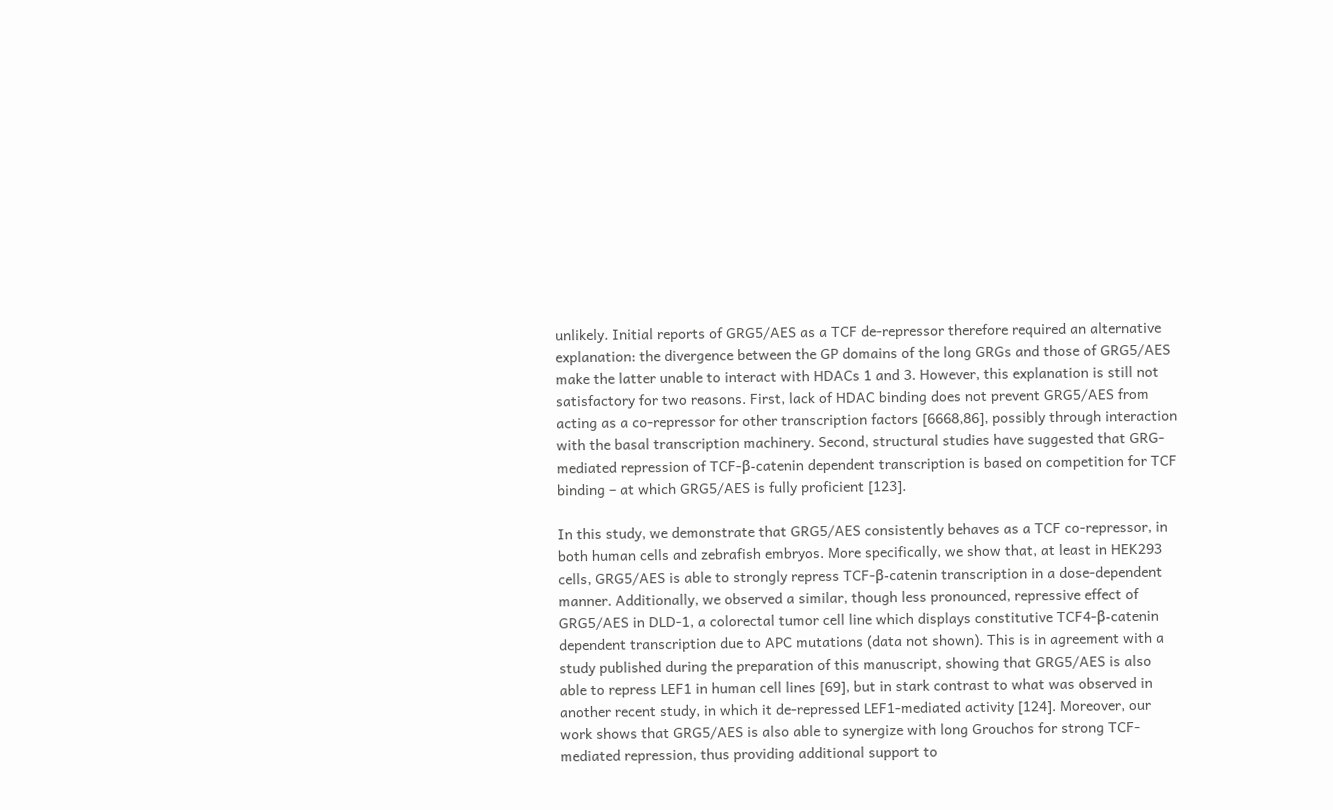unlikely. Initial reports of GRG5/AES as a TCF de-repressor therefore required an alternative explanation: the divergence between the GP domains of the long GRGs and those of GRG5/AES make the latter unable to interact with HDACs 1 and 3. However, this explanation is still not satisfactory for two reasons. First, lack of HDAC binding does not prevent GRG5/AES from acting as a co-repressor for other transcription factors [6668,86], possibly through interaction with the basal transcription machinery. Second, structural studies have suggested that GRG-mediated repression of TCF-β-catenin dependent transcription is based on competition for TCF binding – at which GRG5/AES is fully proficient [123].

In this study, we demonstrate that GRG5/AES consistently behaves as a TCF co-repressor, in both human cells and zebrafish embryos. More specifically, we show that, at least in HEK293 cells, GRG5/AES is able to strongly repress TCF-β-catenin transcription in a dose-dependent manner. Additionally, we observed a similar, though less pronounced, repressive effect of GRG5/AES in DLD-1, a colorectal tumor cell line which displays constitutive TCF4-β-catenin dependent transcription due to APC mutations (data not shown). This is in agreement with a study published during the preparation of this manuscript, showing that GRG5/AES is also able to repress LEF1 in human cell lines [69], but in stark contrast to what was observed in another recent study, in which it de-repressed LEF1-mediated activity [124]. Moreover, our work shows that GRG5/AES is also able to synergize with long Grouchos for strong TCF-mediated repression, thus providing additional support to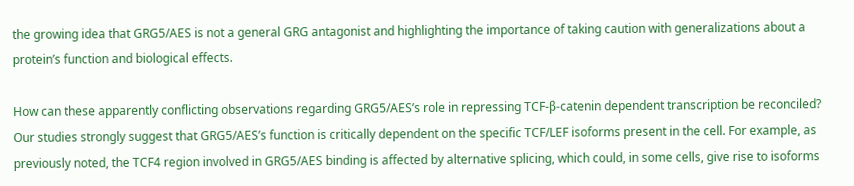the growing idea that GRG5/AES is not a general GRG antagonist and highlighting the importance of taking caution with generalizations about a protein’s function and biological effects.

How can these apparently conflicting observations regarding GRG5/AES’s role in repressing TCF-β-catenin dependent transcription be reconciled? Our studies strongly suggest that GRG5/AES’s function is critically dependent on the specific TCF/LEF isoforms present in the cell. For example, as previously noted, the TCF4 region involved in GRG5/AES binding is affected by alternative splicing, which could, in some cells, give rise to isoforms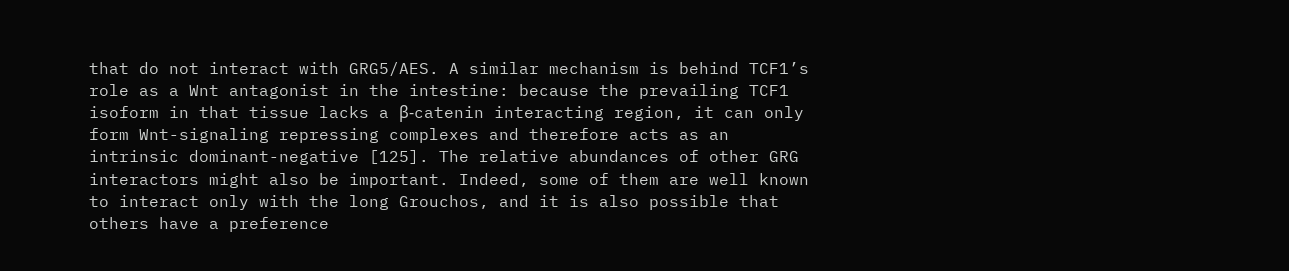that do not interact with GRG5/AES. A similar mechanism is behind TCF1’s role as a Wnt antagonist in the intestine: because the prevailing TCF1 isoform in that tissue lacks a β-catenin interacting region, it can only form Wnt-signaling repressing complexes and therefore acts as an intrinsic dominant-negative [125]. The relative abundances of other GRG interactors might also be important. Indeed, some of them are well known to interact only with the long Grouchos, and it is also possible that others have a preference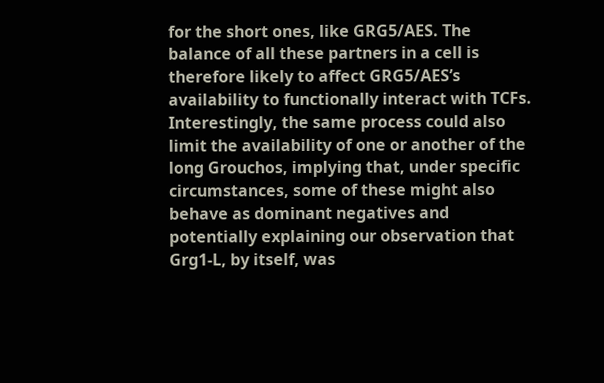for the short ones, like GRG5/AES. The balance of all these partners in a cell is therefore likely to affect GRG5/AES’s availability to functionally interact with TCFs. Interestingly, the same process could also limit the availability of one or another of the long Grouchos, implying that, under specific circumstances, some of these might also behave as dominant negatives and potentially explaining our observation that Grg1-L, by itself, was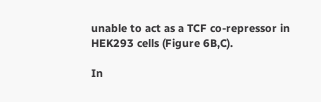unable to act as a TCF co-repressor in HEK293 cells (Figure 6B,C).

In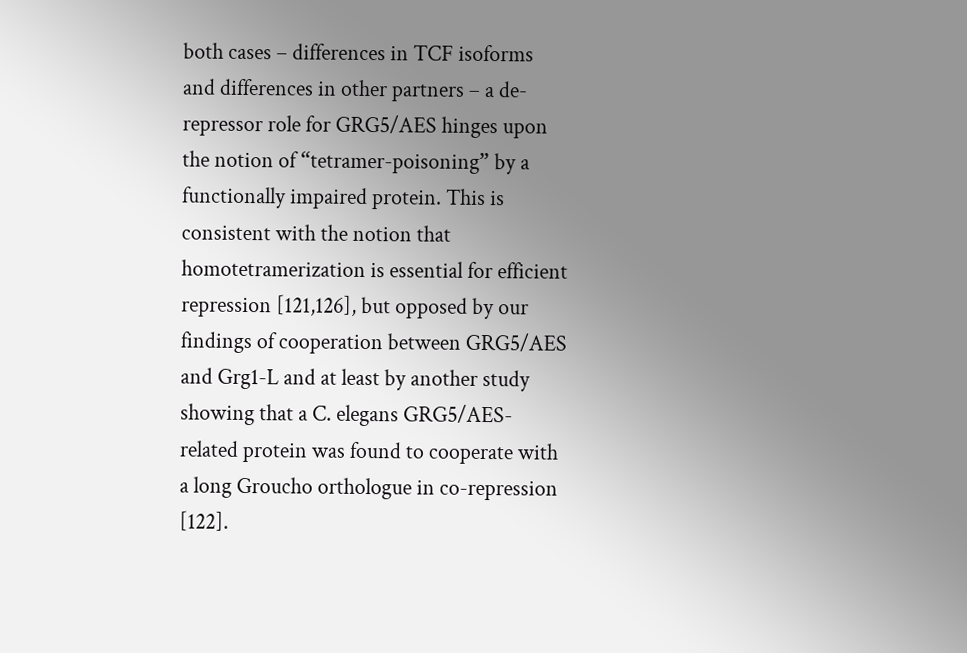both cases – differences in TCF isoforms and differences in other partners – a de-repressor role for GRG5/AES hinges upon the notion of “tetramer-poisoning” by a functionally impaired protein. This is consistent with the notion that homotetramerization is essential for efficient repression [121,126], but opposed by our findings of cooperation between GRG5/AES and Grg1-L and at least by another study showing that a C. elegans GRG5/AES-related protein was found to cooperate with a long Groucho orthologue in co-repression [122].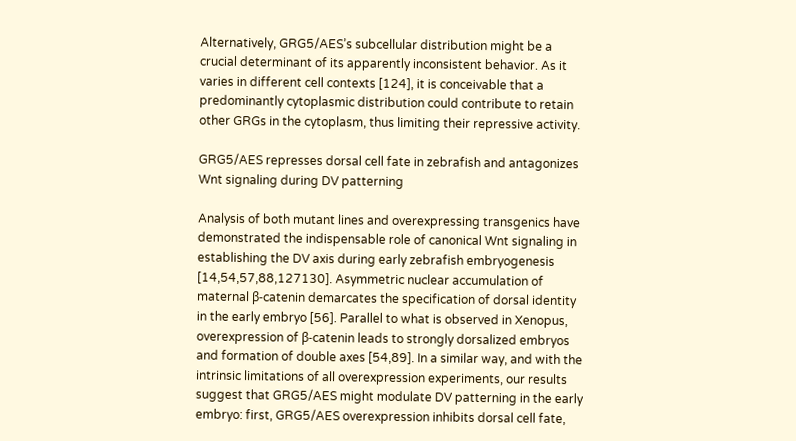Alternatively, GRG5/AES’s subcellular distribution might be a crucial determinant of its apparently inconsistent behavior. As it varies in different cell contexts [124], it is conceivable that a predominantly cytoplasmic distribution could contribute to retain other GRGs in the cytoplasm, thus limiting their repressive activity.

GRG5/AES represses dorsal cell fate in zebrafish and antagonizes Wnt signaling during DV patterning

Analysis of both mutant lines and overexpressing transgenics have demonstrated the indispensable role of canonical Wnt signaling in establishing the DV axis during early zebrafish embryogenesis [14,54,57,88,127130]. Asymmetric nuclear accumulation of maternal β-catenin demarcates the specification of dorsal identity in the early embryo [56]. Parallel to what is observed in Xenopus, overexpression of β-catenin leads to strongly dorsalized embryos and formation of double axes [54,89]. In a similar way, and with the intrinsic limitations of all overexpression experiments, our results suggest that GRG5/AES might modulate DV patterning in the early embryo: first, GRG5/AES overexpression inhibits dorsal cell fate,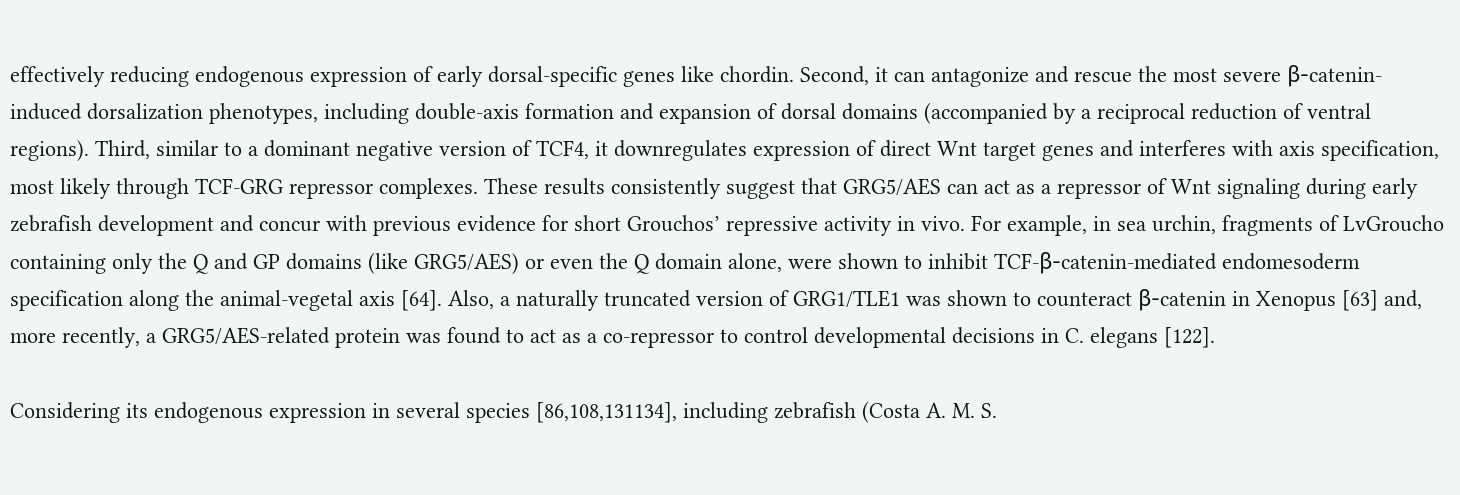effectively reducing endogenous expression of early dorsal-specific genes like chordin. Second, it can antagonize and rescue the most severe β-catenin-induced dorsalization phenotypes, including double-axis formation and expansion of dorsal domains (accompanied by a reciprocal reduction of ventral regions). Third, similar to a dominant negative version of TCF4, it downregulates expression of direct Wnt target genes and interferes with axis specification, most likely through TCF-GRG repressor complexes. These results consistently suggest that GRG5/AES can act as a repressor of Wnt signaling during early zebrafish development and concur with previous evidence for short Grouchos’ repressive activity in vivo. For example, in sea urchin, fragments of LvGroucho containing only the Q and GP domains (like GRG5/AES) or even the Q domain alone, were shown to inhibit TCF-β-catenin-mediated endomesoderm specification along the animal-vegetal axis [64]. Also, a naturally truncated version of GRG1/TLE1 was shown to counteract β-catenin in Xenopus [63] and, more recently, a GRG5/AES-related protein was found to act as a co-repressor to control developmental decisions in C. elegans [122].

Considering its endogenous expression in several species [86,108,131134], including zebrafish (Costa A. M. S.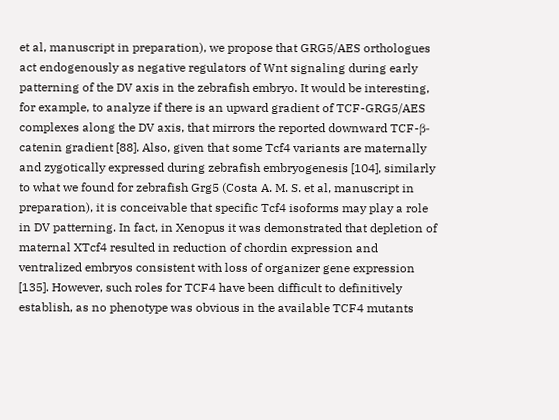et al, manuscript in preparation), we propose that GRG5/AES orthologues act endogenously as negative regulators of Wnt signaling during early patterning of the DV axis in the zebrafish embryo. It would be interesting, for example, to analyze if there is an upward gradient of TCF-GRG5/AES complexes along the DV axis, that mirrors the reported downward TCF-β-catenin gradient [88]. Also, given that some Tcf4 variants are maternally and zygotically expressed during zebrafish embryogenesis [104], similarly to what we found for zebrafish Grg5 (Costa A. M. S. et al, manuscript in preparation), it is conceivable that specific Tcf4 isoforms may play a role in DV patterning. In fact, in Xenopus it was demonstrated that depletion of maternal XTcf4 resulted in reduction of chordin expression and ventralized embryos consistent with loss of organizer gene expression [135]. However, such roles for TCF4 have been difficult to definitively establish, as no phenotype was obvious in the available TCF4 mutants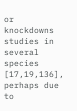or knockdowns studies in several species [17,19,136], perhaps due to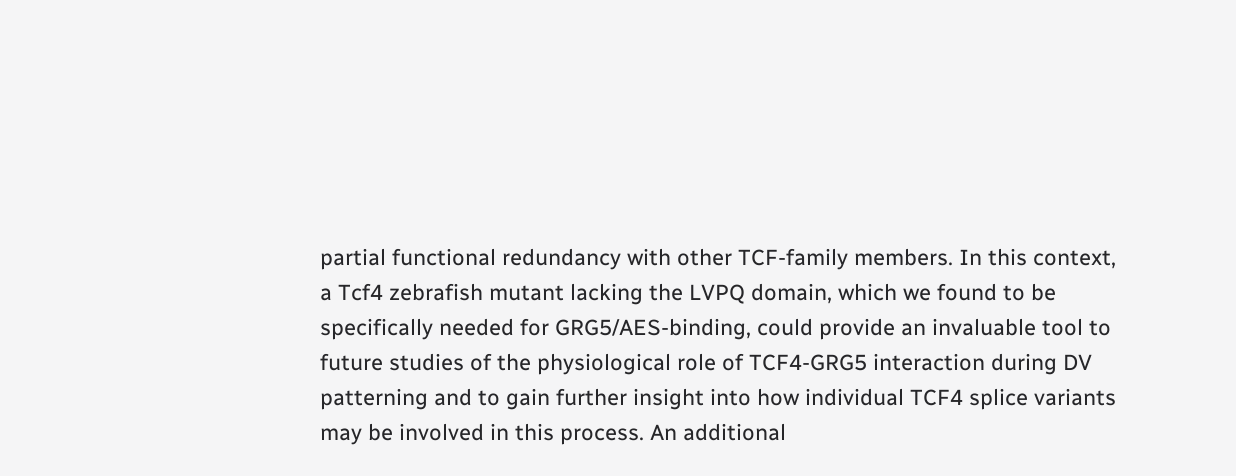partial functional redundancy with other TCF-family members. In this context, a Tcf4 zebrafish mutant lacking the LVPQ domain, which we found to be specifically needed for GRG5/AES-binding, could provide an invaluable tool to future studies of the physiological role of TCF4-GRG5 interaction during DV patterning and to gain further insight into how individual TCF4 splice variants may be involved in this process. An additional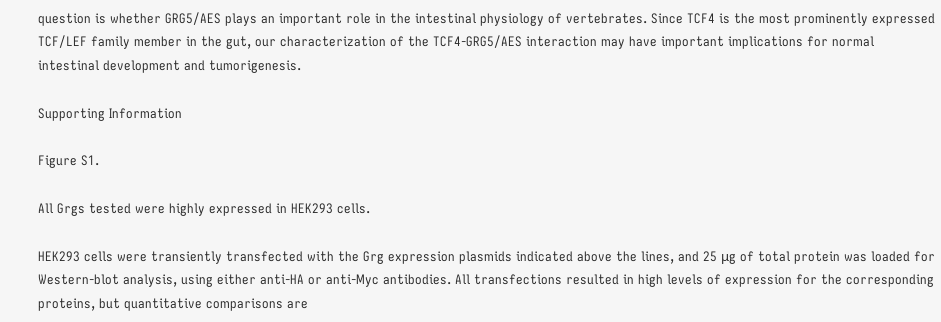question is whether GRG5/AES plays an important role in the intestinal physiology of vertebrates. Since TCF4 is the most prominently expressed TCF/LEF family member in the gut, our characterization of the TCF4-GRG5/AES interaction may have important implications for normal intestinal development and tumorigenesis.

Supporting Information

Figure S1.

All Grgs tested were highly expressed in HEK293 cells.

HEK293 cells were transiently transfected with the Grg expression plasmids indicated above the lines, and 25 μg of total protein was loaded for Western-blot analysis, using either anti-HA or anti-Myc antibodies. All transfections resulted in high levels of expression for the corresponding proteins, but quantitative comparisons are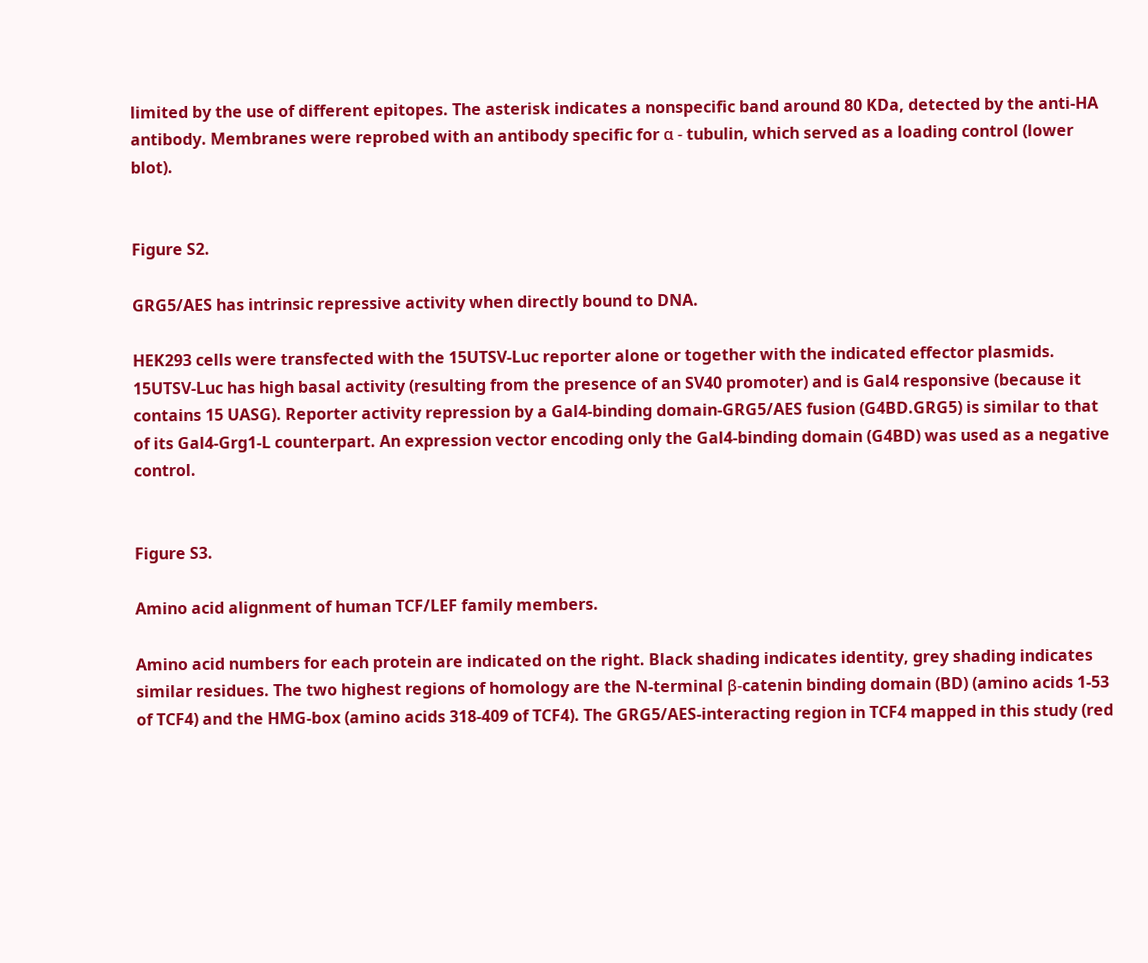limited by the use of different epitopes. The asterisk indicates a nonspecific band around 80 KDa, detected by the anti-HA antibody. Membranes were reprobed with an antibody specific for α - tubulin, which served as a loading control (lower blot).


Figure S2.

GRG5/AES has intrinsic repressive activity when directly bound to DNA.

HEK293 cells were transfected with the 15UTSV-Luc reporter alone or together with the indicated effector plasmids. 15UTSV-Luc has high basal activity (resulting from the presence of an SV40 promoter) and is Gal4 responsive (because it contains 15 UASG). Reporter activity repression by a Gal4-binding domain-GRG5/AES fusion (G4BD.GRG5) is similar to that of its Gal4-Grg1-L counterpart. An expression vector encoding only the Gal4-binding domain (G4BD) was used as a negative control.


Figure S3.

Amino acid alignment of human TCF/LEF family members.

Amino acid numbers for each protein are indicated on the right. Black shading indicates identity, grey shading indicates similar residues. The two highest regions of homology are the N-terminal β-catenin binding domain (BD) (amino acids 1-53 of TCF4) and the HMG-box (amino acids 318-409 of TCF4). The GRG5/AES-interacting region in TCF4 mapped in this study (red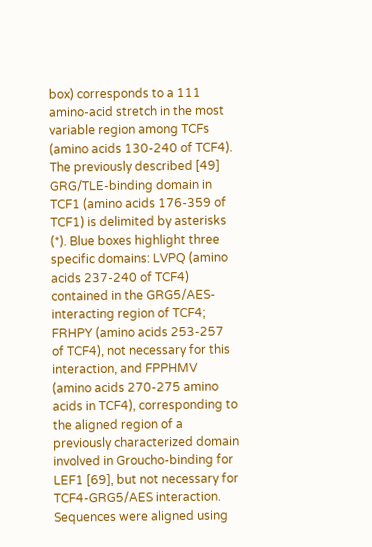box) corresponds to a 111 amino-acid stretch in the most variable region among TCFs (amino acids 130-240 of TCF4). The previously described [49] GRG/TLE-binding domain in TCF1 (amino acids 176-359 of TCF1) is delimited by asterisks (*). Blue boxes highlight three specific domains: LVPQ (amino acids 237-240 of TCF4) contained in the GRG5/AES-interacting region of TCF4; FRHPY (amino acids 253-257 of TCF4), not necessary for this interaction, and FPPHMV (amino acids 270-275 amino acids in TCF4), corresponding to the aligned region of a previously characterized domain involved in Groucho-binding for LEF1 [69], but not necessary for TCF4-GRG5/AES interaction. Sequences were aligned using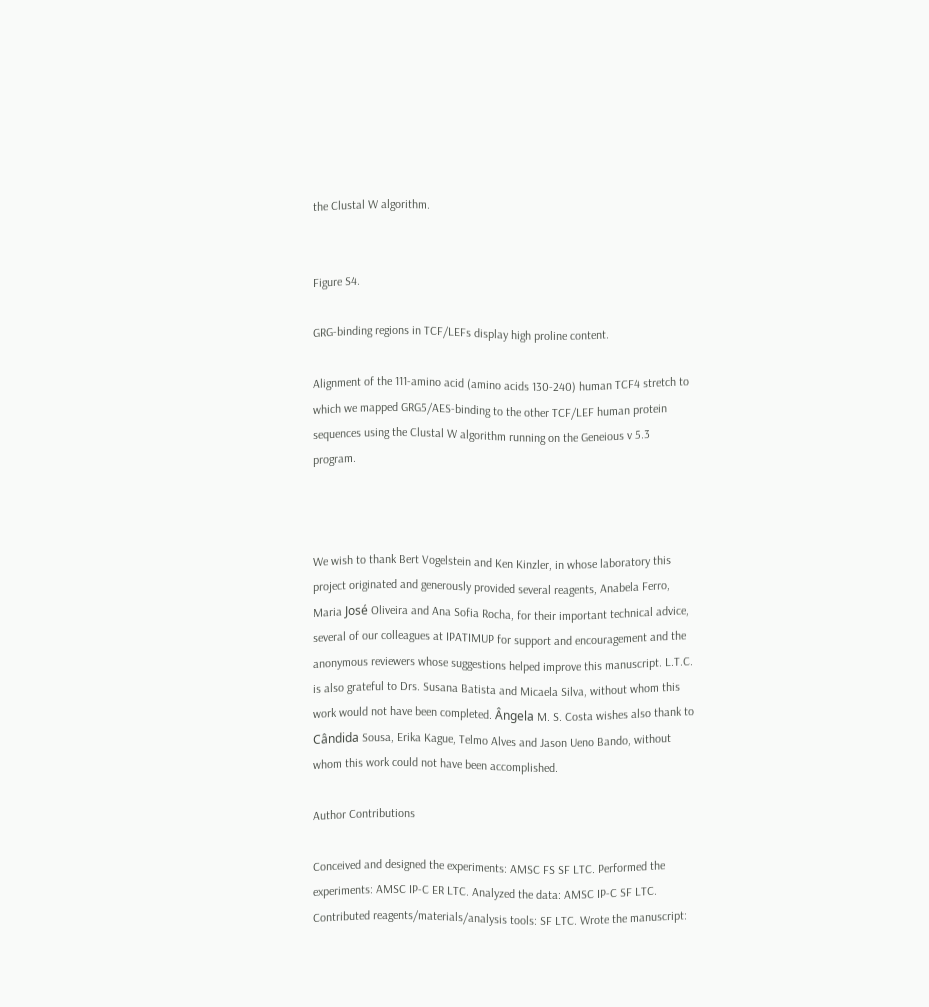the Clustal W algorithm.


Figure S4.

GRG-binding regions in TCF/LEFs display high proline content.

Alignment of the 111-amino acid (amino acids 130-240) human TCF4 stretch to which we mapped GRG5/AES-binding to the other TCF/LEF human protein sequences using the Clustal W algorithm running on the Geneious v 5.3 program.



We wish to thank Bert Vogelstein and Ken Kinzler, in whose laboratory this project originated and generously provided several reagents, Anabela Ferro, Maria José Oliveira and Ana Sofia Rocha, for their important technical advice, several of our colleagues at IPATIMUP for support and encouragement and the anonymous reviewers whose suggestions helped improve this manuscript. L.T.C. is also grateful to Drs. Susana Batista and Micaela Silva, without whom this work would not have been completed. Ângela M. S. Costa wishes also thank to Cândida Sousa, Erika Kague, Telmo Alves and Jason Ueno Bando, without whom this work could not have been accomplished.

Author Contributions

Conceived and designed the experiments: AMSC FS SF LTC. Performed the experiments: AMSC IP-C ER LTC. Analyzed the data: AMSC IP-C SF LTC. Contributed reagents/materials/analysis tools: SF LTC. Wrote the manuscript: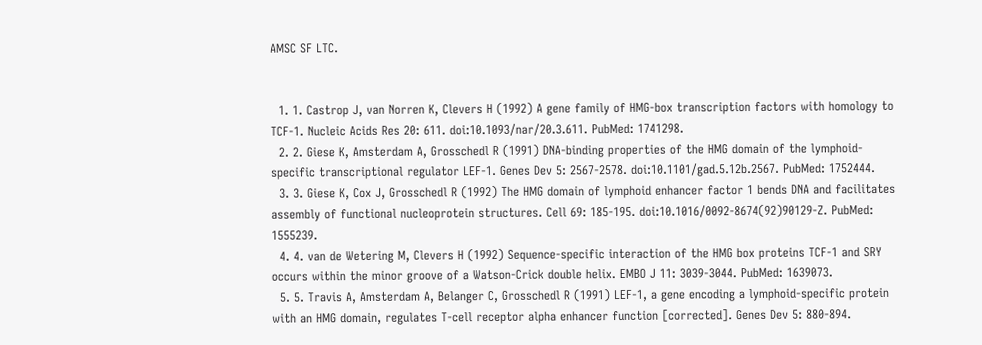AMSC SF LTC.


  1. 1. Castrop J, van Norren K, Clevers H (1992) A gene family of HMG-box transcription factors with homology to TCF-1. Nucleic Acids Res 20: 611. doi:10.1093/nar/20.3.611. PubMed: 1741298.
  2. 2. Giese K, Amsterdam A, Grosschedl R (1991) DNA-binding properties of the HMG domain of the lymphoid-specific transcriptional regulator LEF-1. Genes Dev 5: 2567-2578. doi:10.1101/gad.5.12b.2567. PubMed: 1752444.
  3. 3. Giese K, Cox J, Grosschedl R (1992) The HMG domain of lymphoid enhancer factor 1 bends DNA and facilitates assembly of functional nucleoprotein structures. Cell 69: 185-195. doi:10.1016/0092-8674(92)90129-Z. PubMed: 1555239.
  4. 4. van de Wetering M, Clevers H (1992) Sequence-specific interaction of the HMG box proteins TCF-1 and SRY occurs within the minor groove of a Watson-Crick double helix. EMBO J 11: 3039-3044. PubMed: 1639073.
  5. 5. Travis A, Amsterdam A, Belanger C, Grosschedl R (1991) LEF-1, a gene encoding a lymphoid-specific protein with an HMG domain, regulates T-cell receptor alpha enhancer function [corrected]. Genes Dev 5: 880-894.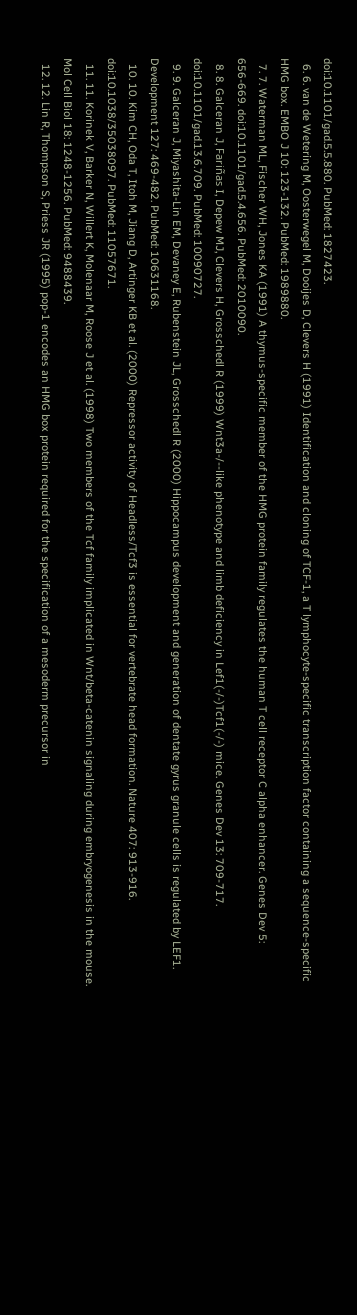doi:10.1101/gad.5.5.880. PubMed: 1827423.
  6. 6. van de Wetering M, Oosterwegel M, Dooijes D, Clevers H (1991) Identification and cloning of TCF-1, a T lymphocyte-specific transcription factor containing a sequence-specific HMG box. EMBO J 10: 123-132. PubMed: 1989880.
  7. 7. Waterman ML, Fischer WH, Jones KA (1991) A thymus-specific member of the HMG protein family regulates the human T cell receptor C alpha enhancer. Genes Dev 5: 656-669. doi:10.1101/gad.5.4.656. PubMed: 2010090.
  8. 8. Galceran J, Fariñas I, Depew MJ, Clevers H, Grosschedl R (1999) Wnt3a-/--like phenotype and limb deficiency in Lef1(-/-)Tcf1(-/-) mice. Genes Dev 13: 709-717. doi:10.1101/gad.13.6.709. PubMed: 10090727.
  9. 9. Galceran J, Miyashita-Lin EM, Devaney E, Rubenstein JL, Grosschedl R (2000) Hippocampus development and generation of dentate gyrus granule cells is regulated by LEF1. Development 127: 469-482. PubMed: 10631168.
  10. 10. Kim CH, Oda T, Itoh M, Jiang D, Artinger KB et al. (2000) Repressor activity of Headless/Tcf3 is essential for vertebrate head formation. Nature 407: 913-916. doi:10.1038/35038097. PubMed: 11057671.
  11. 11. Korinek V, Barker N, Willert K, Molenaar M, Roose J et al. (1998) Two members of the Tcf family implicated in Wnt/beta-catenin signaling during embryogenesis in the mouse. Mol Cell Biol 18: 1248-1256. PubMed: 9488439.
  12. 12. Lin R, Thompson S, Priess JR (1995) pop-1 encodes an HMG box protein required for the specification of a mesoderm precursor in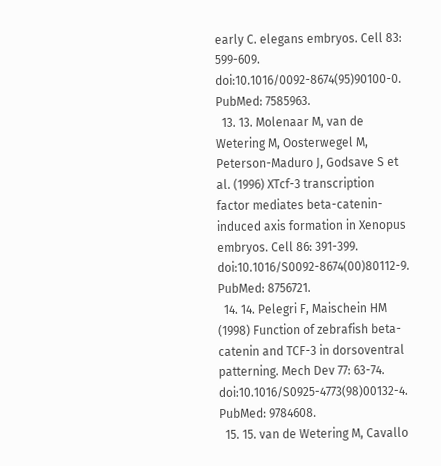early C. elegans embryos. Cell 83: 599-609. doi:10.1016/0092-8674(95)90100-0. PubMed: 7585963.
  13. 13. Molenaar M, van de Wetering M, Oosterwegel M, Peterson-Maduro J, Godsave S et al. (1996) XTcf-3 transcription factor mediates beta-catenin-induced axis formation in Xenopus embryos. Cell 86: 391-399. doi:10.1016/S0092-8674(00)80112-9. PubMed: 8756721.
  14. 14. Pelegri F, Maischein HM (1998) Function of zebrafish beta-catenin and TCF-3 in dorsoventral patterning. Mech Dev 77: 63-74. doi:10.1016/S0925-4773(98)00132-4. PubMed: 9784608.
  15. 15. van de Wetering M, Cavallo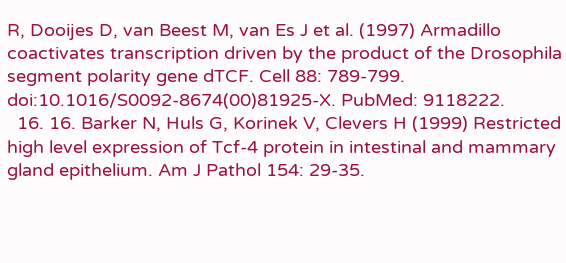R, Dooijes D, van Beest M, van Es J et al. (1997) Armadillo coactivates transcription driven by the product of the Drosophila segment polarity gene dTCF. Cell 88: 789-799. doi:10.1016/S0092-8674(00)81925-X. PubMed: 9118222.
  16. 16. Barker N, Huls G, Korinek V, Clevers H (1999) Restricted high level expression of Tcf-4 protein in intestinal and mammary gland epithelium. Am J Pathol 154: 29-35.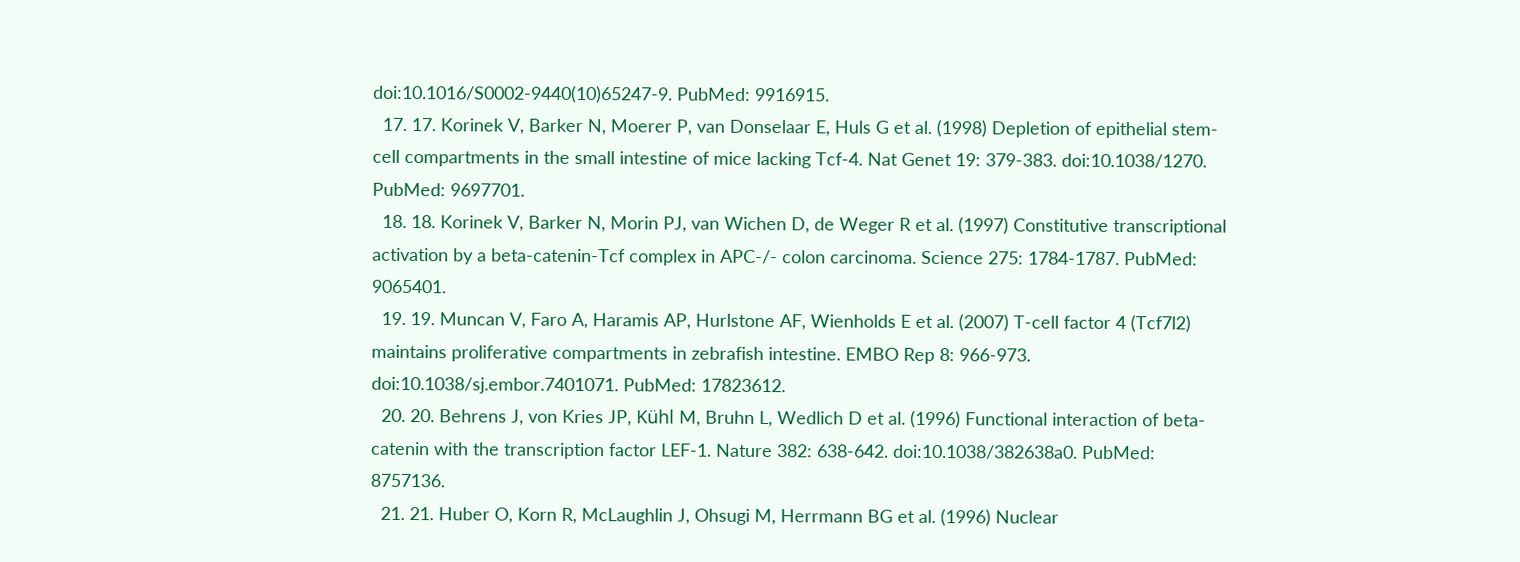doi:10.1016/S0002-9440(10)65247-9. PubMed: 9916915.
  17. 17. Korinek V, Barker N, Moerer P, van Donselaar E, Huls G et al. (1998) Depletion of epithelial stem-cell compartments in the small intestine of mice lacking Tcf-4. Nat Genet 19: 379-383. doi:10.1038/1270. PubMed: 9697701.
  18. 18. Korinek V, Barker N, Morin PJ, van Wichen D, de Weger R et al. (1997) Constitutive transcriptional activation by a beta-catenin-Tcf complex in APC-/- colon carcinoma. Science 275: 1784-1787. PubMed: 9065401.
  19. 19. Muncan V, Faro A, Haramis AP, Hurlstone AF, Wienholds E et al. (2007) T-cell factor 4 (Tcf7l2) maintains proliferative compartments in zebrafish intestine. EMBO Rep 8: 966-973. doi:10.1038/sj.embor.7401071. PubMed: 17823612.
  20. 20. Behrens J, von Kries JP, Kühl M, Bruhn L, Wedlich D et al. (1996) Functional interaction of beta-catenin with the transcription factor LEF-1. Nature 382: 638-642. doi:10.1038/382638a0. PubMed: 8757136.
  21. 21. Huber O, Korn R, McLaughlin J, Ohsugi M, Herrmann BG et al. (1996) Nuclear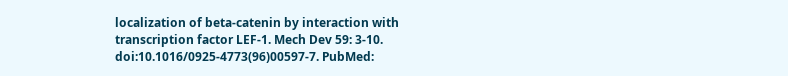localization of beta-catenin by interaction with transcription factor LEF-1. Mech Dev 59: 3-10. doi:10.1016/0925-4773(96)00597-7. PubMed: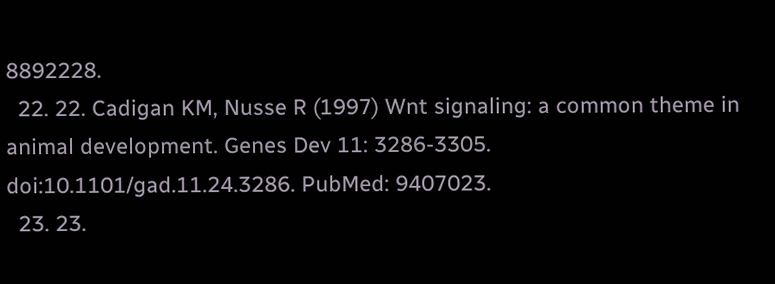8892228.
  22. 22. Cadigan KM, Nusse R (1997) Wnt signaling: a common theme in animal development. Genes Dev 11: 3286-3305. doi:10.1101/gad.11.24.3286. PubMed: 9407023.
  23. 23.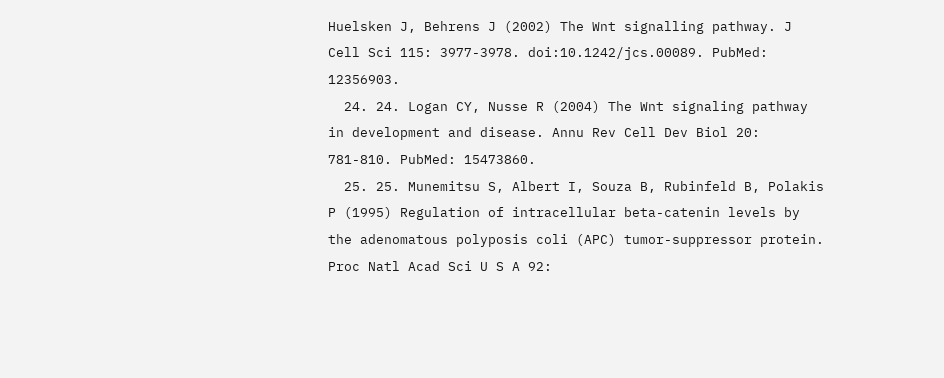Huelsken J, Behrens J (2002) The Wnt signalling pathway. J Cell Sci 115: 3977-3978. doi:10.1242/jcs.00089. PubMed: 12356903.
  24. 24. Logan CY, Nusse R (2004) The Wnt signaling pathway in development and disease. Annu Rev Cell Dev Biol 20: 781-810. PubMed: 15473860.
  25. 25. Munemitsu S, Albert I, Souza B, Rubinfeld B, Polakis P (1995) Regulation of intracellular beta-catenin levels by the adenomatous polyposis coli (APC) tumor-suppressor protein. Proc Natl Acad Sci U S A 92: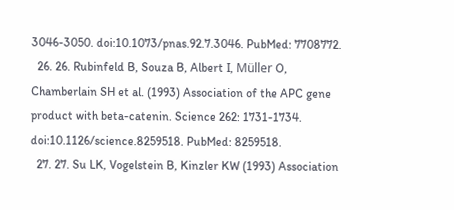3046-3050. doi:10.1073/pnas.92.7.3046. PubMed: 7708772.
  26. 26. Rubinfeld B, Souza B, Albert I, Müller O, Chamberlain SH et al. (1993) Association of the APC gene product with beta-catenin. Science 262: 1731-1734. doi:10.1126/science.8259518. PubMed: 8259518.
  27. 27. Su LK, Vogelstein B, Kinzler KW (1993) Association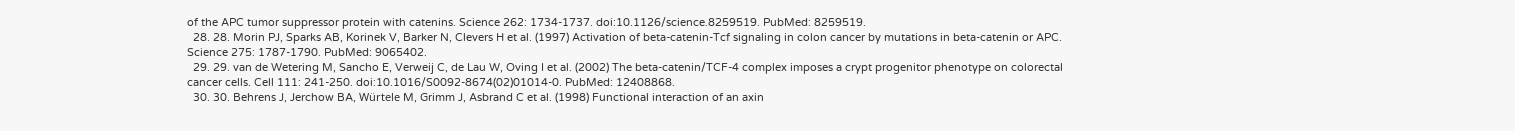of the APC tumor suppressor protein with catenins. Science 262: 1734-1737. doi:10.1126/science.8259519. PubMed: 8259519.
  28. 28. Morin PJ, Sparks AB, Korinek V, Barker N, Clevers H et al. (1997) Activation of beta-catenin-Tcf signaling in colon cancer by mutations in beta-catenin or APC. Science 275: 1787-1790. PubMed: 9065402.
  29. 29. van de Wetering M, Sancho E, Verweij C, de Lau W, Oving I et al. (2002) The beta-catenin/TCF-4 complex imposes a crypt progenitor phenotype on colorectal cancer cells. Cell 111: 241-250. doi:10.1016/S0092-8674(02)01014-0. PubMed: 12408868.
  30. 30. Behrens J, Jerchow BA, Würtele M, Grimm J, Asbrand C et al. (1998) Functional interaction of an axin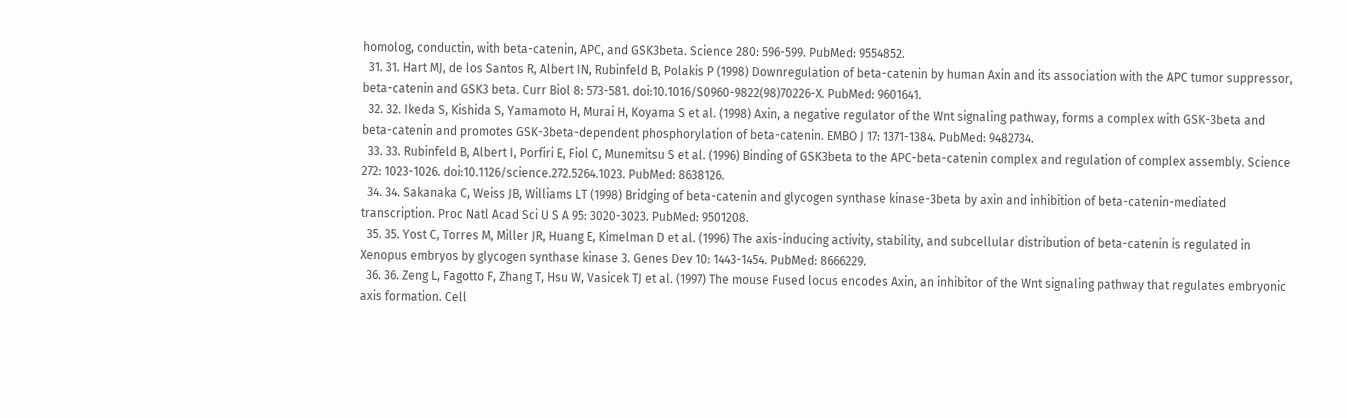homolog, conductin, with beta-catenin, APC, and GSK3beta. Science 280: 596-599. PubMed: 9554852.
  31. 31. Hart MJ, de los Santos R, Albert IN, Rubinfeld B, Polakis P (1998) Downregulation of beta-catenin by human Axin and its association with the APC tumor suppressor, beta-catenin and GSK3 beta. Curr Biol 8: 573-581. doi:10.1016/S0960-9822(98)70226-X. PubMed: 9601641.
  32. 32. Ikeda S, Kishida S, Yamamoto H, Murai H, Koyama S et al. (1998) Axin, a negative regulator of the Wnt signaling pathway, forms a complex with GSK-3beta and beta-catenin and promotes GSK-3beta-dependent phosphorylation of beta-catenin. EMBO J 17: 1371-1384. PubMed: 9482734.
  33. 33. Rubinfeld B, Albert I, Porfiri E, Fiol C, Munemitsu S et al. (1996) Binding of GSK3beta to the APC-beta-catenin complex and regulation of complex assembly. Science 272: 1023-1026. doi:10.1126/science.272.5264.1023. PubMed: 8638126.
  34. 34. Sakanaka C, Weiss JB, Williams LT (1998) Bridging of beta-catenin and glycogen synthase kinase-3beta by axin and inhibition of beta-catenin-mediated transcription. Proc Natl Acad Sci U S A 95: 3020-3023. PubMed: 9501208.
  35. 35. Yost C, Torres M, Miller JR, Huang E, Kimelman D et al. (1996) The axis-inducing activity, stability, and subcellular distribution of beta-catenin is regulated in Xenopus embryos by glycogen synthase kinase 3. Genes Dev 10: 1443-1454. PubMed: 8666229.
  36. 36. Zeng L, Fagotto F, Zhang T, Hsu W, Vasicek TJ et al. (1997) The mouse Fused locus encodes Axin, an inhibitor of the Wnt signaling pathway that regulates embryonic axis formation. Cell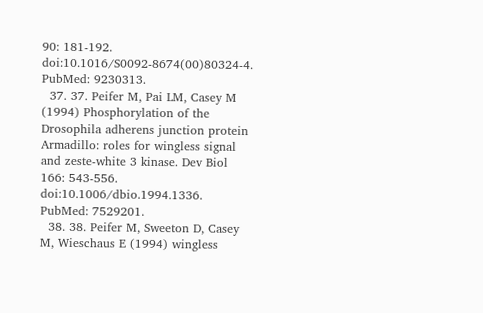90: 181-192. doi:10.1016/S0092-8674(00)80324-4. PubMed: 9230313.
  37. 37. Peifer M, Pai LM, Casey M (1994) Phosphorylation of the Drosophila adherens junction protein Armadillo: roles for wingless signal and zeste-white 3 kinase. Dev Biol 166: 543-556. doi:10.1006/dbio.1994.1336. PubMed: 7529201.
  38. 38. Peifer M, Sweeton D, Casey M, Wieschaus E (1994) wingless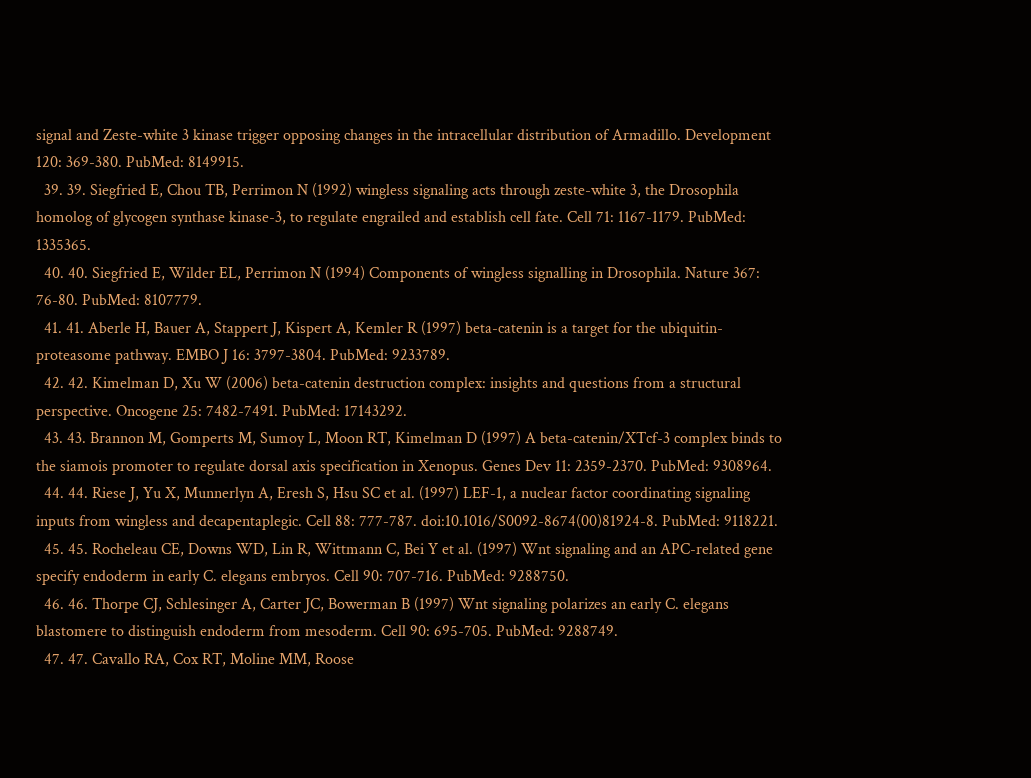signal and Zeste-white 3 kinase trigger opposing changes in the intracellular distribution of Armadillo. Development 120: 369-380. PubMed: 8149915.
  39. 39. Siegfried E, Chou TB, Perrimon N (1992) wingless signaling acts through zeste-white 3, the Drosophila homolog of glycogen synthase kinase-3, to regulate engrailed and establish cell fate. Cell 71: 1167-1179. PubMed: 1335365.
  40. 40. Siegfried E, Wilder EL, Perrimon N (1994) Components of wingless signalling in Drosophila. Nature 367: 76-80. PubMed: 8107779.
  41. 41. Aberle H, Bauer A, Stappert J, Kispert A, Kemler R (1997) beta-catenin is a target for the ubiquitin-proteasome pathway. EMBO J 16: 3797-3804. PubMed: 9233789.
  42. 42. Kimelman D, Xu W (2006) beta-catenin destruction complex: insights and questions from a structural perspective. Oncogene 25: 7482-7491. PubMed: 17143292.
  43. 43. Brannon M, Gomperts M, Sumoy L, Moon RT, Kimelman D (1997) A beta-catenin/XTcf-3 complex binds to the siamois promoter to regulate dorsal axis specification in Xenopus. Genes Dev 11: 2359-2370. PubMed: 9308964.
  44. 44. Riese J, Yu X, Munnerlyn A, Eresh S, Hsu SC et al. (1997) LEF-1, a nuclear factor coordinating signaling inputs from wingless and decapentaplegic. Cell 88: 777-787. doi:10.1016/S0092-8674(00)81924-8. PubMed: 9118221.
  45. 45. Rocheleau CE, Downs WD, Lin R, Wittmann C, Bei Y et al. (1997) Wnt signaling and an APC-related gene specify endoderm in early C. elegans embryos. Cell 90: 707-716. PubMed: 9288750.
  46. 46. Thorpe CJ, Schlesinger A, Carter JC, Bowerman B (1997) Wnt signaling polarizes an early C. elegans blastomere to distinguish endoderm from mesoderm. Cell 90: 695-705. PubMed: 9288749.
  47. 47. Cavallo RA, Cox RT, Moline MM, Roose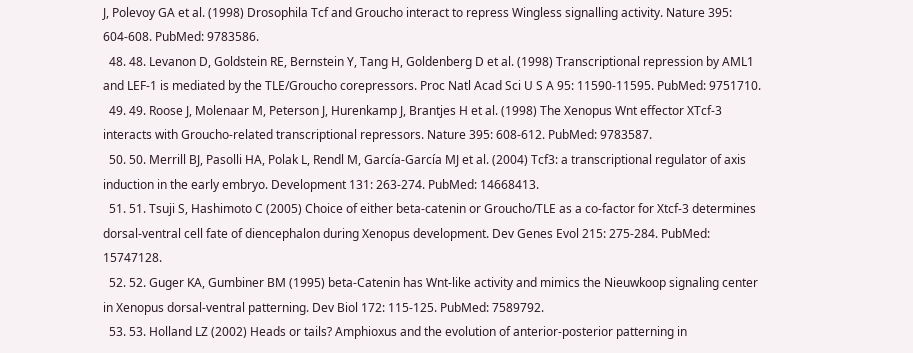J, Polevoy GA et al. (1998) Drosophila Tcf and Groucho interact to repress Wingless signalling activity. Nature 395: 604-608. PubMed: 9783586.
  48. 48. Levanon D, Goldstein RE, Bernstein Y, Tang H, Goldenberg D et al. (1998) Transcriptional repression by AML1 and LEF-1 is mediated by the TLE/Groucho corepressors. Proc Natl Acad Sci U S A 95: 11590-11595. PubMed: 9751710.
  49. 49. Roose J, Molenaar M, Peterson J, Hurenkamp J, Brantjes H et al. (1998) The Xenopus Wnt effector XTcf-3 interacts with Groucho-related transcriptional repressors. Nature 395: 608-612. PubMed: 9783587.
  50. 50. Merrill BJ, Pasolli HA, Polak L, Rendl M, García-García MJ et al. (2004) Tcf3: a transcriptional regulator of axis induction in the early embryo. Development 131: 263-274. PubMed: 14668413.
  51. 51. Tsuji S, Hashimoto C (2005) Choice of either beta-catenin or Groucho/TLE as a co-factor for Xtcf-3 determines dorsal-ventral cell fate of diencephalon during Xenopus development. Dev Genes Evol 215: 275-284. PubMed: 15747128.
  52. 52. Guger KA, Gumbiner BM (1995) beta-Catenin has Wnt-like activity and mimics the Nieuwkoop signaling center in Xenopus dorsal-ventral patterning. Dev Biol 172: 115-125. PubMed: 7589792.
  53. 53. Holland LZ (2002) Heads or tails? Amphioxus and the evolution of anterior-posterior patterning in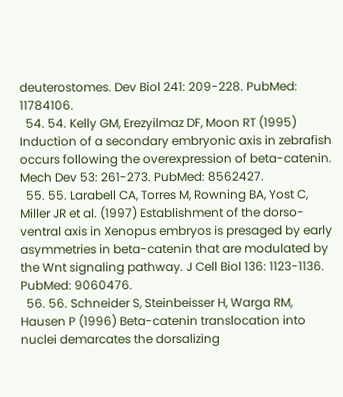deuterostomes. Dev Biol 241: 209-228. PubMed: 11784106.
  54. 54. Kelly GM, Erezyilmaz DF, Moon RT (1995) Induction of a secondary embryonic axis in zebrafish occurs following the overexpression of beta-catenin. Mech Dev 53: 261-273. PubMed: 8562427.
  55. 55. Larabell CA, Torres M, Rowning BA, Yost C, Miller JR et al. (1997) Establishment of the dorso-ventral axis in Xenopus embryos is presaged by early asymmetries in beta-catenin that are modulated by the Wnt signaling pathway. J Cell Biol 136: 1123-1136. PubMed: 9060476.
  56. 56. Schneider S, Steinbeisser H, Warga RM, Hausen P (1996) Beta-catenin translocation into nuclei demarcates the dorsalizing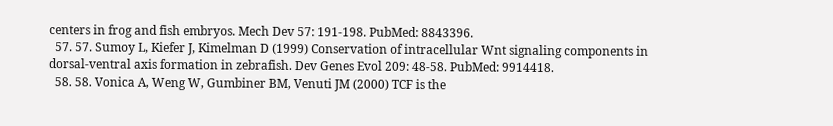centers in frog and fish embryos. Mech Dev 57: 191-198. PubMed: 8843396.
  57. 57. Sumoy L, Kiefer J, Kimelman D (1999) Conservation of intracellular Wnt signaling components in dorsal-ventral axis formation in zebrafish. Dev Genes Evol 209: 48-58. PubMed: 9914418.
  58. 58. Vonica A, Weng W, Gumbiner BM, Venuti JM (2000) TCF is the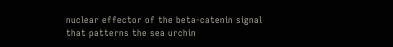nuclear effector of the beta-catenin signal that patterns the sea urchin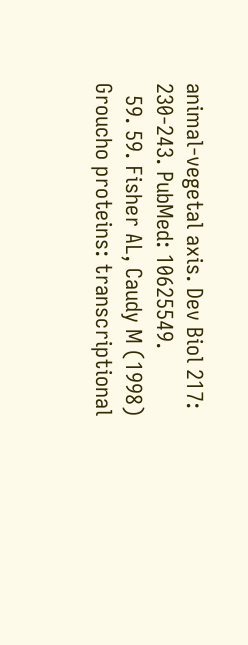animal-vegetal axis. Dev Biol 217: 230-243. PubMed: 10625549.
  59. 59. Fisher AL, Caudy M (1998) Groucho proteins: transcriptional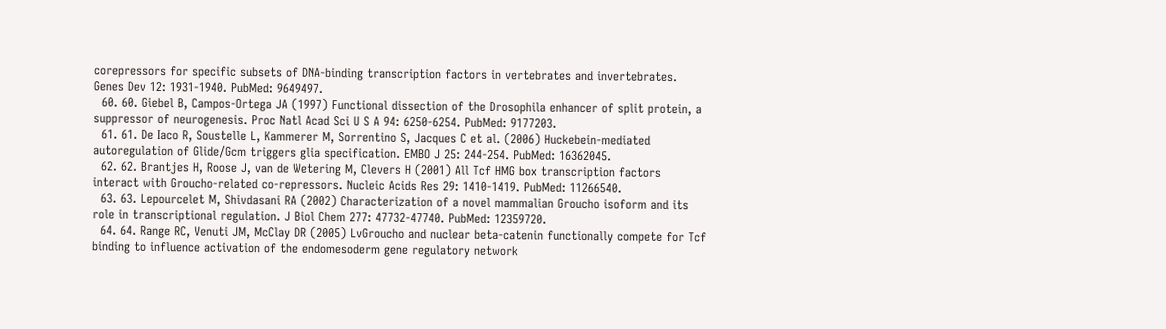corepressors for specific subsets of DNA-binding transcription factors in vertebrates and invertebrates. Genes Dev 12: 1931-1940. PubMed: 9649497.
  60. 60. Giebel B, Campos-Ortega JA (1997) Functional dissection of the Drosophila enhancer of split protein, a suppressor of neurogenesis. Proc Natl Acad Sci U S A 94: 6250-6254. PubMed: 9177203.
  61. 61. De Iaco R, Soustelle L, Kammerer M, Sorrentino S, Jacques C et al. (2006) Huckebein-mediated autoregulation of Glide/Gcm triggers glia specification. EMBO J 25: 244-254. PubMed: 16362045.
  62. 62. Brantjes H, Roose J, van de Wetering M, Clevers H (2001) All Tcf HMG box transcription factors interact with Groucho-related co-repressors. Nucleic Acids Res 29: 1410-1419. PubMed: 11266540.
  63. 63. Lepourcelet M, Shivdasani RA (2002) Characterization of a novel mammalian Groucho isoform and its role in transcriptional regulation. J Biol Chem 277: 47732-47740. PubMed: 12359720.
  64. 64. Range RC, Venuti JM, McClay DR (2005) LvGroucho and nuclear beta-catenin functionally compete for Tcf binding to influence activation of the endomesoderm gene regulatory network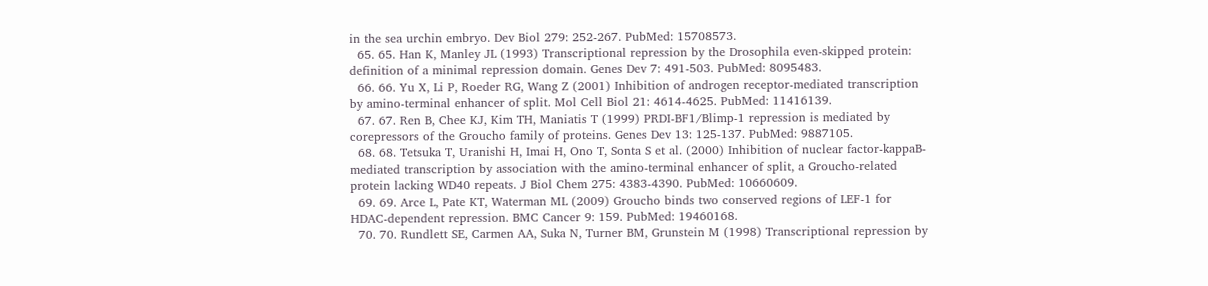in the sea urchin embryo. Dev Biol 279: 252-267. PubMed: 15708573.
  65. 65. Han K, Manley JL (1993) Transcriptional repression by the Drosophila even-skipped protein: definition of a minimal repression domain. Genes Dev 7: 491-503. PubMed: 8095483.
  66. 66. Yu X, Li P, Roeder RG, Wang Z (2001) Inhibition of androgen receptor-mediated transcription by amino-terminal enhancer of split. Mol Cell Biol 21: 4614-4625. PubMed: 11416139.
  67. 67. Ren B, Chee KJ, Kim TH, Maniatis T (1999) PRDI-BF1/Blimp-1 repression is mediated by corepressors of the Groucho family of proteins. Genes Dev 13: 125-137. PubMed: 9887105.
  68. 68. Tetsuka T, Uranishi H, Imai H, Ono T, Sonta S et al. (2000) Inhibition of nuclear factor-kappaB-mediated transcription by association with the amino-terminal enhancer of split, a Groucho-related protein lacking WD40 repeats. J Biol Chem 275: 4383-4390. PubMed: 10660609.
  69. 69. Arce L, Pate KT, Waterman ML (2009) Groucho binds two conserved regions of LEF-1 for HDAC-dependent repression. BMC Cancer 9: 159. PubMed: 19460168.
  70. 70. Rundlett SE, Carmen AA, Suka N, Turner BM, Grunstein M (1998) Transcriptional repression by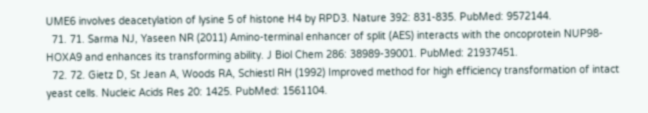UME6 involves deacetylation of lysine 5 of histone H4 by RPD3. Nature 392: 831-835. PubMed: 9572144.
  71. 71. Sarma NJ, Yaseen NR (2011) Amino-terminal enhancer of split (AES) interacts with the oncoprotein NUP98-HOXA9 and enhances its transforming ability. J Biol Chem 286: 38989-39001. PubMed: 21937451.
  72. 72. Gietz D, St Jean A, Woods RA, Schiestl RH (1992) Improved method for high efficiency transformation of intact yeast cells. Nucleic Acids Res 20: 1425. PubMed: 1561104.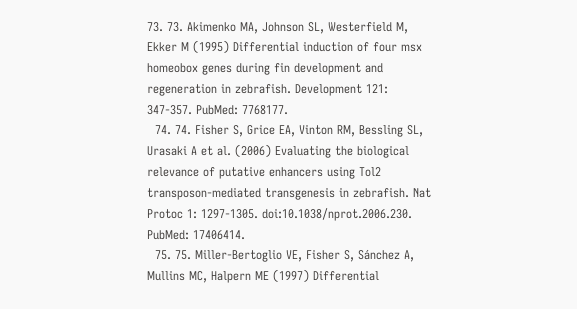73. 73. Akimenko MA, Johnson SL, Westerfield M, Ekker M (1995) Differential induction of four msx homeobox genes during fin development and regeneration in zebrafish. Development 121: 347-357. PubMed: 7768177.
  74. 74. Fisher S, Grice EA, Vinton RM, Bessling SL, Urasaki A et al. (2006) Evaluating the biological relevance of putative enhancers using Tol2 transposon-mediated transgenesis in zebrafish. Nat Protoc 1: 1297-1305. doi:10.1038/nprot.2006.230. PubMed: 17406414.
  75. 75. Miller-Bertoglio VE, Fisher S, Sánchez A, Mullins MC, Halpern ME (1997) Differential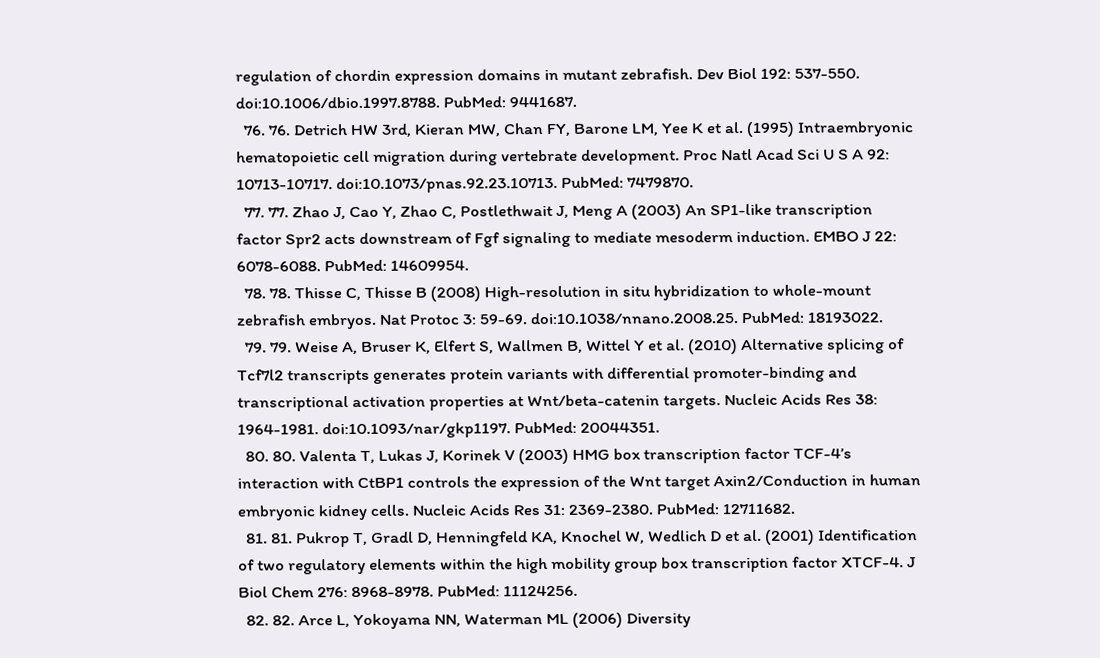regulation of chordin expression domains in mutant zebrafish. Dev Biol 192: 537-550. doi:10.1006/dbio.1997.8788. PubMed: 9441687.
  76. 76. Detrich HW 3rd, Kieran MW, Chan FY, Barone LM, Yee K et al. (1995) Intraembryonic hematopoietic cell migration during vertebrate development. Proc Natl Acad Sci U S A 92: 10713-10717. doi:10.1073/pnas.92.23.10713. PubMed: 7479870.
  77. 77. Zhao J, Cao Y, Zhao C, Postlethwait J, Meng A (2003) An SP1-like transcription factor Spr2 acts downstream of Fgf signaling to mediate mesoderm induction. EMBO J 22: 6078-6088. PubMed: 14609954.
  78. 78. Thisse C, Thisse B (2008) High-resolution in situ hybridization to whole-mount zebrafish embryos. Nat Protoc 3: 59-69. doi:10.1038/nnano.2008.25. PubMed: 18193022.
  79. 79. Weise A, Bruser K, Elfert S, Wallmen B, Wittel Y et al. (2010) Alternative splicing of Tcf7l2 transcripts generates protein variants with differential promoter-binding and transcriptional activation properties at Wnt/beta-catenin targets. Nucleic Acids Res 38: 1964-1981. doi:10.1093/nar/gkp1197. PubMed: 20044351.
  80. 80. Valenta T, Lukas J, Korinek V (2003) HMG box transcription factor TCF-4’s interaction with CtBP1 controls the expression of the Wnt target Axin2/Conduction in human embryonic kidney cells. Nucleic Acids Res 31: 2369-2380. PubMed: 12711682.
  81. 81. Pukrop T, Gradl D, Henningfeld KA, Knochel W, Wedlich D et al. (2001) Identification of two regulatory elements within the high mobility group box transcription factor XTCF-4. J Biol Chem 276: 8968-8978. PubMed: 11124256.
  82. 82. Arce L, Yokoyama NN, Waterman ML (2006) Diversity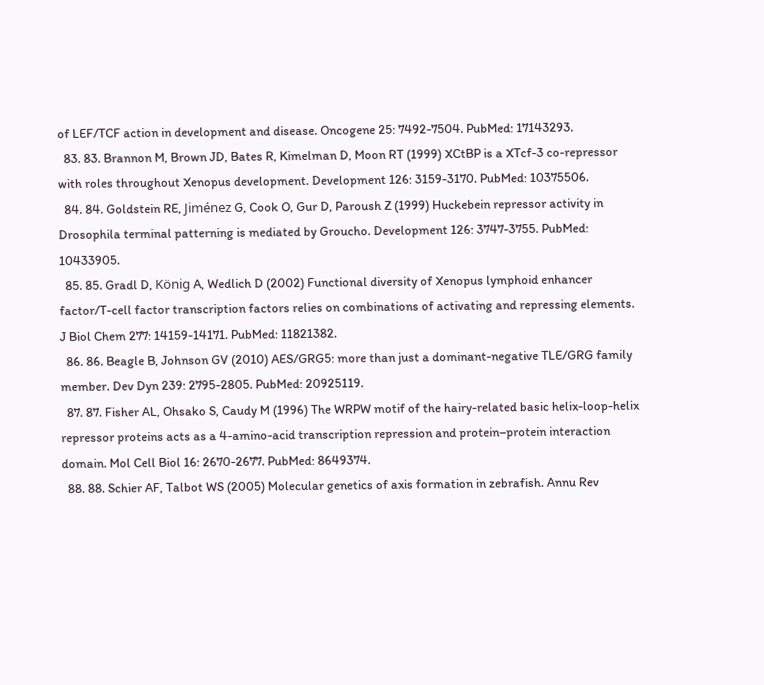of LEF/TCF action in development and disease. Oncogene 25: 7492-7504. PubMed: 17143293.
  83. 83. Brannon M, Brown JD, Bates R, Kimelman D, Moon RT (1999) XCtBP is a XTcf-3 co-repressor with roles throughout Xenopus development. Development 126: 3159-3170. PubMed: 10375506.
  84. 84. Goldstein RE, Jiménez G, Cook O, Gur D, Paroush Z (1999) Huckebein repressor activity in Drosophila terminal patterning is mediated by Groucho. Development 126: 3747-3755. PubMed: 10433905.
  85. 85. Gradl D, König A, Wedlich D (2002) Functional diversity of Xenopus lymphoid enhancer factor/T-cell factor transcription factors relies on combinations of activating and repressing elements. J Biol Chem 277: 14159-14171. PubMed: 11821382.
  86. 86. Beagle B, Johnson GV (2010) AES/GRG5: more than just a dominant-negative TLE/GRG family member. Dev Dyn 239: 2795-2805. PubMed: 20925119.
  87. 87. Fisher AL, Ohsako S, Caudy M (1996) The WRPW motif of the hairy-related basic helix-loop-helix repressor proteins acts as a 4-amino-acid transcription repression and protein–protein interaction domain. Mol Cell Biol 16: 2670-2677. PubMed: 8649374.
  88. 88. Schier AF, Talbot WS (2005) Molecular genetics of axis formation in zebrafish. Annu Rev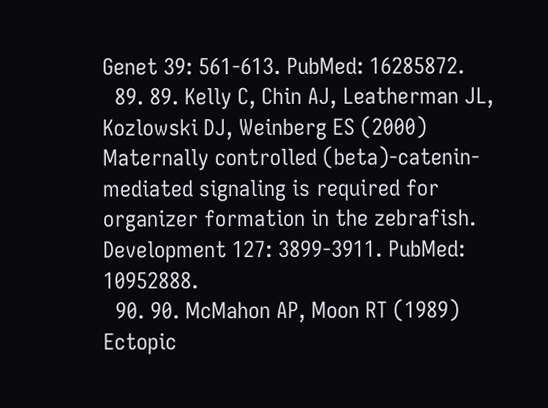Genet 39: 561-613. PubMed: 16285872.
  89. 89. Kelly C, Chin AJ, Leatherman JL, Kozlowski DJ, Weinberg ES (2000) Maternally controlled (beta)-catenin-mediated signaling is required for organizer formation in the zebrafish. Development 127: 3899-3911. PubMed: 10952888.
  90. 90. McMahon AP, Moon RT (1989) Ectopic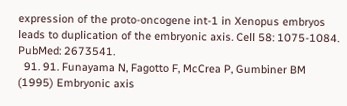expression of the proto-oncogene int-1 in Xenopus embryos leads to duplication of the embryonic axis. Cell 58: 1075-1084. PubMed: 2673541.
  91. 91. Funayama N, Fagotto F, McCrea P, Gumbiner BM (1995) Embryonic axis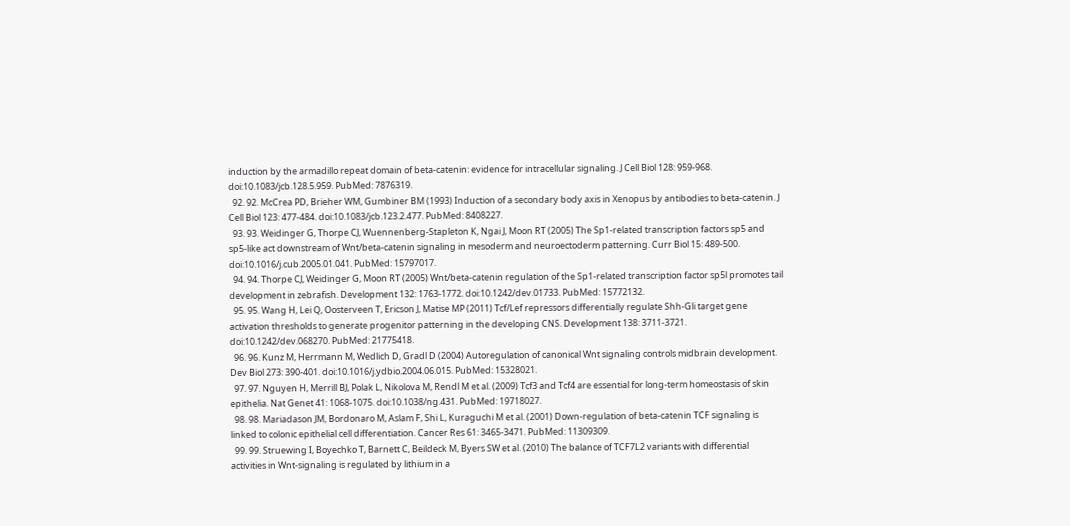induction by the armadillo repeat domain of beta-catenin: evidence for intracellular signaling. J Cell Biol 128: 959-968. doi:10.1083/jcb.128.5.959. PubMed: 7876319.
  92. 92. McCrea PD, Brieher WM, Gumbiner BM (1993) Induction of a secondary body axis in Xenopus by antibodies to beta-catenin. J Cell Biol 123: 477-484. doi:10.1083/jcb.123.2.477. PubMed: 8408227.
  93. 93. Weidinger G, Thorpe CJ, Wuennenberg-Stapleton K, Ngai J, Moon RT (2005) The Sp1-related transcription factors sp5 and sp5-like act downstream of Wnt/beta-catenin signaling in mesoderm and neuroectoderm patterning. Curr Biol 15: 489-500. doi:10.1016/j.cub.2005.01.041. PubMed: 15797017.
  94. 94. Thorpe CJ, Weidinger G, Moon RT (2005) Wnt/beta-catenin regulation of the Sp1-related transcription factor sp5l promotes tail development in zebrafish. Development 132: 1763-1772. doi:10.1242/dev.01733. PubMed: 15772132.
  95. 95. Wang H, Lei Q, Oosterveen T, Ericson J, Matise MP (2011) Tcf/Lef repressors differentially regulate Shh-Gli target gene activation thresholds to generate progenitor patterning in the developing CNS. Development 138: 3711-3721. doi:10.1242/dev.068270. PubMed: 21775418.
  96. 96. Kunz M, Herrmann M, Wedlich D, Gradl D (2004) Autoregulation of canonical Wnt signaling controls midbrain development. Dev Biol 273: 390-401. doi:10.1016/j.ydbio.2004.06.015. PubMed: 15328021.
  97. 97. Nguyen H, Merrill BJ, Polak L, Nikolova M, Rendl M et al. (2009) Tcf3 and Tcf4 are essential for long-term homeostasis of skin epithelia. Nat Genet 41: 1068-1075. doi:10.1038/ng.431. PubMed: 19718027.
  98. 98. Mariadason JM, Bordonaro M, Aslam F, Shi L, Kuraguchi M et al. (2001) Down-regulation of beta-catenin TCF signaling is linked to colonic epithelial cell differentiation. Cancer Res 61: 3465-3471. PubMed: 11309309.
  99. 99. Struewing I, Boyechko T, Barnett C, Beildeck M, Byers SW et al. (2010) The balance of TCF7L2 variants with differential activities in Wnt-signaling is regulated by lithium in a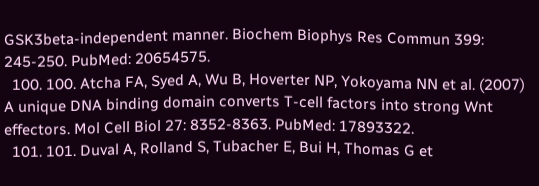GSK3beta-independent manner. Biochem Biophys Res Commun 399: 245-250. PubMed: 20654575.
  100. 100. Atcha FA, Syed A, Wu B, Hoverter NP, Yokoyama NN et al. (2007) A unique DNA binding domain converts T-cell factors into strong Wnt effectors. Mol Cell Biol 27: 8352-8363. PubMed: 17893322.
  101. 101. Duval A, Rolland S, Tubacher E, Bui H, Thomas G et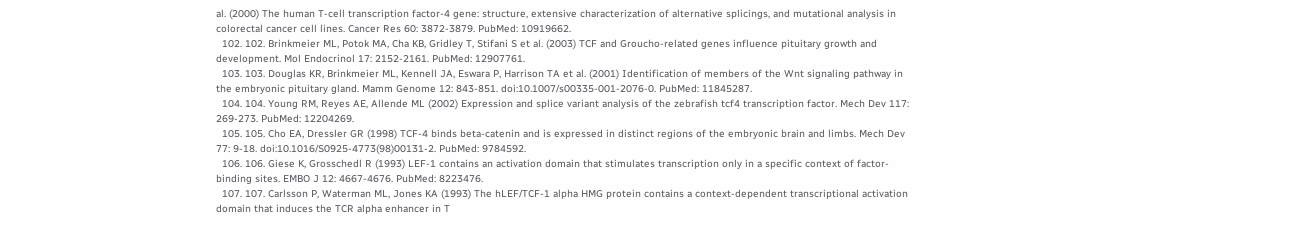al. (2000) The human T-cell transcription factor-4 gene: structure, extensive characterization of alternative splicings, and mutational analysis in colorectal cancer cell lines. Cancer Res 60: 3872-3879. PubMed: 10919662.
  102. 102. Brinkmeier ML, Potok MA, Cha KB, Gridley T, Stifani S et al. (2003) TCF and Groucho-related genes influence pituitary growth and development. Mol Endocrinol 17: 2152-2161. PubMed: 12907761.
  103. 103. Douglas KR, Brinkmeier ML, Kennell JA, Eswara P, Harrison TA et al. (2001) Identification of members of the Wnt signaling pathway in the embryonic pituitary gland. Mamm Genome 12: 843-851. doi:10.1007/s00335-001-2076-0. PubMed: 11845287.
  104. 104. Young RM, Reyes AE, Allende ML (2002) Expression and splice variant analysis of the zebrafish tcf4 transcription factor. Mech Dev 117: 269-273. PubMed: 12204269.
  105. 105. Cho EA, Dressler GR (1998) TCF-4 binds beta-catenin and is expressed in distinct regions of the embryonic brain and limbs. Mech Dev 77: 9-18. doi:10.1016/S0925-4773(98)00131-2. PubMed: 9784592.
  106. 106. Giese K, Grosschedl R (1993) LEF-1 contains an activation domain that stimulates transcription only in a specific context of factor-binding sites. EMBO J 12: 4667-4676. PubMed: 8223476.
  107. 107. Carlsson P, Waterman ML, Jones KA (1993) The hLEF/TCF-1 alpha HMG protein contains a context-dependent transcriptional activation domain that induces the TCR alpha enhancer in T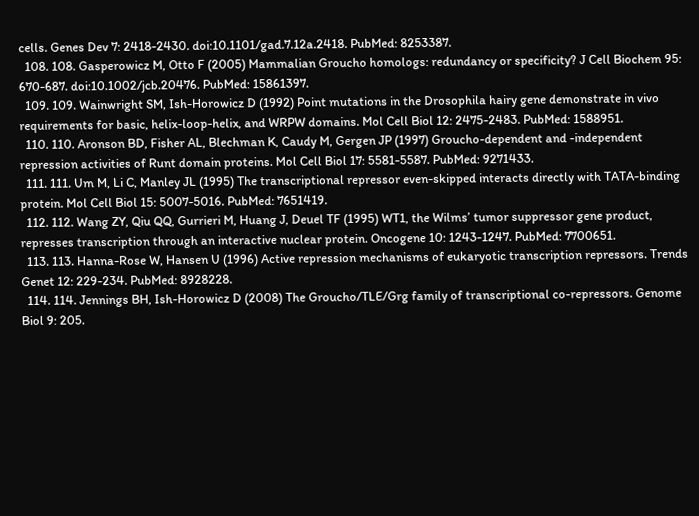cells. Genes Dev 7: 2418-2430. doi:10.1101/gad.7.12a.2418. PubMed: 8253387.
  108. 108. Gasperowicz M, Otto F (2005) Mammalian Groucho homologs: redundancy or specificity? J Cell Biochem 95: 670-687. doi:10.1002/jcb.20476. PubMed: 15861397.
  109. 109. Wainwright SM, Ish-Horowicz D (1992) Point mutations in the Drosophila hairy gene demonstrate in vivo requirements for basic, helix-loop-helix, and WRPW domains. Mol Cell Biol 12: 2475-2483. PubMed: 1588951.
  110. 110. Aronson BD, Fisher AL, Blechman K, Caudy M, Gergen JP (1997) Groucho-dependent and -independent repression activities of Runt domain proteins. Mol Cell Biol 17: 5581-5587. PubMed: 9271433.
  111. 111. Um M, Li C, Manley JL (1995) The transcriptional repressor even-skipped interacts directly with TATA-binding protein. Mol Cell Biol 15: 5007-5016. PubMed: 7651419.
  112. 112. Wang ZY, Qiu QQ, Gurrieri M, Huang J, Deuel TF (1995) WT1, the Wilms’ tumor suppressor gene product, represses transcription through an interactive nuclear protein. Oncogene 10: 1243-1247. PubMed: 7700651.
  113. 113. Hanna-Rose W, Hansen U (1996) Active repression mechanisms of eukaryotic transcription repressors. Trends Genet 12: 229-234. PubMed: 8928228.
  114. 114. Jennings BH, Ish-Horowicz D (2008) The Groucho/TLE/Grg family of transcriptional co-repressors. Genome Biol 9: 205.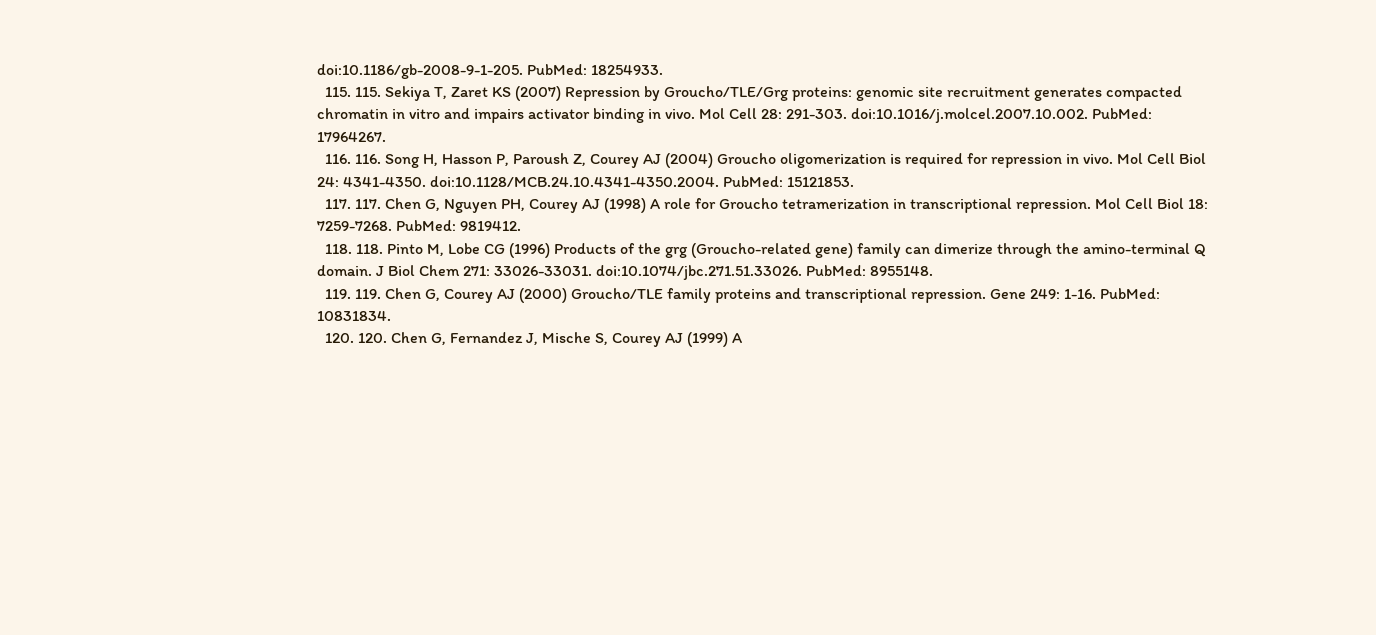doi:10.1186/gb-2008-9-1-205. PubMed: 18254933.
  115. 115. Sekiya T, Zaret KS (2007) Repression by Groucho/TLE/Grg proteins: genomic site recruitment generates compacted chromatin in vitro and impairs activator binding in vivo. Mol Cell 28: 291-303. doi:10.1016/j.molcel.2007.10.002. PubMed: 17964267.
  116. 116. Song H, Hasson P, Paroush Z, Courey AJ (2004) Groucho oligomerization is required for repression in vivo. Mol Cell Biol 24: 4341-4350. doi:10.1128/MCB.24.10.4341-4350.2004. PubMed: 15121853.
  117. 117. Chen G, Nguyen PH, Courey AJ (1998) A role for Groucho tetramerization in transcriptional repression. Mol Cell Biol 18: 7259-7268. PubMed: 9819412.
  118. 118. Pinto M, Lobe CG (1996) Products of the grg (Groucho-related gene) family can dimerize through the amino-terminal Q domain. J Biol Chem 271: 33026-33031. doi:10.1074/jbc.271.51.33026. PubMed: 8955148.
  119. 119. Chen G, Courey AJ (2000) Groucho/TLE family proteins and transcriptional repression. Gene 249: 1-16. PubMed: 10831834.
  120. 120. Chen G, Fernandez J, Mische S, Courey AJ (1999) A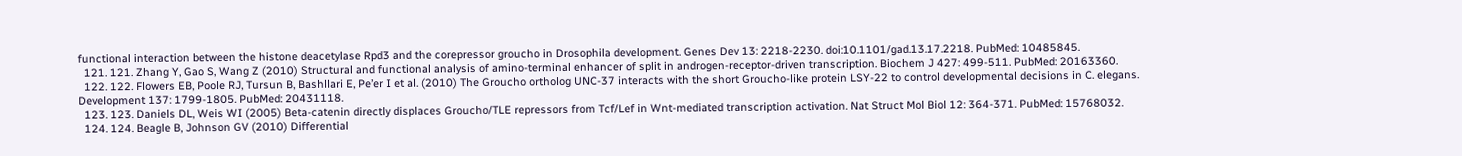functional interaction between the histone deacetylase Rpd3 and the corepressor groucho in Drosophila development. Genes Dev 13: 2218-2230. doi:10.1101/gad.13.17.2218. PubMed: 10485845.
  121. 121. Zhang Y, Gao S, Wang Z (2010) Structural and functional analysis of amino-terminal enhancer of split in androgen-receptor-driven transcription. Biochem J 427: 499-511. PubMed: 20163360.
  122. 122. Flowers EB, Poole RJ, Tursun B, Bashllari E, Pe’er I et al. (2010) The Groucho ortholog UNC-37 interacts with the short Groucho-like protein LSY-22 to control developmental decisions in C. elegans. Development 137: 1799-1805. PubMed: 20431118.
  123. 123. Daniels DL, Weis WI (2005) Beta-catenin directly displaces Groucho/TLE repressors from Tcf/Lef in Wnt-mediated transcription activation. Nat Struct Mol Biol 12: 364-371. PubMed: 15768032.
  124. 124. Beagle B, Johnson GV (2010) Differential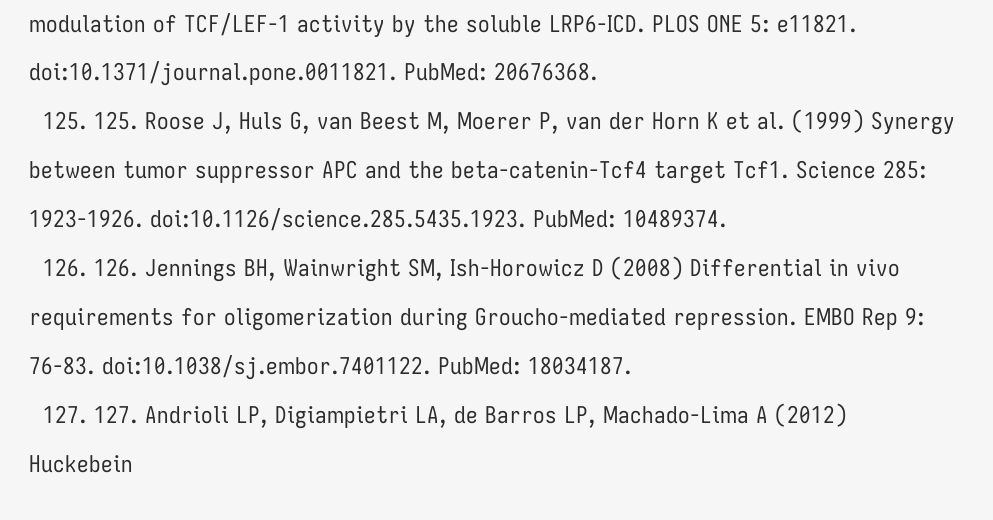modulation of TCF/LEF-1 activity by the soluble LRP6-ICD. PLOS ONE 5: e11821. doi:10.1371/journal.pone.0011821. PubMed: 20676368.
  125. 125. Roose J, Huls G, van Beest M, Moerer P, van der Horn K et al. (1999) Synergy between tumor suppressor APC and the beta-catenin-Tcf4 target Tcf1. Science 285: 1923-1926. doi:10.1126/science.285.5435.1923. PubMed: 10489374.
  126. 126. Jennings BH, Wainwright SM, Ish-Horowicz D (2008) Differential in vivo requirements for oligomerization during Groucho-mediated repression. EMBO Rep 9: 76-83. doi:10.1038/sj.embor.7401122. PubMed: 18034187.
  127. 127. Andrioli LP, Digiampietri LA, de Barros LP, Machado-Lima A (2012) Huckebein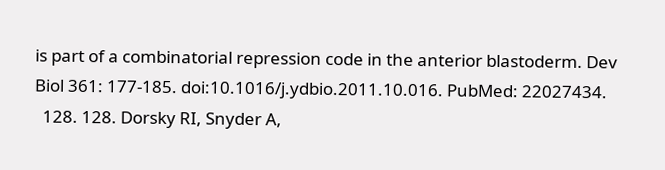is part of a combinatorial repression code in the anterior blastoderm. Dev Biol 361: 177-185. doi:10.1016/j.ydbio.2011.10.016. PubMed: 22027434.
  128. 128. Dorsky RI, Snyder A,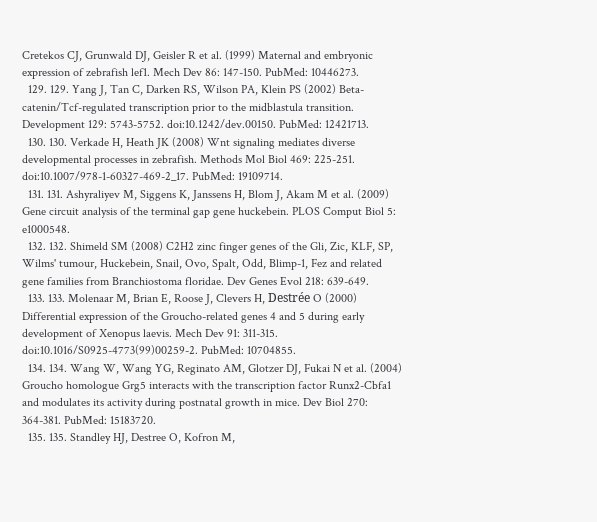Cretekos CJ, Grunwald DJ, Geisler R et al. (1999) Maternal and embryonic expression of zebrafish lef1. Mech Dev 86: 147-150. PubMed: 10446273.
  129. 129. Yang J, Tan C, Darken RS, Wilson PA, Klein PS (2002) Beta-catenin/Tcf-regulated transcription prior to the midblastula transition. Development 129: 5743-5752. doi:10.1242/dev.00150. PubMed: 12421713.
  130. 130. Verkade H, Heath JK (2008) Wnt signaling mediates diverse developmental processes in zebrafish. Methods Mol Biol 469: 225-251. doi:10.1007/978-1-60327-469-2_17. PubMed: 19109714.
  131. 131. Ashyraliyev M, Siggens K, Janssens H, Blom J, Akam M et al. (2009) Gene circuit analysis of the terminal gap gene huckebein. PLOS Comput Biol 5: e1000548.
  132. 132. Shimeld SM (2008) C2H2 zinc finger genes of the Gli, Zic, KLF, SP, Wilms' tumour, Huckebein, Snail, Ovo, Spalt, Odd, Blimp-1, Fez and related gene families from Branchiostoma floridae. Dev Genes Evol 218: 639-649.
  133. 133. Molenaar M, Brian E, Roose J, Clevers H, Destrée O (2000) Differential expression of the Groucho-related genes 4 and 5 during early development of Xenopus laevis. Mech Dev 91: 311-315. doi:10.1016/S0925-4773(99)00259-2. PubMed: 10704855.
  134. 134. Wang W, Wang YG, Reginato AM, Glotzer DJ, Fukai N et al. (2004) Groucho homologue Grg5 interacts with the transcription factor Runx2-Cbfa1 and modulates its activity during postnatal growth in mice. Dev Biol 270: 364-381. PubMed: 15183720.
  135. 135. Standley HJ, Destree O, Kofron M,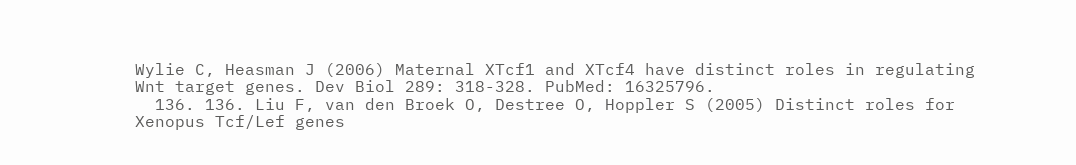Wylie C, Heasman J (2006) Maternal XTcf1 and XTcf4 have distinct roles in regulating Wnt target genes. Dev Biol 289: 318-328. PubMed: 16325796.
  136. 136. Liu F, van den Broek O, Destree O, Hoppler S (2005) Distinct roles for Xenopus Tcf/Lef genes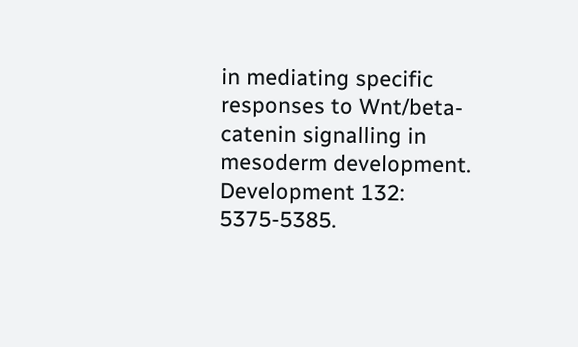in mediating specific responses to Wnt/beta-catenin signalling in mesoderm development. Development 132: 5375-5385.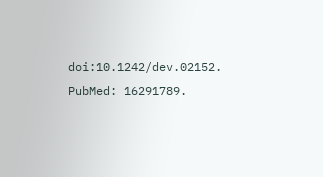doi:10.1242/dev.02152. PubMed: 16291789.